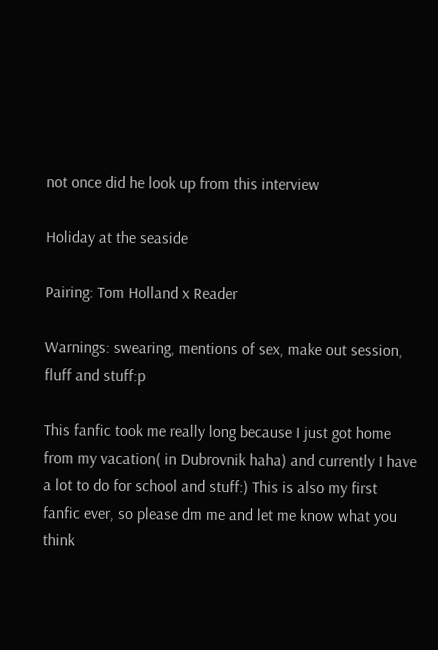not once did he look up from this interview

Holiday at the seaside

Pairing: Tom Holland x Reader

Warnings: swearing, mentions of sex, make out session, fluff and stuff:p

This fanfic took me really long because I just got home from my vacation( in Dubrovnik haha) and currently I have a lot to do for school and stuff:) This is also my first fanfic ever, so please dm me and let me know what you think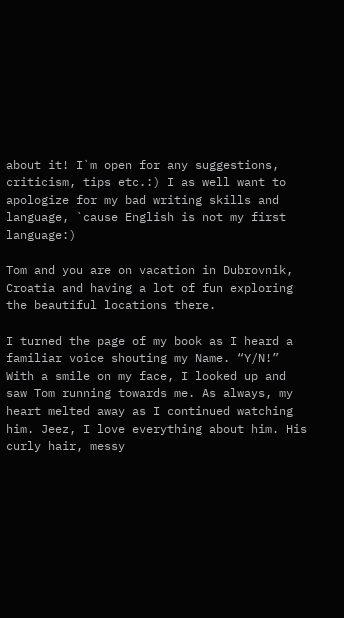about it! I`m open for any suggestions, criticism, tips etc.:) I as well want to apologize for my bad writing skills and language, `cause English is not my first language:)

Tom and you are on vacation in Dubrovnik, Croatia and having a lot of fun exploring the beautiful locations there.

I turned the page of my book as I heard a familiar voice shouting my Name. “Y/N!” With a smile on my face, I looked up and saw Tom running towards me. As always, my heart melted away as I continued watching him. Jeez, I love everything about him. His curly hair, messy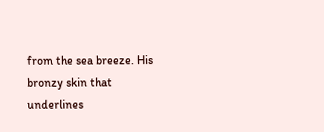from the sea breeze. His bronzy skin that underlines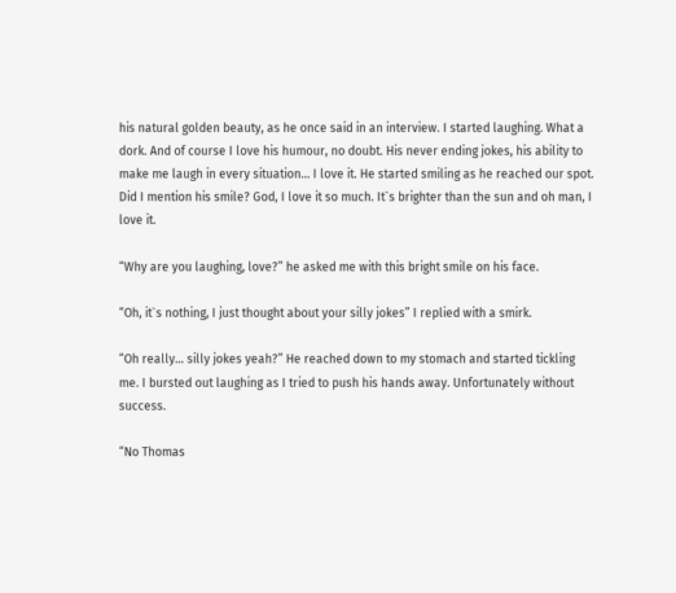his natural golden beauty, as he once said in an interview. I started laughing. What a dork. And of course I love his humour, no doubt. His never ending jokes, his ability to make me laugh in every situation… I love it. He started smiling as he reached our spot. Did I mention his smile? God, I love it so much. It`s brighter than the sun and oh man, I love it.

“Why are you laughing, love?” he asked me with this bright smile on his face.

“Oh, it`s nothing, I just thought about your silly jokes” I replied with a smirk.

“Oh really… silly jokes yeah?” He reached down to my stomach and started tickling me. I bursted out laughing as I tried to push his hands away. Unfortunately without success.

“No Thomas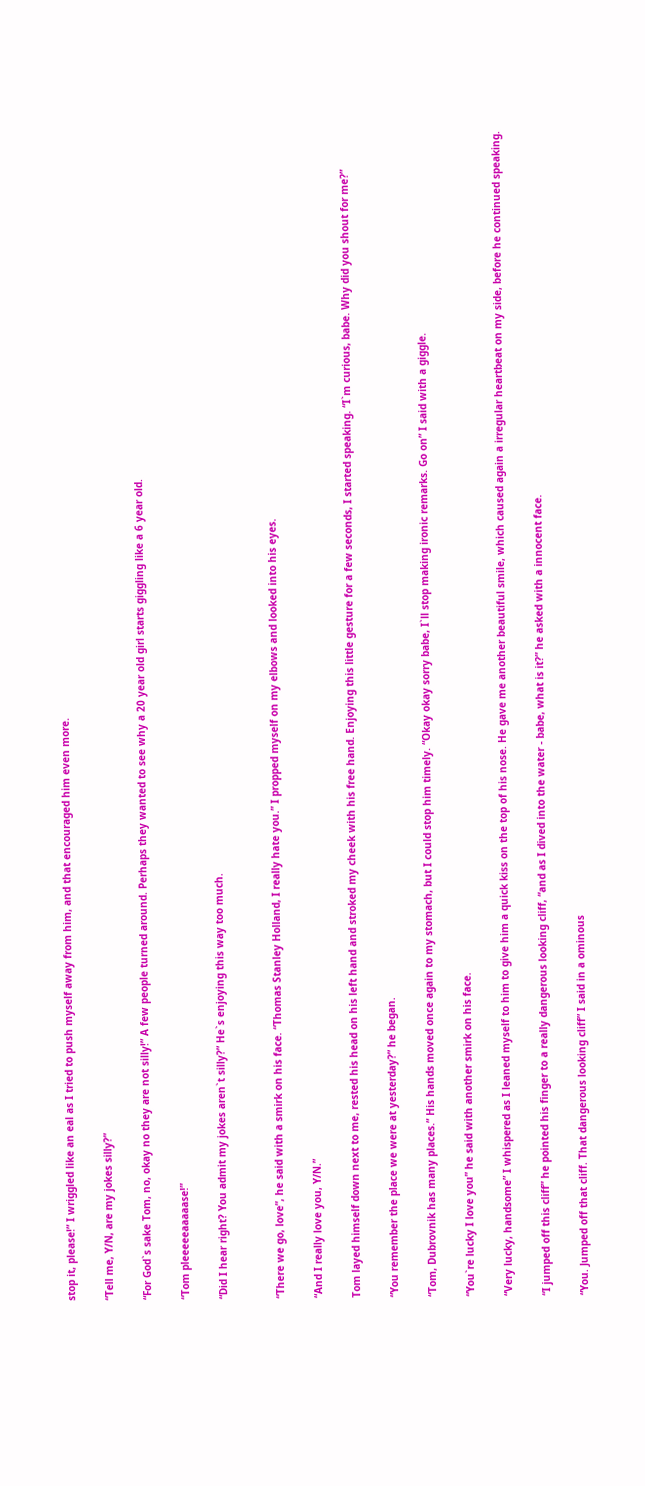stop it, please!” I wriggled like an eal as I tried to push myself away from him, and that encouraged him even more.

“Tell me, Y/N, are my jokes silly?”

“For God`s sake Tom, no, okay no they are not silly!” A few people turned around. Perhaps they wanted to see why a 20 year old girl starts giggling like a 6 year old.

“Tom pleeeeeaaaaase!”

“Did I hear right? You admit my jokes aren`t silly?” He`s enjoying this way too much.


“There we go, love”, he said with a smirk on his face. “Thomas Stanley Holland, I really hate you.” I propped myself on my elbows and looked into his eyes.

“And I really love you, Y/N.”

Tom layed himself down next to me, rested his head on his left hand and stroked my cheek with his free hand. Enjoying this little gesture for a few seconds, I started speaking. “I`m curious, babe. Why did you shout for me?”

“You remember the place we were at yesterday?” he began.

“Tom, Dubrovnik has many places.” His hands moved once again to my stomach, but I could stop him timely. “Okay okay sorry babe, I`ll stop making ironic remarks. Go on” I said with a giggle.

“You`re lucky I love you” he said with another smirk on his face.

“Very lucky, handsome” I whispered as I leaned myself to him to give him a quick kiss on the top of his nose. He gave me another beautiful smile, which caused again a irregular heartbeat on my side, before he continued speaking.

“I jumped off this cliff” he pointed his finger to a really dangerous looking cliff, “and as I dived into the water - babe, what is it?” he asked with a innocent face.

“You. Jumped off that cliff. That dangerous looking cliff” I said in a ominous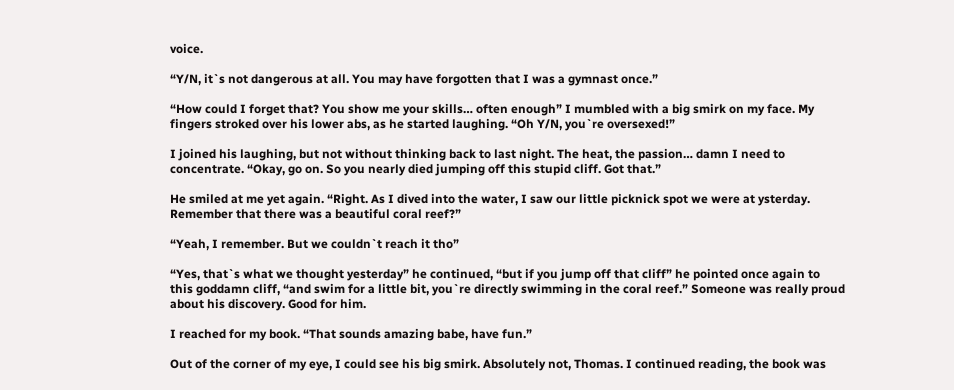voice.

“Y/N, it`s not dangerous at all. You may have forgotten that I was a gymnast once.”

“How could I forget that? You show me your skills… often enough” I mumbled with a big smirk on my face. My fingers stroked over his lower abs, as he started laughing. “Oh Y/N, you`re oversexed!”

I joined his laughing, but not without thinking back to last night. The heat, the passion… damn I need to concentrate. “Okay, go on. So you nearly died jumping off this stupid cliff. Got that.”

He smiled at me yet again. “Right. As I dived into the water, I saw our little picknick spot we were at ysterday. Remember that there was a beautiful coral reef?”

“Yeah, I remember. But we couldn`t reach it tho”

“Yes, that`s what we thought yesterday” he continued, “but if you jump off that cliff” he pointed once again to this goddamn cliff, “and swim for a little bit, you`re directly swimming in the coral reef.” Someone was really proud about his discovery. Good for him.

I reached for my book. “That sounds amazing babe, have fun.”

Out of the corner of my eye, I could see his big smirk. Absolutely not, Thomas. I continued reading, the book was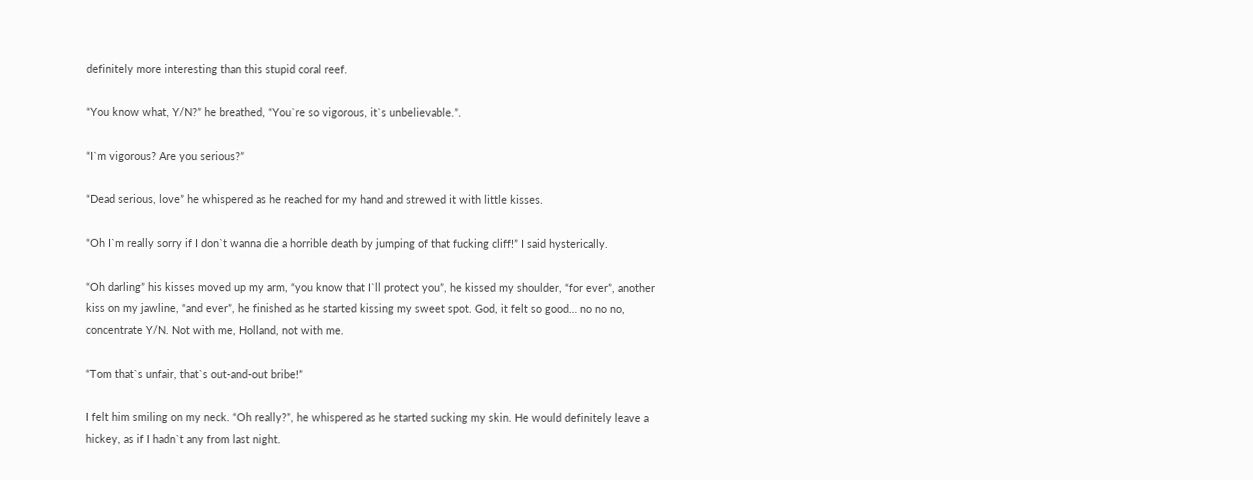definitely more interesting than this stupid coral reef.

“You know what, Y/N?” he breathed, “You`re so vigorous, it`s unbelievable.”.

“I`m vigorous? Are you serious?”

“Dead serious, love” he whispered as he reached for my hand and strewed it with little kisses.

“Oh I`m really sorry if I don`t wanna die a horrible death by jumping of that fucking cliff!” I said hysterically.

“Oh darling” his kisses moved up my arm, “you know that I`ll protect you”, he kissed my shoulder, “for ever”, another kiss on my jawline, “and ever”, he finished as he started kissing my sweet spot. God, it felt so good… no no no, concentrate Y/N. Not with me, Holland, not with me.

“Tom that`s unfair, that`s out-and-out bribe!”

I felt him smiling on my neck. “Oh really?”, he whispered as he started sucking my skin. He would definitely leave a hickey, as if I hadn`t any from last night.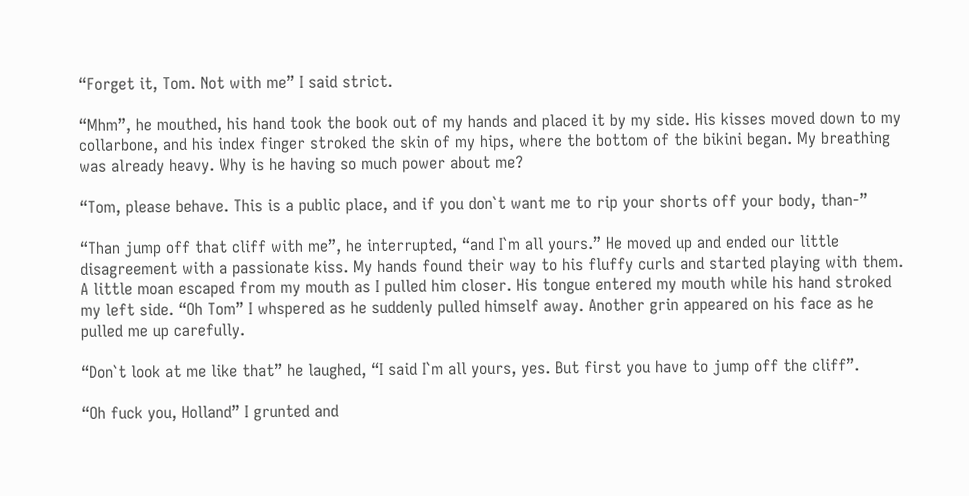“Forget it, Tom. Not with me” I said strict.

“Mhm”, he mouthed, his hand took the book out of my hands and placed it by my side. His kisses moved down to my collarbone, and his index finger stroked the skin of my hips, where the bottom of the bikini began. My breathing was already heavy. Why is he having so much power about me?

“Tom, please behave. This is a public place, and if you don`t want me to rip your shorts off your body, than-”

“Than jump off that cliff with me”, he interrupted, “and I`m all yours.” He moved up and ended our little disagreement with a passionate kiss. My hands found their way to his fluffy curls and started playing with them. A little moan escaped from my mouth as I pulled him closer. His tongue entered my mouth while his hand stroked my left side. “Oh Tom” I whspered as he suddenly pulled himself away. Another grin appeared on his face as he pulled me up carefully.

“Don`t look at me like that” he laughed, “I said I`m all yours, yes. But first you have to jump off the cliff”.

“Oh fuck you, Holland” I grunted and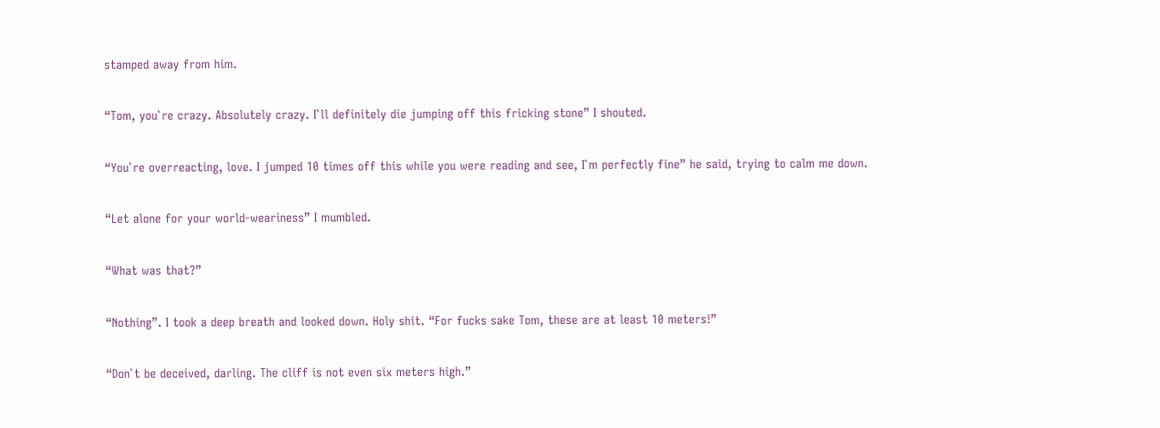stamped away from him.

“Tom, you`re crazy. Absolutely crazy. I`ll definitely die jumping off this fricking stone” I shouted.

“You`re overreacting, love. I jumped 10 times off this while you were reading and see, I`m perfectly fine” he said, trying to calm me down.

“Let alone for your world-weariness” I mumbled.

“What was that?”

“Nothing”. I took a deep breath and looked down. Holy shit. “For fucks sake Tom, these are at least 10 meters!”

“Don`t be deceived, darling. The cliff is not even six meters high.”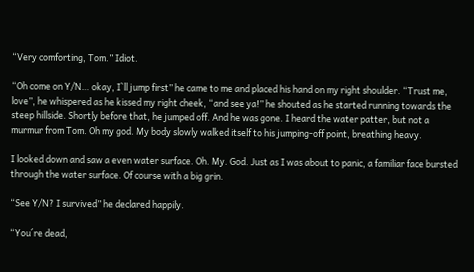“Very comforting, Tom.” Idiot.

“Oh come on Y/N… okay, I`ll jump first” he came to me and placed his hand on my right shoulder. “Trust me, love”, he whispered as he kissed my right cheek, “and see ya!” he shouted as he started running towards the steep hillside. Shortly before that, he jumped off. And he was gone. I heard the water patter, but not a murmur from Tom. Oh my god. My body slowly walked itself to his jumping-off point, breathing heavy.

I looked down and saw a even water surface. Oh. My. God. Just as I was about to panic, a familiar face bursted through the water surface. Of course with a big grin.

“See Y/N? I survived” he declared happily.

“You´re dead,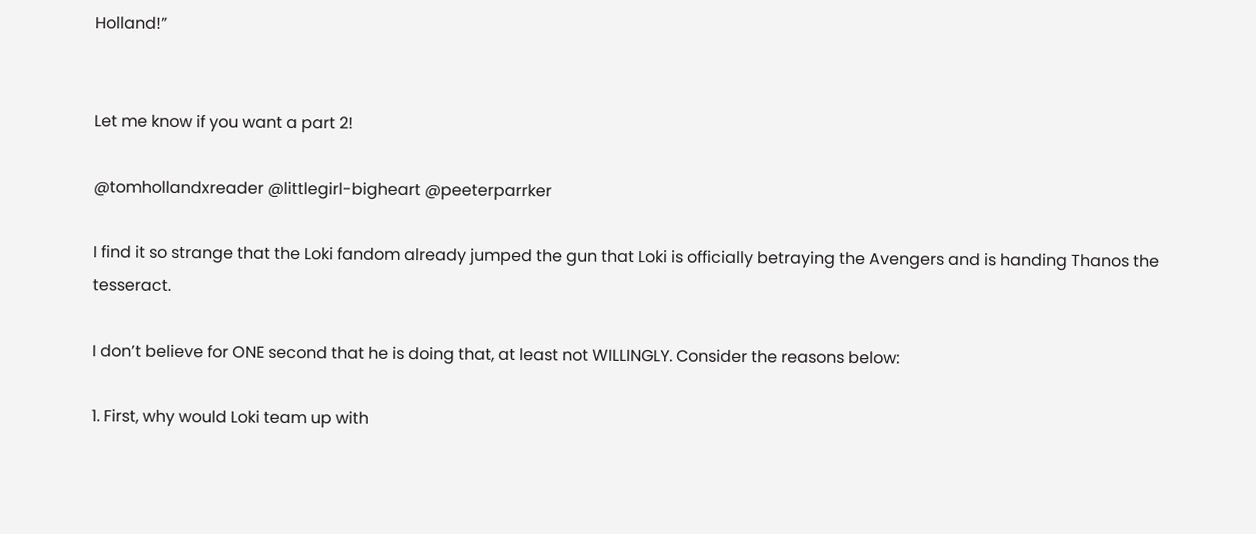Holland!”


Let me know if you want a part 2!

@tomhollandxreader @littlegirl-bigheart @peeterparrker

I find it so strange that the Loki fandom already jumped the gun that Loki is officially betraying the Avengers and is handing Thanos the tesseract.

I don’t believe for ONE second that he is doing that, at least not WILLINGLY. Consider the reasons below:

1. First, why would Loki team up with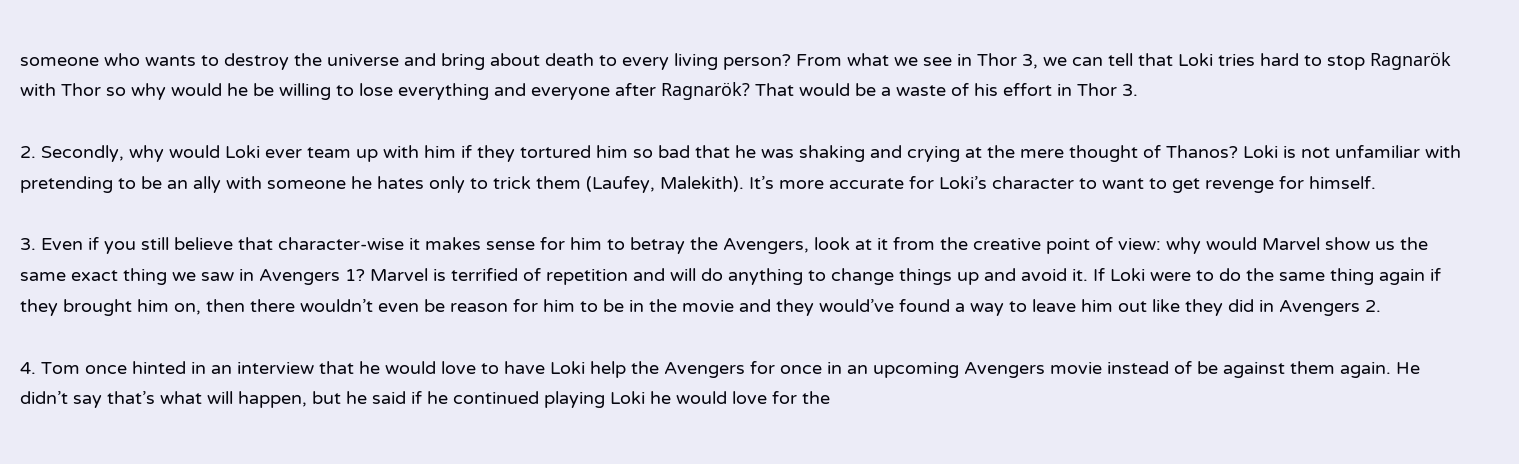someone who wants to destroy the universe and bring about death to every living person? From what we see in Thor 3, we can tell that Loki tries hard to stop Ragnarök with Thor so why would he be willing to lose everything and everyone after Ragnarök? That would be a waste of his effort in Thor 3.

2. Secondly, why would Loki ever team up with him if they tortured him so bad that he was shaking and crying at the mere thought of Thanos? Loki is not unfamiliar with pretending to be an ally with someone he hates only to trick them (Laufey, Malekith). It’s more accurate for Loki’s character to want to get revenge for himself.

3. Even if you still believe that character-wise it makes sense for him to betray the Avengers, look at it from the creative point of view: why would Marvel show us the same exact thing we saw in Avengers 1? Marvel is terrified of repetition and will do anything to change things up and avoid it. If Loki were to do the same thing again if they brought him on, then there wouldn’t even be reason for him to be in the movie and they would’ve found a way to leave him out like they did in Avengers 2.

4. Tom once hinted in an interview that he would love to have Loki help the Avengers for once in an upcoming Avengers movie instead of be against them again. He didn’t say that’s what will happen, but he said if he continued playing Loki he would love for the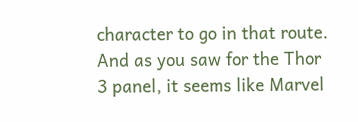character to go in that route. And as you saw for the Thor 3 panel, it seems like Marvel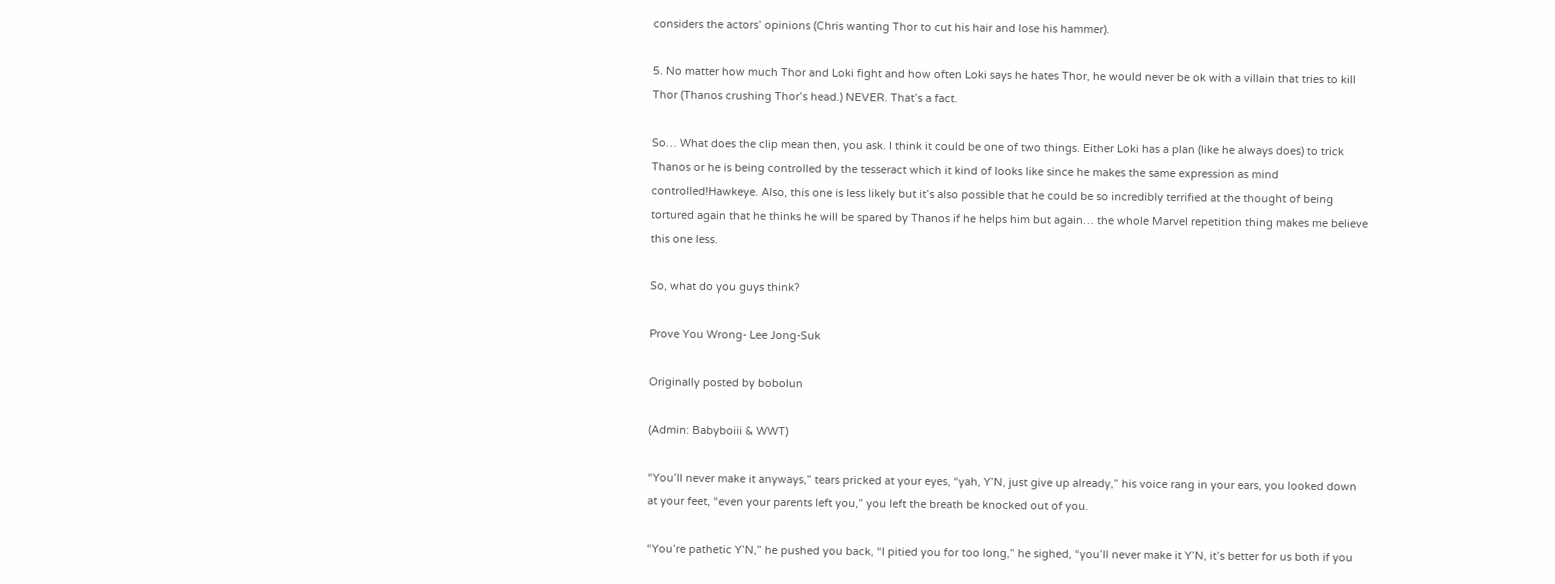considers the actors’ opinions (Chris wanting Thor to cut his hair and lose his hammer).

5. No matter how much Thor and Loki fight and how often Loki says he hates Thor, he would never be ok with a villain that tries to kill Thor (Thanos crushing Thor’s head.) NEVER. That’s a fact.

So… What does the clip mean then, you ask. I think it could be one of two things. Either Loki has a plan (like he always does) to trick Thanos or he is being controlled by the tesseract which it kind of looks like since he makes the same expression as mind controlled!Hawkeye. Also, this one is less likely but it’s also possible that he could be so incredibly terrified at the thought of being tortured again that he thinks he will be spared by Thanos if he helps him but again… the whole Marvel repetition thing makes me believe this one less.

So, what do you guys think?

Prove You Wrong- Lee Jong-Suk

Originally posted by bobolun

(Admin: Babyboiii & WWT)

“You’ll never make it anyways,” tears pricked at your eyes, “yah, Y’N, just give up already,” his voice rang in your ears, you looked down at your feet, “even your parents left you,” you left the breath be knocked out of you.

“You’re pathetic Y’N,” he pushed you back, “I pitied you for too long,” he sighed, “you’ll never make it Y’N, it’s better for us both if you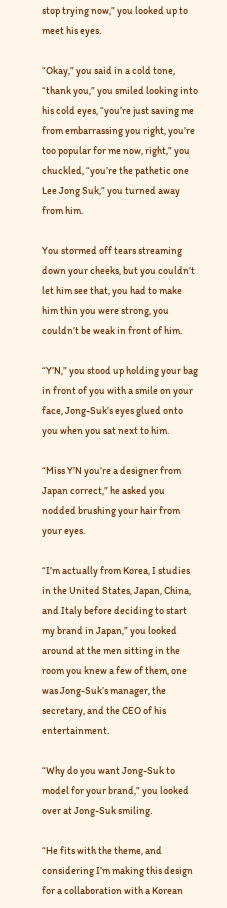stop trying now,” you looked up to meet his eyes.

“Okay,” you said in a cold tone, “thank you,” you smiled looking into his cold eyes, “you’re just saving me from embarrassing you right, you’re too popular for me now, right,” you chuckled, “you’re the pathetic one Lee Jong Suk,” you turned away from him.

You stormed off tears streaming down your cheeks, but you couldn’t let him see that, you had to make him thin you were strong, you couldn’t be weak in front of him.

“Y’N,” you stood up holding your bag in front of you with a smile on your face, Jong-Suk’s eyes glued onto you when you sat next to him.

“Miss Y’N you’re a designer from Japan correct,” he asked you nodded brushing your hair from your eyes.

“I’m actually from Korea, I studies in the United States, Japan, China, and Italy before deciding to start my brand in Japan,” you looked around at the men sitting in the room you knew a few of them, one was Jong-Suk’s manager, the secretary, and the CEO of his entertainment.

“Why do you want Jong-Suk to model for your brand,” you looked over at Jong-Suk smiling.

“He fits with the theme, and considering I’m making this design for a collaboration with a Korean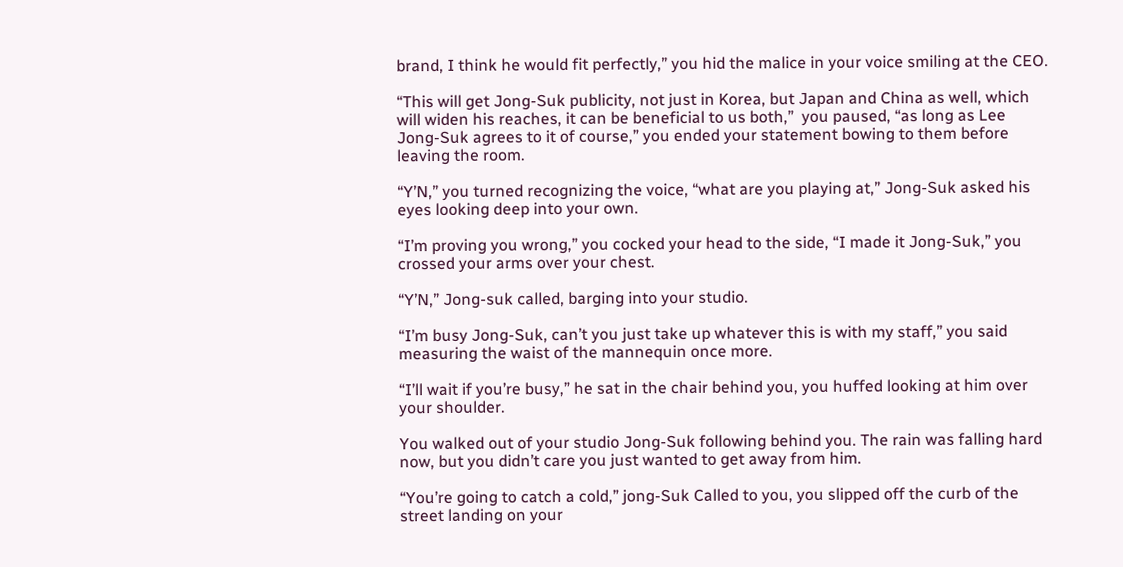brand, I think he would fit perfectly,” you hid the malice in your voice smiling at the CEO.

“This will get Jong-Suk publicity, not just in Korea, but Japan and China as well, which will widen his reaches, it can be beneficial to us both,”  you paused, “as long as Lee Jong-Suk agrees to it of course,” you ended your statement bowing to them before leaving the room.

“Y’N,” you turned recognizing the voice, “what are you playing at,” Jong-Suk asked his eyes looking deep into your own.

“I’m proving you wrong,” you cocked your head to the side, “I made it Jong-Suk,” you crossed your arms over your chest.

“Y’N,” Jong-suk called, barging into your studio.

“I’m busy Jong-Suk, can’t you just take up whatever this is with my staff,” you said measuring the waist of the mannequin once more.

“I’ll wait if you’re busy,” he sat in the chair behind you, you huffed looking at him over your shoulder.

You walked out of your studio Jong-Suk following behind you. The rain was falling hard now, but you didn’t care you just wanted to get away from him.

“You’re going to catch a cold,” jong-Suk Called to you, you slipped off the curb of the street landing on your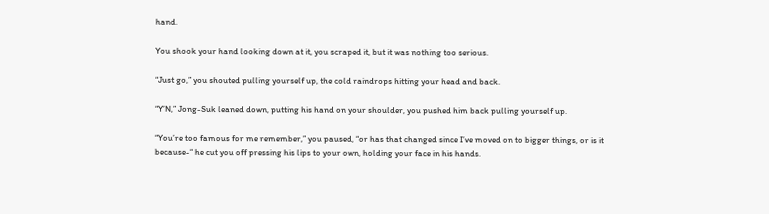hand.

You shook your hand looking down at it, you scraped it, but it was nothing too serious.

“Just go,” you shouted pulling yourself up, the cold raindrops hitting your head and back.

“Y’N,” Jong-Suk leaned down, putting his hand on your shoulder, you pushed him back pulling yourself up.

“You’re too famous for me remember,” you paused, “or has that changed since I’ve moved on to bigger things, or is it because-“ he cut you off pressing his lips to your own, holding your face in his hands.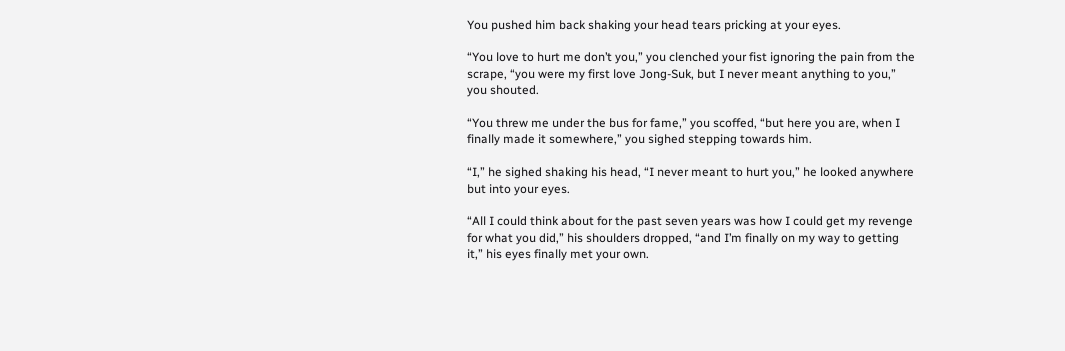You pushed him back shaking your head tears pricking at your eyes.

“You love to hurt me don’t you,” you clenched your fist ignoring the pain from the scrape, “you were my first love Jong-Suk, but I never meant anything to you,” you shouted.

“You threw me under the bus for fame,” you scoffed, “but here you are, when I finally made it somewhere,” you sighed stepping towards him.

“I,” he sighed shaking his head, “I never meant to hurt you,” he looked anywhere but into your eyes.

“All I could think about for the past seven years was how I could get my revenge for what you did,” his shoulders dropped, “and I’m finally on my way to getting it,” his eyes finally met your own.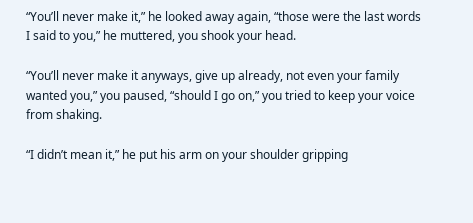“You’ll never make it,” he looked away again, “those were the last words I said to you,” he muttered, you shook your head.

“You’ll never make it anyways, give up already, not even your family wanted you,” you paused, “should I go on,” you tried to keep your voice from shaking.

“I didn’t mean it,” he put his arm on your shoulder gripping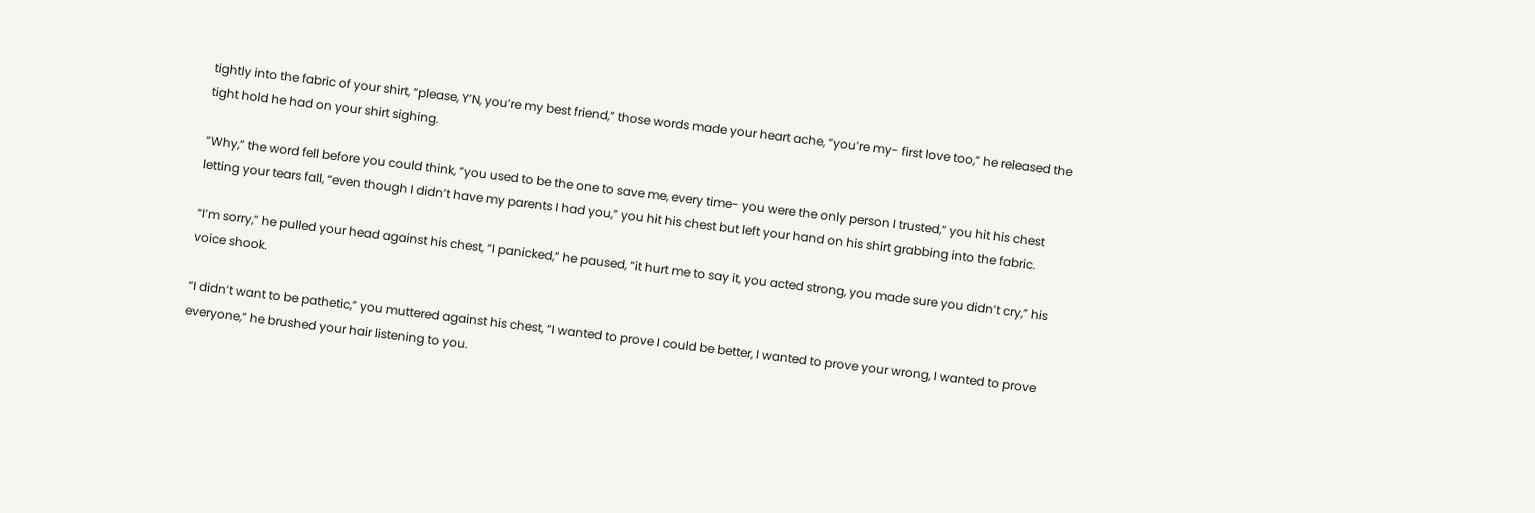tightly into the fabric of your shirt, “please, Y’N, you’re my best friend,” those words made your heart ache, “you’re my- first love too,” he released the tight hold he had on your shirt sighing.

“Why,” the word fell before you could think, “you used to be the one to save me, every time- you were the only person I trusted,” you hit his chest letting your tears fall, “even though I didn’t have my parents I had you,” you hit his chest but left your hand on his shirt grabbing into the fabric.

“I’m sorry,” he pulled your head against his chest, “I panicked,” he paused, “it hurt me to say it, you acted strong, you made sure you didn’t cry,” his voice shook.

“I didn’t want to be pathetic,” you muttered against his chest, “I wanted to prove I could be better, I wanted to prove your wrong, I wanted to prove everyone,” he brushed your hair listening to you.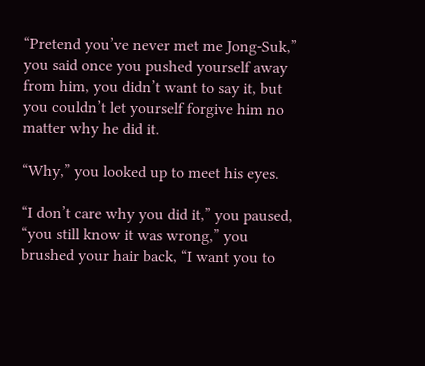“Pretend you’ve never met me Jong-Suk,” you said once you pushed yourself away from him, you didn’t want to say it, but you couldn’t let yourself forgive him no matter why he did it.

“Why,” you looked up to meet his eyes.

“I don’t care why you did it,” you paused, “you still know it was wrong,” you brushed your hair back, “I want you to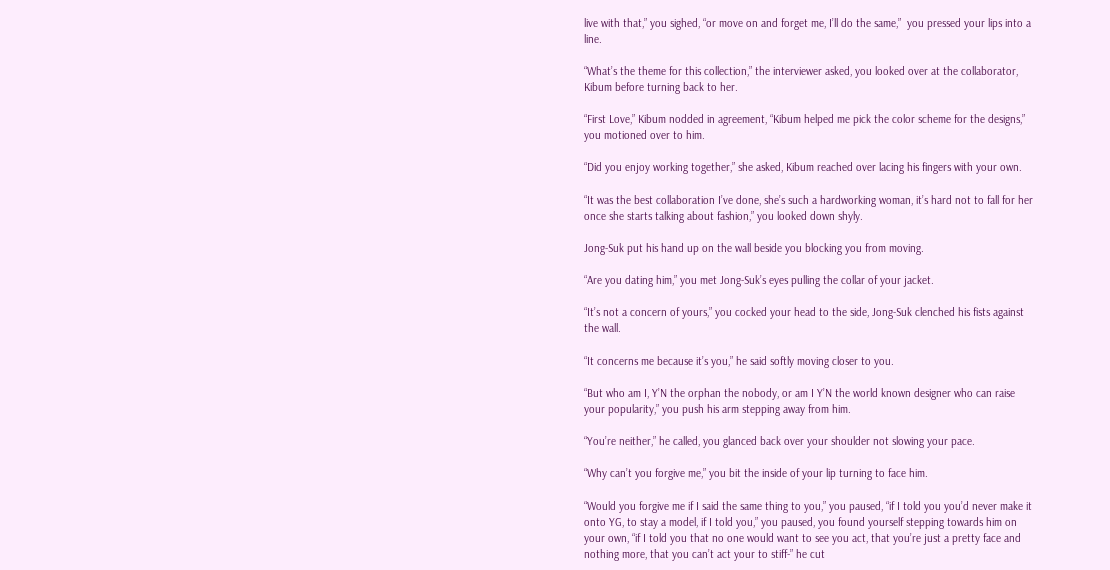live with that,” you sighed, “or move on and forget me, I’ll do the same,”  you pressed your lips into a line.

“What’s the theme for this collection,” the interviewer asked, you looked over at the collaborator, Kibum before turning back to her.

“First Love,” Kibum nodded in agreement, “Kibum helped me pick the color scheme for the designs,” you motioned over to him.

“Did you enjoy working together,” she asked, Kibum reached over lacing his fingers with your own.

“It was the best collaboration I’ve done, she’s such a hardworking woman, it’s hard not to fall for her once she starts talking about fashion,” you looked down shyly.

Jong-Suk put his hand up on the wall beside you blocking you from moving.

“Are you dating him,” you met Jong-Suk’s eyes pulling the collar of your jacket.

“It’s not a concern of yours,” you cocked your head to the side, Jong-Suk clenched his fists against the wall.

“It concerns me because it’s you,” he said softly moving closer to you.

“But who am I, Y’N the orphan the nobody, or am I Y’N the world known designer who can raise your popularity,” you push his arm stepping away from him.

“You’re neither,” he called, you glanced back over your shoulder not slowing your pace.

“Why can’t you forgive me,” you bit the inside of your lip turning to face him.

“Would you forgive me if I said the same thing to you,” you paused, “if I told you you’d never make it onto YG, to stay a model, if I told you,” you paused, you found yourself stepping towards him on your own, “if I told you that no one would want to see you act, that you’re just a pretty face and nothing more, that you can’t act your to stiff-” he cut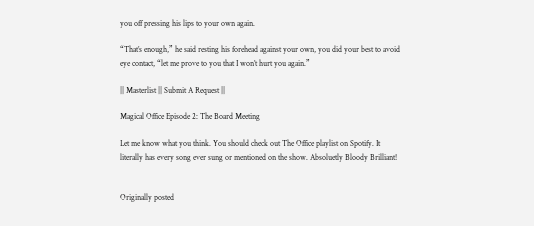you off pressing his lips to your own again.

“That’s enough,” he said resting his forehead against your own, you did your best to avoid eye contact, “let me prove to you that I won’t hurt you again.”

|| Masterlist || Submit A Request ||

Magical Office Episode 2: The Board Meeting

Let me know what you think. You should check out The Office playlist on Spotify. It literally has every song ever sung or mentioned on the show. Absoluetly Bloody Brilliant!


Originally posted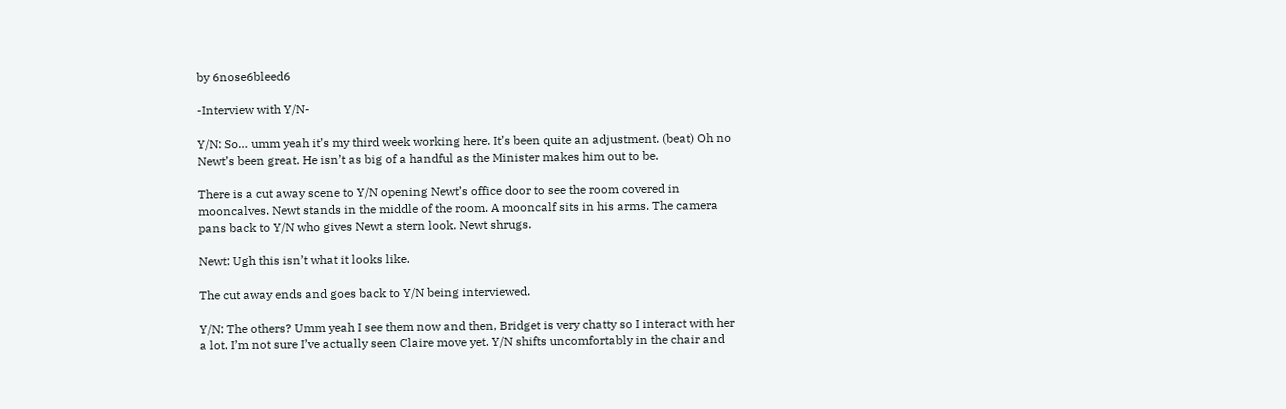by 6nose6bleed6

-Interview with Y/N-

Y/N: So… umm yeah it’s my third week working here. It’s been quite an adjustment. (beat) Oh no Newt’s been great. He isn’t as big of a handful as the Minister makes him out to be.

There is a cut away scene to Y/N opening Newt’s office door to see the room covered in mooncalves. Newt stands in the middle of the room. A mooncalf sits in his arms. The camera pans back to Y/N who gives Newt a stern look. Newt shrugs.

Newt: Ugh this isn’t what it looks like.

The cut away ends and goes back to Y/N being interviewed.

Y/N: The others? Umm yeah I see them now and then, Bridget is very chatty so I interact with her a lot. I’m not sure I’ve actually seen Claire move yet. Y/N shifts uncomfortably in the chair and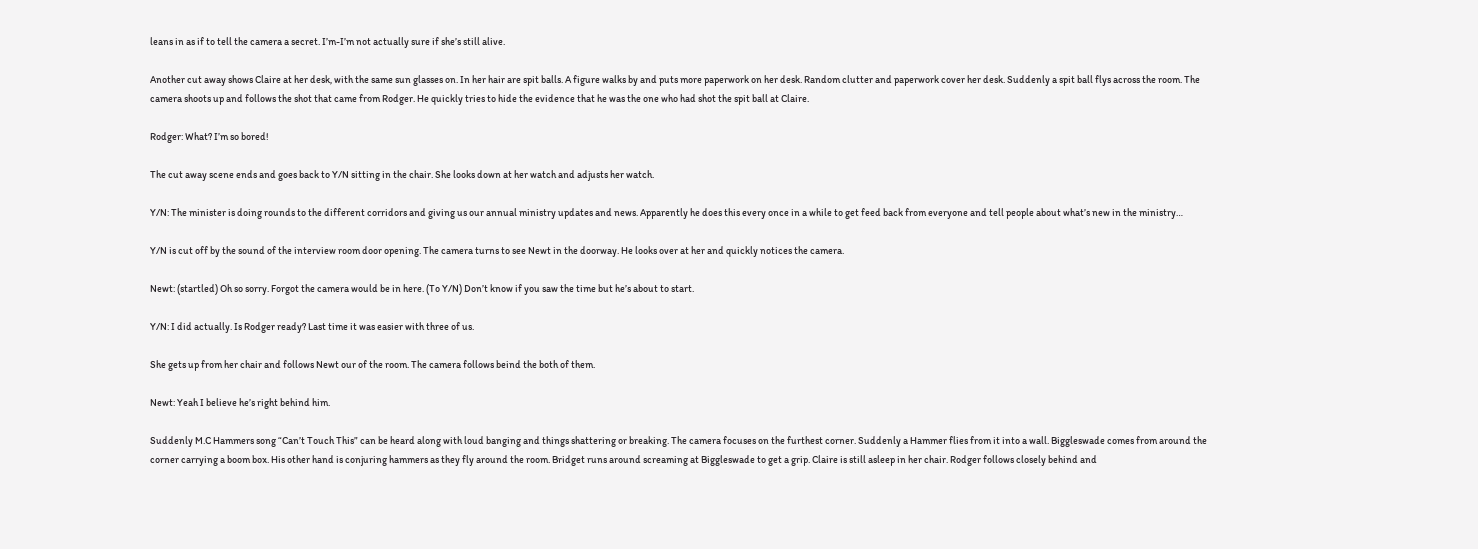leans in as if to tell the camera a secret. I’m-I’m not actually sure if she’s still alive.

Another cut away shows Claire at her desk, with the same sun glasses on. In her hair are spit balls. A figure walks by and puts more paperwork on her desk. Random clutter and paperwork cover her desk. Suddenly a spit ball flys across the room. The camera shoots up and follows the shot that came from Rodger. He quickly tries to hide the evidence that he was the one who had shot the spit ball at Claire.

Rodger: What? I’m so bored!

The cut away scene ends and goes back to Y/N sitting in the chair. She looks down at her watch and adjusts her watch.

Y/N: The minister is doing rounds to the different corridors and giving us our annual ministry updates and news. Apparently he does this every once in a while to get feed back from everyone and tell people about what’s new in the ministry…

Y/N is cut off by the sound of the interview room door opening. The camera turns to see Newt in the doorway. He looks over at her and quickly notices the camera.

Newt: (startled) Oh so sorry. Forgot the camera would be in here. (To Y/N) Don’t know if you saw the time but he’s about to start.

Y/N: I did actually. Is Rodger ready? Last time it was easier with three of us.

She gets up from her chair and follows Newt our of the room. The camera follows beind the both of them.

Newt: Yeah I believe he’s right behind him.

Suddenly M.C Hammers song “Can’t Touch This” can be heard along with loud banging and things shattering or breaking. The camera focuses on the furthest corner. Suddenly a Hammer flies from it into a wall. Biggleswade comes from around the corner carrying a boom box. His other hand is conjuring hammers as they fly around the room. Bridget runs around screaming at Biggleswade to get a grip. Claire is still asleep in her chair. Rodger follows closely behind and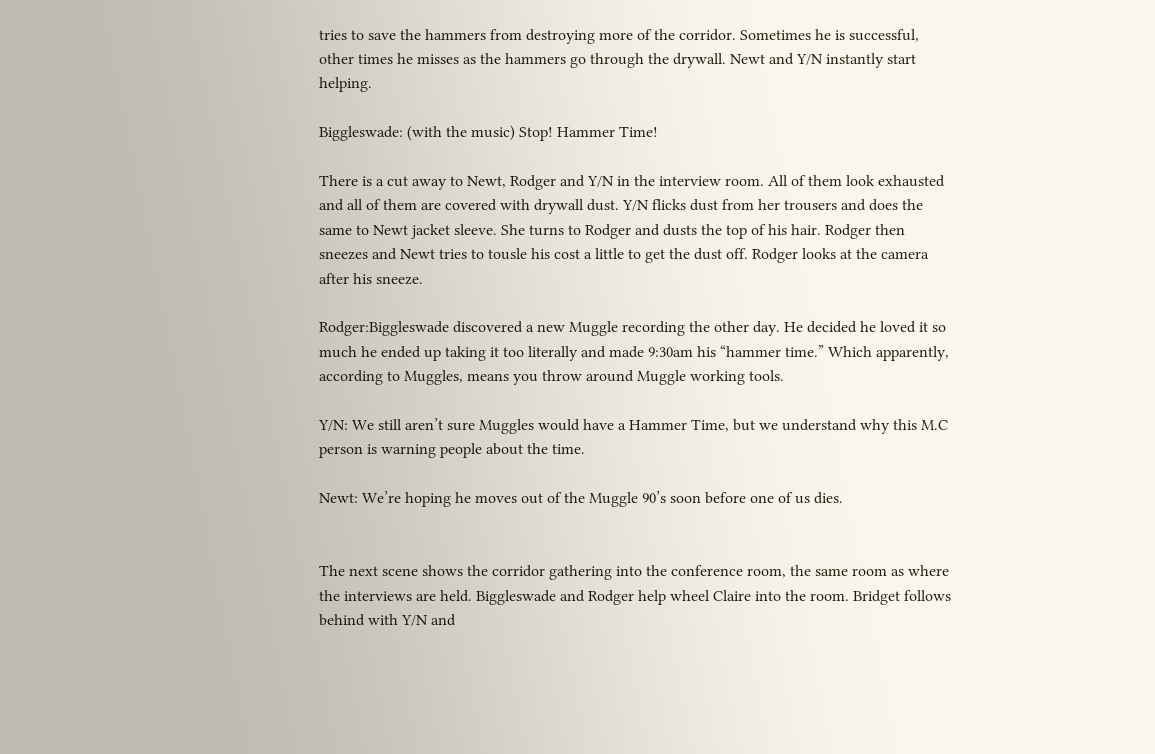tries to save the hammers from destroying more of the corridor. Sometimes he is successful, other times he misses as the hammers go through the drywall. Newt and Y/N instantly start helping.

Biggleswade: (with the music) Stop! Hammer Time!

There is a cut away to Newt, Rodger and Y/N in the interview room. All of them look exhausted and all of them are covered with drywall dust. Y/N flicks dust from her trousers and does the same to Newt jacket sleeve. She turns to Rodger and dusts the top of his hair. Rodger then sneezes and Newt tries to tousle his cost a little to get the dust off. Rodger looks at the camera after his sneeze.

Rodger:Biggleswade discovered a new Muggle recording the other day. He decided he loved it so much he ended up taking it too literally and made 9:30am his “hammer time.” Which apparently, according to Muggles, means you throw around Muggle working tools.

Y/N: We still aren’t sure Muggles would have a Hammer Time, but we understand why this M.C person is warning people about the time.

Newt: We’re hoping he moves out of the Muggle 90’s soon before one of us dies.


The next scene shows the corridor gathering into the conference room, the same room as where the interviews are held. Biggleswade and Rodger help wheel Claire into the room. Bridget follows behind with Y/N and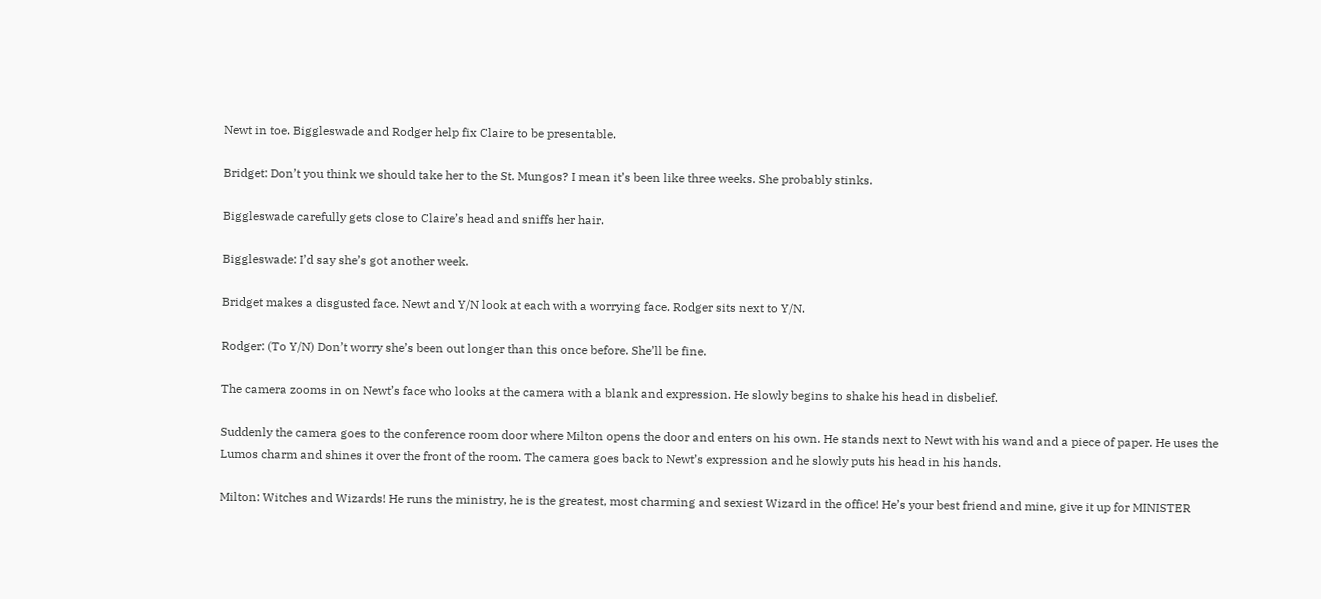Newt in toe. Biggleswade and Rodger help fix Claire to be presentable.

Bridget: Don’t you think we should take her to the St. Mungos? I mean it’s been like three weeks. She probably stinks.

Biggleswade carefully gets close to Claire’s head and sniffs her hair.

Biggleswade: I’d say she’s got another week.

Bridget makes a disgusted face. Newt and Y/N look at each with a worrying face. Rodger sits next to Y/N.

Rodger: (To Y/N) Don’t worry she’s been out longer than this once before. She’ll be fine.

The camera zooms in on Newt’s face who looks at the camera with a blank and expression. He slowly begins to shake his head in disbelief.

Suddenly the camera goes to the conference room door where Milton opens the door and enters on his own. He stands next to Newt with his wand and a piece of paper. He uses the Lumos charm and shines it over the front of the room. The camera goes back to Newt’s expression and he slowly puts his head in his hands.

Milton: Witches and Wizards! He runs the ministry, he is the greatest, most charming and sexiest Wizard in the office! He’s your best friend and mine, give it up for MINISTER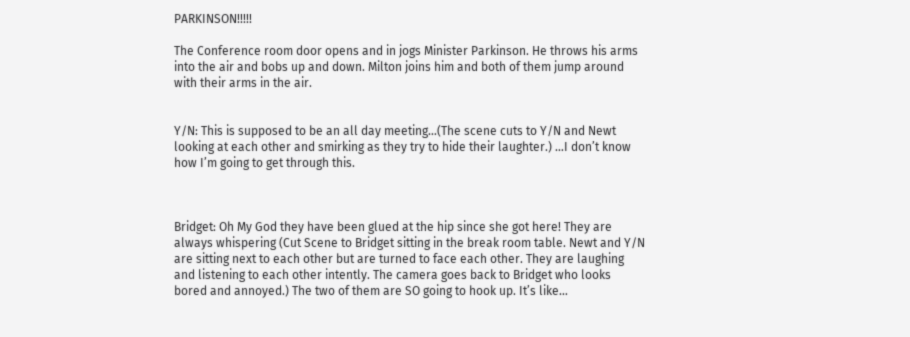PARKINSON!!!!!

The Conference room door opens and in jogs Minister Parkinson. He throws his arms into the air and bobs up and down. Milton joins him and both of them jump around with their arms in the air.


Y/N: This is supposed to be an all day meeting…(The scene cuts to Y/N and Newt looking at each other and smirking as they try to hide their laughter.) …I don’t know how I’m going to get through this.



Bridget: Oh My God they have been glued at the hip since she got here! They are always whispering (Cut Scene to Bridget sitting in the break room table. Newt and Y/N are sitting next to each other but are turned to face each other. They are laughing and listening to each other intently. The camera goes back to Bridget who looks bored and annoyed.) The two of them are SO going to hook up. It’s like…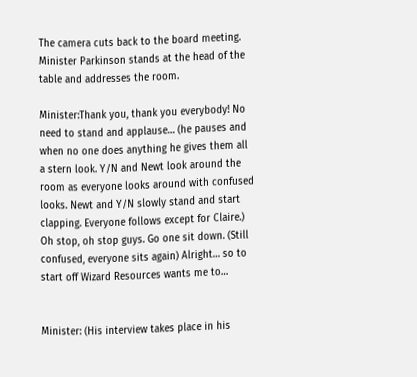The camera cuts back to the board meeting. Minister Parkinson stands at the head of the table and addresses the room.

Minister:Thank you, thank you everybody! No need to stand and applause… (he pauses and when no one does anything he gives them all a stern look. Y/N and Newt look around the room as everyone looks around with confused looks. Newt and Y/N slowly stand and start clapping. Everyone follows except for Claire.) Oh stop, oh stop guys. Go one sit down. (Still confused, everyone sits again) Alright… so to start off Wizard Resources wants me to…


Minister: (His interview takes place in his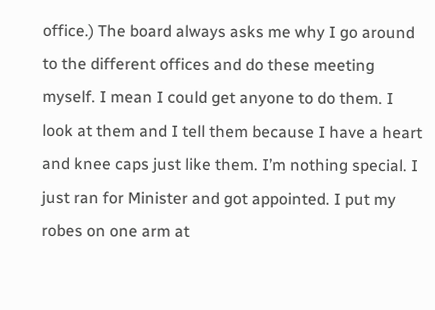office.) The board always asks me why I go around to the different offices and do these meeting myself. I mean I could get anyone to do them. I look at them and I tell them because I have a heart and knee caps just like them. I’m nothing special. I just ran for Minister and got appointed. I put my robes on one arm at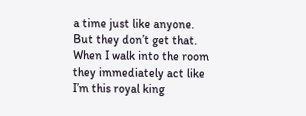a time just like anyone. But they don’t get that. When I walk into the room they immediately act like I’m this royal king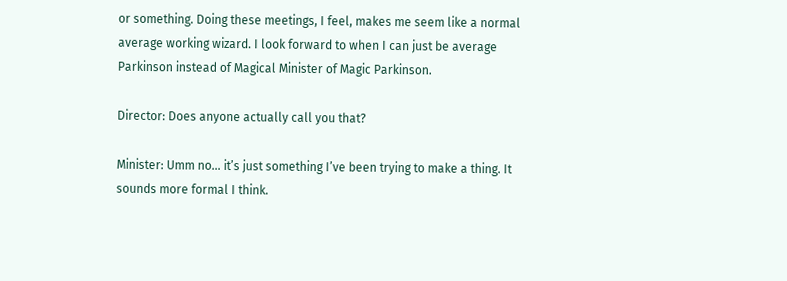or something. Doing these meetings, I feel, makes me seem like a normal average working wizard. I look forward to when I can just be average Parkinson instead of Magical Minister of Magic Parkinson.

Director: Does anyone actually call you that?

Minister: Umm no… it’s just something I’ve been trying to make a thing. It sounds more formal I think.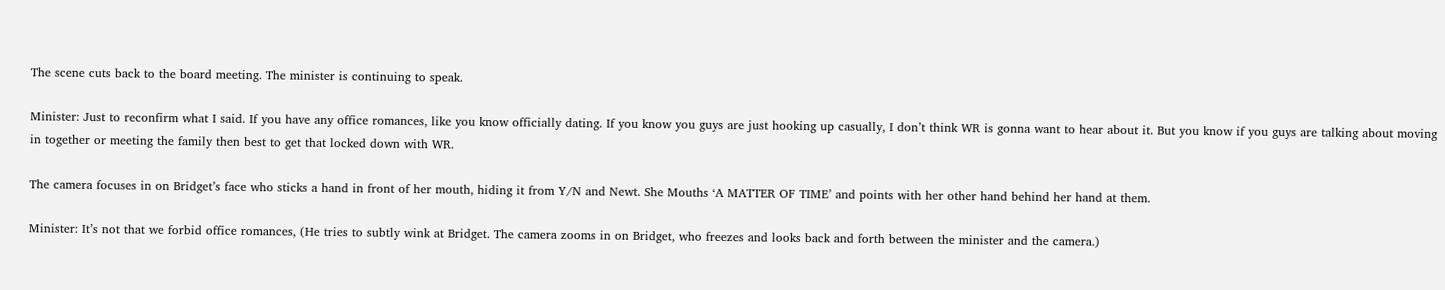The scene cuts back to the board meeting. The minister is continuing to speak.

Minister: Just to reconfirm what I said. If you have any office romances, like you know officially dating. If you know you guys are just hooking up casually, I don’t think WR is gonna want to hear about it. But you know if you guys are talking about moving in together or meeting the family then best to get that locked down with WR.

The camera focuses in on Bridget’s face who sticks a hand in front of her mouth, hiding it from Y/N and Newt. She Mouths ‘A MATTER OF TIME’ and points with her other hand behind her hand at them.

Minister: It’s not that we forbid office romances, (He tries to subtly wink at Bridget. The camera zooms in on Bridget, who freezes and looks back and forth between the minister and the camera.)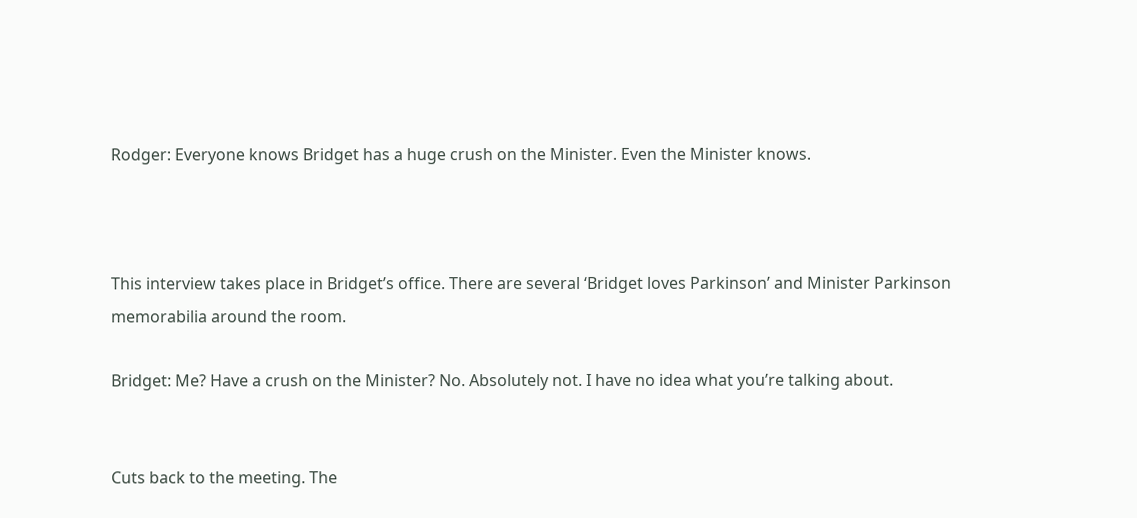Rodger: Everyone knows Bridget has a huge crush on the Minister. Even the Minister knows.



This interview takes place in Bridget’s office. There are several ‘Bridget loves Parkinson’ and Minister Parkinson memorabilia around the room.

Bridget: Me? Have a crush on the Minister? No. Absolutely not. I have no idea what you’re talking about.


Cuts back to the meeting. The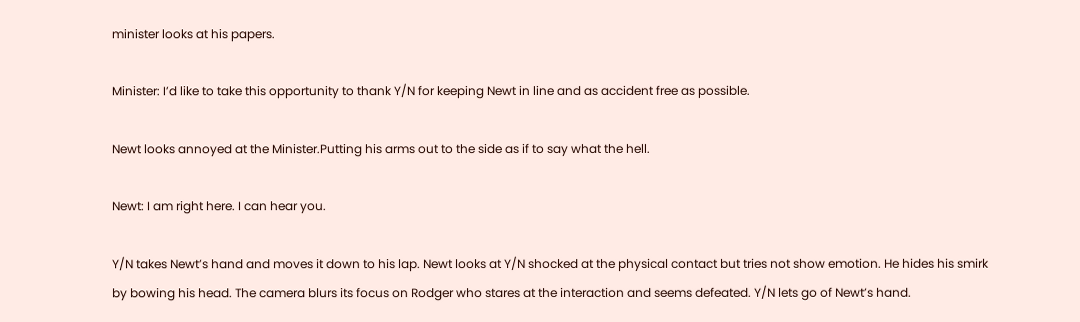minister looks at his papers.

Minister: I’d like to take this opportunity to thank Y/N for keeping Newt in line and as accident free as possible.

Newt looks annoyed at the Minister.Putting his arms out to the side as if to say what the hell.

Newt: I am right here. I can hear you.

Y/N takes Newt’s hand and moves it down to his lap. Newt looks at Y/N shocked at the physical contact but tries not show emotion. He hides his smirk by bowing his head. The camera blurs its focus on Rodger who stares at the interaction and seems defeated. Y/N lets go of Newt’s hand.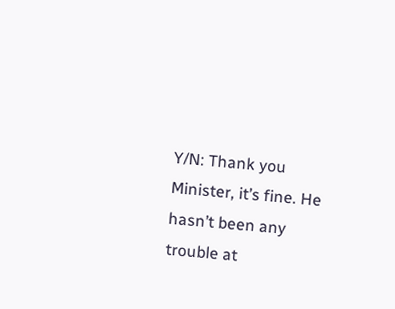Y/N: Thank you Minister, it’s fine. He hasn’t been any trouble at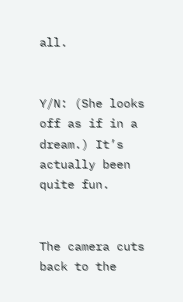all.


Y/N: (She looks off as if in a dream.) It’s actually been quite fun.


The camera cuts back to the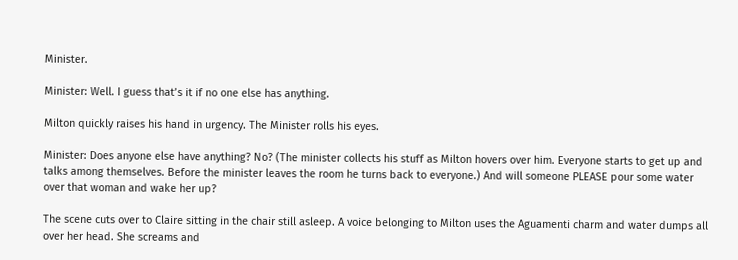Minister.

Minister: Well. I guess that’s it if no one else has anything.

Milton quickly raises his hand in urgency. The Minister rolls his eyes.

Minister: Does anyone else have anything? No? (The minister collects his stuff as Milton hovers over him. Everyone starts to get up and talks among themselves. Before the minister leaves the room he turns back to everyone.) And will someone PLEASE pour some water over that woman and wake her up?

The scene cuts over to Claire sitting in the chair still asleep. A voice belonging to Milton uses the Aguamenti charm and water dumps all over her head. She screams and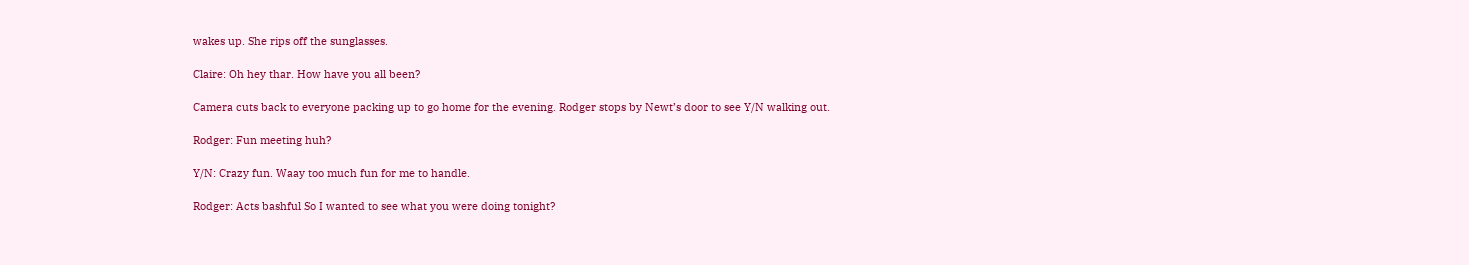wakes up. She rips off the sunglasses.

Claire: Oh hey thar. How have you all been?

Camera cuts back to everyone packing up to go home for the evening. Rodger stops by Newt’s door to see Y/N walking out.

Rodger: Fun meeting huh?

Y/N: Crazy fun. Waay too much fun for me to handle.

Rodger: Acts bashful So I wanted to see what you were doing tonight?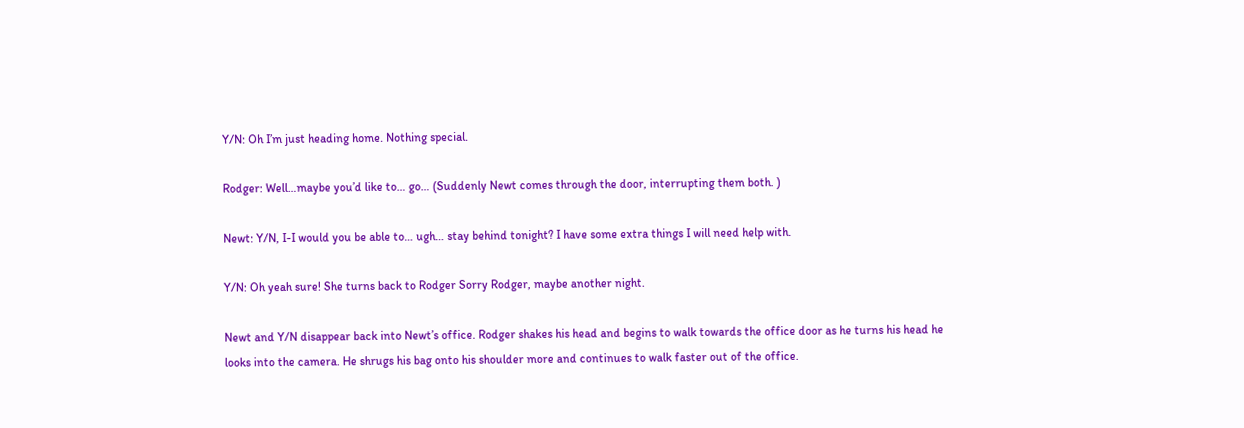Y/N: Oh I’m just heading home. Nothing special.

Rodger: Well…maybe you’d like to… go… (Suddenly Newt comes through the door, interrupting them both. )

Newt: Y/N, I-I would you be able to… ugh… stay behind tonight? I have some extra things I will need help with.

Y/N: Oh yeah sure! She turns back to Rodger Sorry Rodger, maybe another night.

Newt and Y/N disappear back into Newt’s office. Rodger shakes his head and begins to walk towards the office door as he turns his head he looks into the camera. He shrugs his bag onto his shoulder more and continues to walk faster out of the office.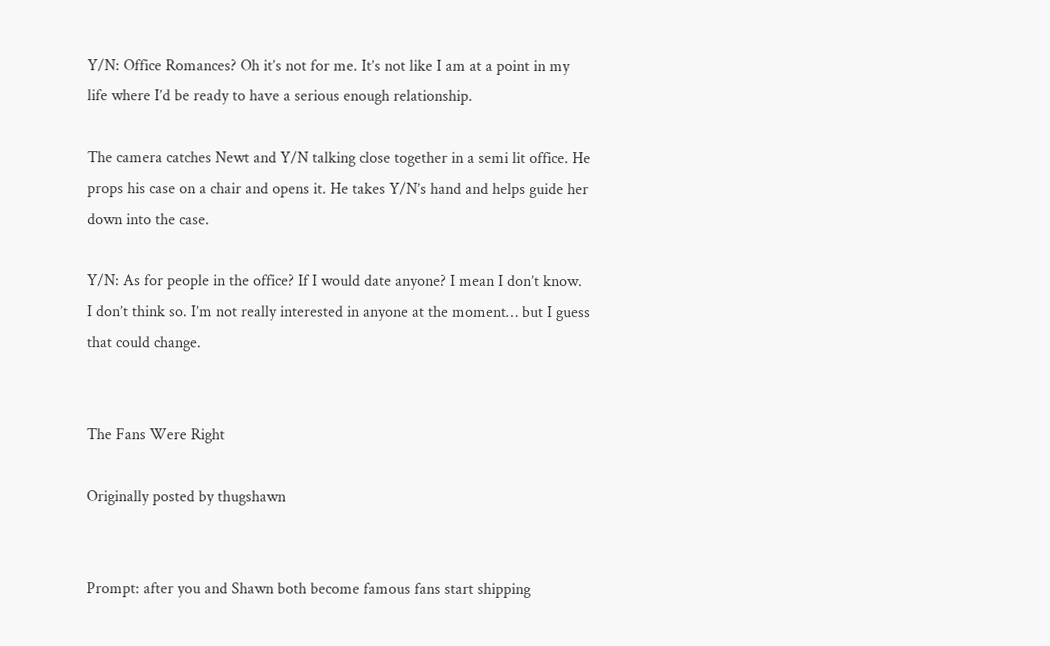Y/N: Office Romances? Oh it’s not for me. It’s not like I am at a point in my life where I’d be ready to have a serious enough relationship.

The camera catches Newt and Y/N talking close together in a semi lit office. He props his case on a chair and opens it. He takes Y/N’s hand and helps guide her down into the case.

Y/N: As for people in the office? If I would date anyone? I mean I don’t know. I don’t think so. I’m not really interested in anyone at the moment… but I guess that could change.


The Fans Were Right

Originally posted by thugshawn


Prompt: after you and Shawn both become famous fans start shipping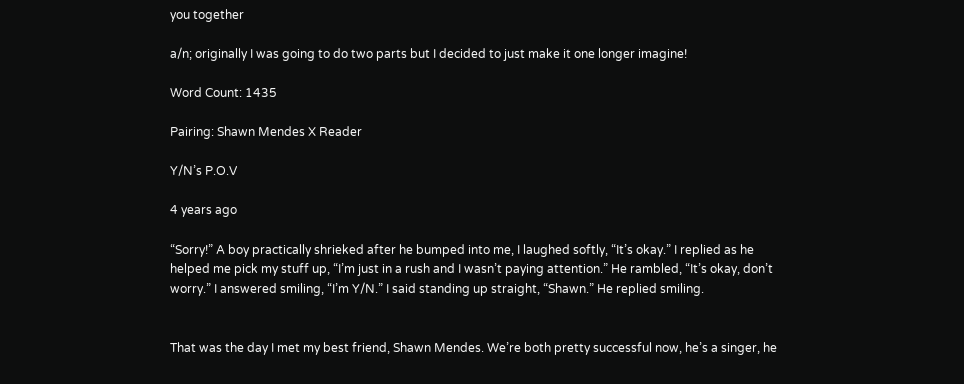you together

a/n; originally I was going to do two parts but I decided to just make it one longer imagine!

Word Count: 1435

Pairing: Shawn Mendes X Reader

Y/N’s P.O.V

4 years ago

“Sorry!” A boy practically shrieked after he bumped into me, I laughed softly, “It’s okay.” I replied as he helped me pick my stuff up, “I’m just in a rush and I wasn’t paying attention.” He rambled, “It’s okay, don’t worry.” I answered smiling, “I’m Y/N.” I said standing up straight, “Shawn.” He replied smiling.


That was the day I met my best friend, Shawn Mendes. We’re both pretty successful now, he’s a singer, he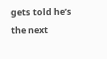gets told he’s the next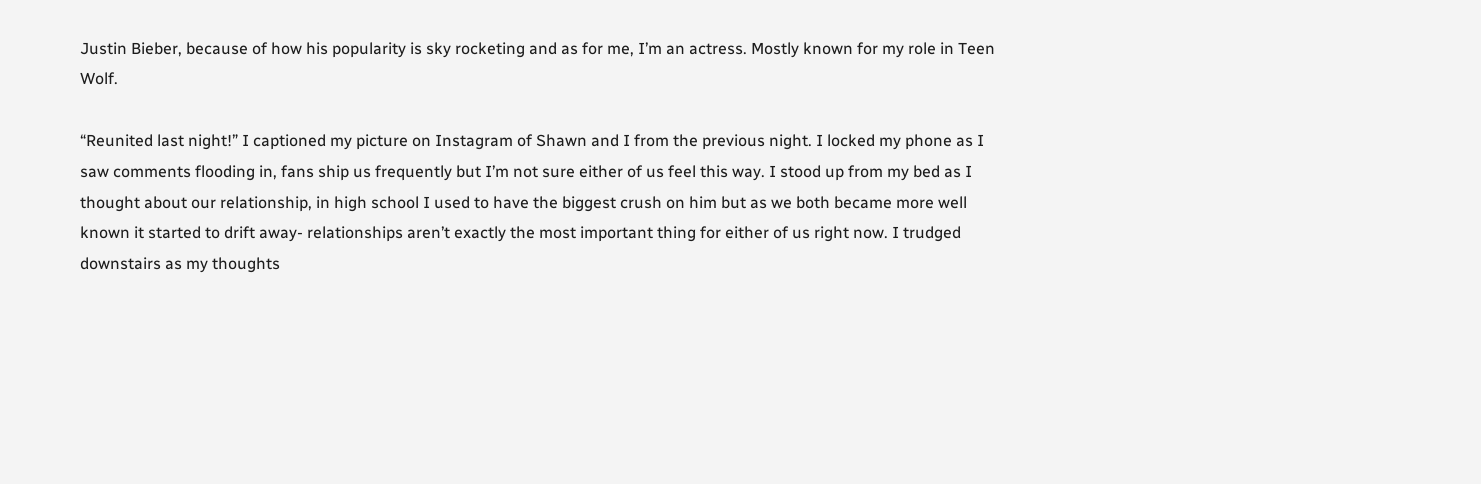Justin Bieber, because of how his popularity is sky rocketing and as for me, I’m an actress. Mostly known for my role in Teen Wolf.

“Reunited last night!” I captioned my picture on Instagram of Shawn and I from the previous night. I locked my phone as I saw comments flooding in, fans ship us frequently but I’m not sure either of us feel this way. I stood up from my bed as I thought about our relationship, in high school I used to have the biggest crush on him but as we both became more well known it started to drift away- relationships aren’t exactly the most important thing for either of us right now. I trudged downstairs as my thoughts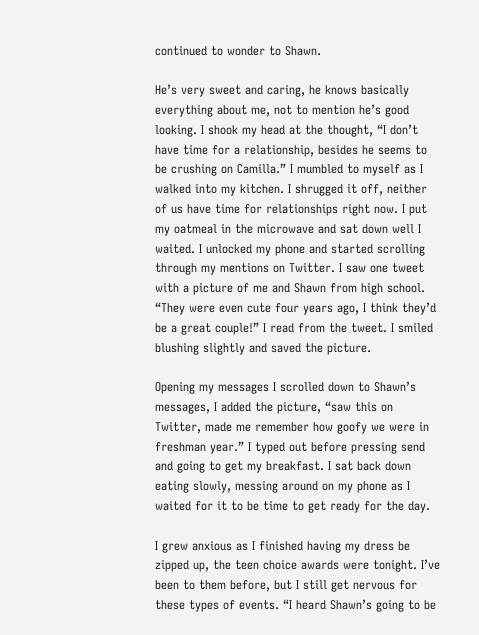continued to wonder to Shawn.

He’s very sweet and caring, he knows basically everything about me, not to mention he’s good looking. I shook my head at the thought, “I don’t have time for a relationship, besides he seems to be crushing on Camilla.” I mumbled to myself as I walked into my kitchen. I shrugged it off, neither of us have time for relationships right now. I put my oatmeal in the microwave and sat down well I waited. I unlocked my phone and started scrolling through my mentions on Twitter. I saw one tweet with a picture of me and Shawn from high school. “They were even cute four years ago, I think they’d be a great couple!” I read from the tweet. I smiled blushing slightly and saved the picture.

Opening my messages I scrolled down to Shawn’s messages, I added the picture, “saw this on Twitter, made me remember how goofy we were in freshman year.” I typed out before pressing send and going to get my breakfast. I sat back down eating slowly, messing around on my phone as I waited for it to be time to get ready for the day.

I grew anxious as I finished having my dress be zipped up, the teen choice awards were tonight. I’ve been to them before, but I still get nervous for these types of events. “I heard Shawn’s going to be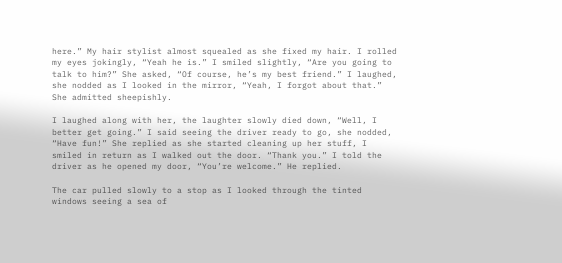here.” My hair stylist almost squealed as she fixed my hair. I rolled my eyes jokingly, “Yeah he is.” I smiled slightly, “Are you going to talk to him?” She asked, “Of course, he’s my best friend.” I laughed, she nodded as I looked in the mirror, “Yeah, I forgot about that.” She admitted sheepishly.

I laughed along with her, the laughter slowly died down, “Well, I better get going.” I said seeing the driver ready to go, she nodded, “Have fun!” She replied as she started cleaning up her stuff, I smiled in return as I walked out the door. “Thank you.” I told the driver as he opened my door, “You’re welcome.” He replied.

The car pulled slowly to a stop as I looked through the tinted windows seeing a sea of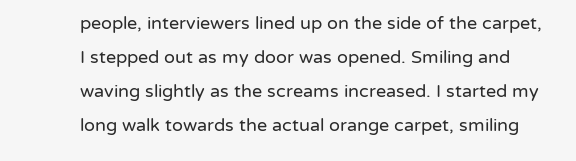people, interviewers lined up on the side of the carpet, I stepped out as my door was opened. Smiling and waving slightly as the screams increased. I started my long walk towards the actual orange carpet, smiling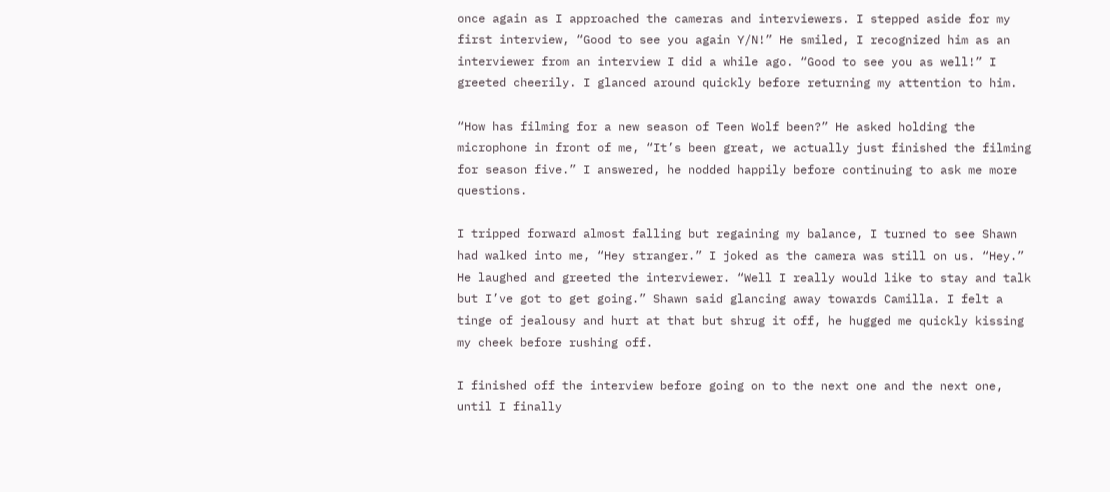once again as I approached the cameras and interviewers. I stepped aside for my first interview, “Good to see you again Y/N!” He smiled, I recognized him as an interviewer from an interview I did a while ago. “Good to see you as well!” I greeted cheerily. I glanced around quickly before returning my attention to him.

“How has filming for a new season of Teen Wolf been?” He asked holding the microphone in front of me, “It’s been great, we actually just finished the filming for season five.” I answered, he nodded happily before continuing to ask me more questions.

I tripped forward almost falling but regaining my balance, I turned to see Shawn had walked into me, “Hey stranger.” I joked as the camera was still on us. “Hey.” He laughed and greeted the interviewer. “Well I really would like to stay and talk but I’ve got to get going.” Shawn said glancing away towards Camilla. I felt a tinge of jealousy and hurt at that but shrug it off, he hugged me quickly kissing my cheek before rushing off.

I finished off the interview before going on to the next one and the next one, until I finally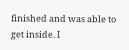finished and was able to get inside. I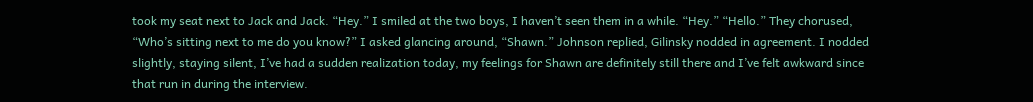took my seat next to Jack and Jack. “Hey.” I smiled at the two boys, I haven’t seen them in a while. “Hey.” “Hello.” They chorused, “Who’s sitting next to me do you know?” I asked glancing around, “Shawn.” Johnson replied, Gilinsky nodded in agreement. I nodded slightly, staying silent, I’ve had a sudden realization today, my feelings for Shawn are definitely still there and I’ve felt awkward since that run in during the interview.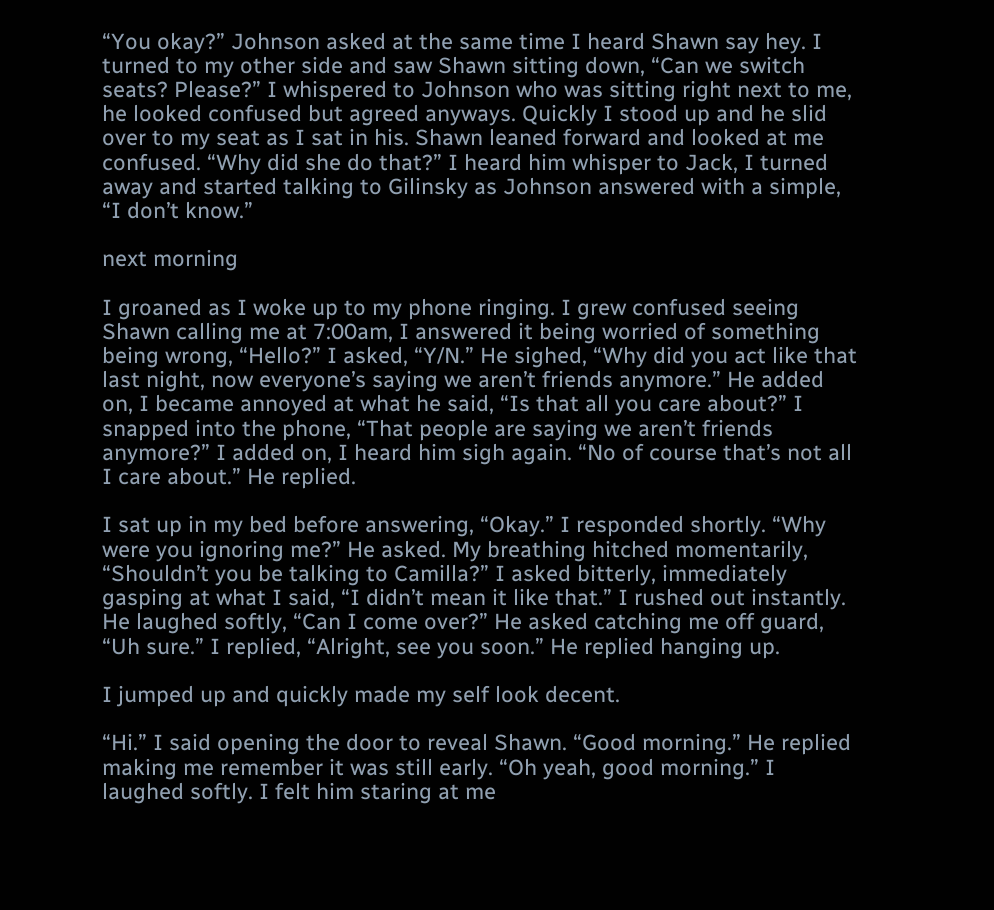“You okay?” Johnson asked at the same time I heard Shawn say hey. I turned to my other side and saw Shawn sitting down, “Can we switch seats? Please?” I whispered to Johnson who was sitting right next to me, he looked confused but agreed anyways. Quickly I stood up and he slid over to my seat as I sat in his. Shawn leaned forward and looked at me confused. “Why did she do that?” I heard him whisper to Jack, I turned away and started talking to Gilinsky as Johnson answered with a simple, “I don’t know.”

next morning

I groaned as I woke up to my phone ringing. I grew confused seeing Shawn calling me at 7:00am, I answered it being worried of something being wrong, “Hello?” I asked, “Y/N.” He sighed, “Why did you act like that last night, now everyone’s saying we aren’t friends anymore.” He added on, I became annoyed at what he said, “Is that all you care about?” I snapped into the phone, “That people are saying we aren’t friends anymore?” I added on, I heard him sigh again. “No of course that’s not all I care about.” He replied.

I sat up in my bed before answering, “Okay.” I responded shortly. “Why were you ignoring me?” He asked. My breathing hitched momentarily, “Shouldn’t you be talking to Camilla?” I asked bitterly, immediately gasping at what I said, “I didn’t mean it like that.” I rushed out instantly. He laughed softly, “Can I come over?” He asked catching me off guard, “Uh sure.” I replied, “Alright, see you soon.” He replied hanging up.

I jumped up and quickly made my self look decent.

“Hi.” I said opening the door to reveal Shawn. “Good morning.” He replied making me remember it was still early. “Oh yeah, good morning.” I laughed softly. I felt him staring at me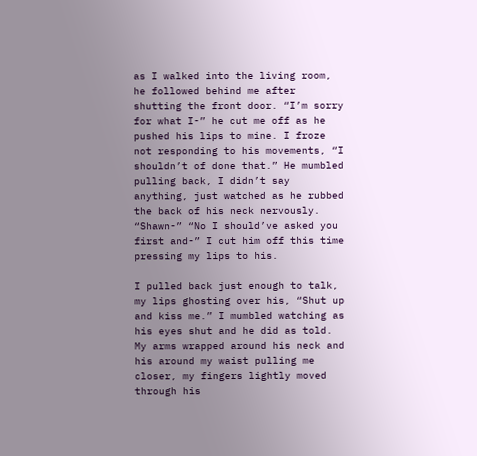as I walked into the living room, he followed behind me after shutting the front door. “I’m sorry for what I-” he cut me off as he pushed his lips to mine. I froze not responding to his movements, “I shouldn’t of done that.” He mumbled pulling back, I didn’t say anything, just watched as he rubbed the back of his neck nervously. “Shawn-” “No I should’ve asked you first and-” I cut him off this time pressing my lips to his.

I pulled back just enough to talk, my lips ghosting over his, “Shut up and kiss me.” I mumbled watching as his eyes shut and he did as told. My arms wrapped around his neck and his around my waist pulling me closer, my fingers lightly moved through his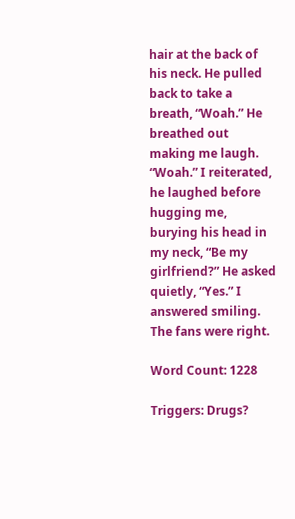hair at the back of his neck. He pulled back to take a breath, “Woah.” He breathed out making me laugh. “Woah.” I reiterated, he laughed before hugging me, burying his head in my neck, “Be my girlfriend?” He asked quietly, “Yes.” I answered smiling. The fans were right.

Word Count: 1228

Triggers: Drugs?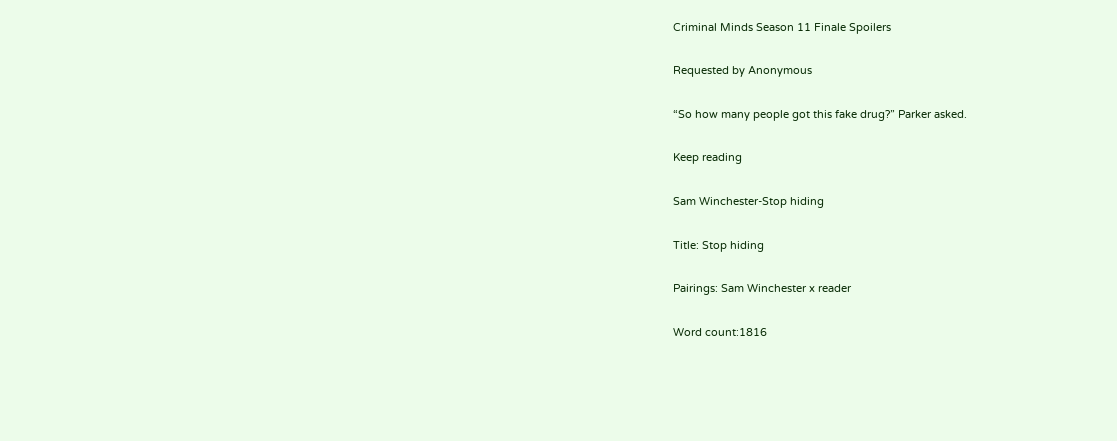Criminal Minds Season 11 Finale Spoilers

Requested by Anonymous

“So how many people got this fake drug?” Parker asked.

Keep reading

Sam Winchester-Stop hiding

Title: Stop hiding

Pairings: Sam Winchester x reader

Word count:1816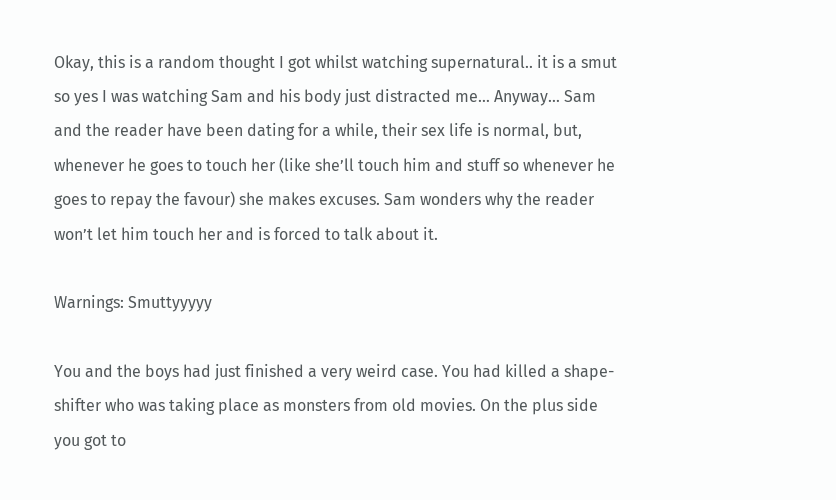Okay, this is a random thought I got whilst watching supernatural.. it is a smut so yes I was watching Sam and his body just distracted me… Anyway… Sam and the reader have been dating for a while, their sex life is normal, but, whenever he goes to touch her (like she’ll touch him and stuff so whenever he goes to repay the favour) she makes excuses. Sam wonders why the reader won’t let him touch her and is forced to talk about it.

Warnings: Smuttyyyyy

You and the boys had just finished a very weird case. You had killed a shape-shifter who was taking place as monsters from old movies. On the plus side you got to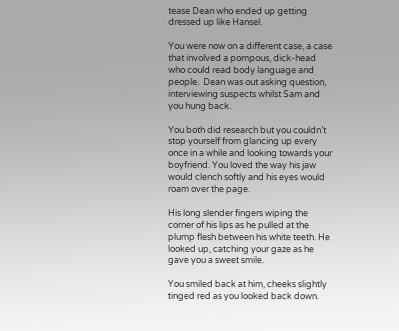tease Dean who ended up getting dressed up like Hansel.

You were now on a different case, a case that involved a pompous, dick-head who could read body language and people.  Dean was out asking question, interviewing suspects whilst Sam and you hung back.

You both did research but you couldn’t stop yourself from glancing up every once in a while and looking towards your boyfriend. You loved the way his jaw would clench softly and his eyes would roam over the page.

His long slender fingers wiping the corner of his lips as he pulled at the plump flesh between his white teeth. He looked up, catching your gaze as he gave you a sweet smile.

You smiled back at him, cheeks slightly tinged red as you looked back down.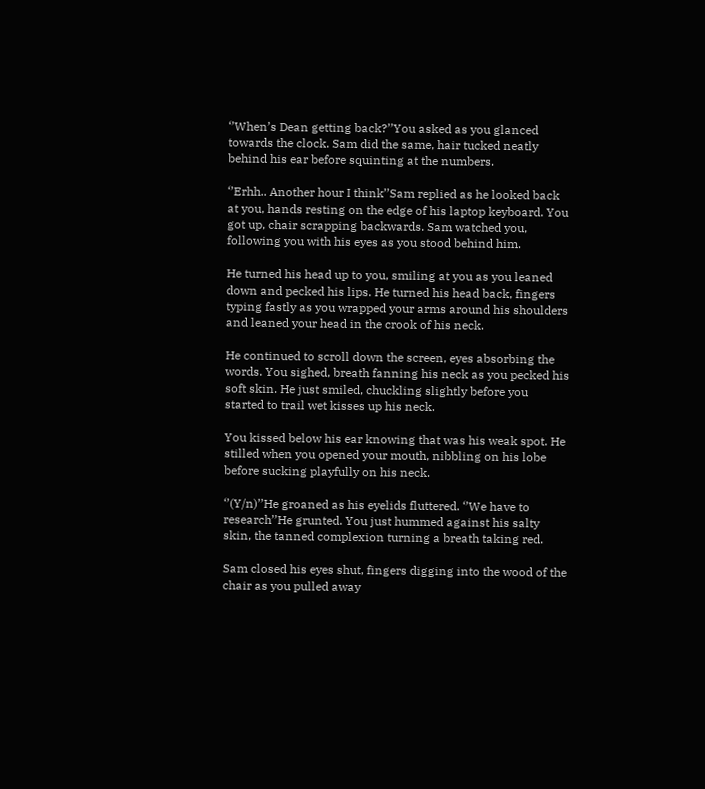‘’When’s Dean getting back?’’You asked as you glanced towards the clock. Sam did the same, hair tucked neatly behind his ear before squinting at the numbers.

‘’Erhh.. Another hour I think’’Sam replied as he looked back at you, hands resting on the edge of his laptop keyboard. You got up, chair scrapping backwards. Sam watched you, following you with his eyes as you stood behind him.

He turned his head up to you, smiling at you as you leaned down and pecked his lips. He turned his head back, fingers typing fastly as you wrapped your arms around his shoulders and leaned your head in the crook of his neck.

He continued to scroll down the screen, eyes absorbing the words. You sighed, breath fanning his neck as you pecked his soft skin. He just smiled, chuckling slightly before you started to trail wet kisses up his neck.

You kissed below his ear knowing that was his weak spot. He stilled when you opened your mouth, nibbling on his lobe before sucking playfully on his neck.

‘’(Y/n)’’He groaned as his eyelids fluttered. ‘’We have to research’’He grunted. You just hummed against his salty skin, the tanned complexion turning a breath taking red.

Sam closed his eyes shut, fingers digging into the wood of the chair as you pulled away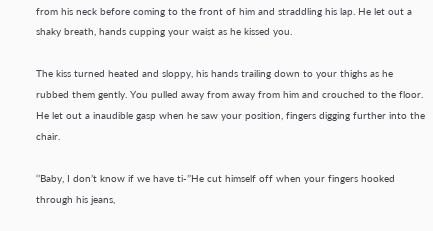from his neck before coming to the front of him and straddling his lap. He let out a shaky breath, hands cupping your waist as he kissed you.

The kiss turned heated and sloppy, his hands trailing down to your thighs as he rubbed them gently. You pulled away from away from him and crouched to the floor. He let out a inaudible gasp when he saw your position, fingers digging further into the chair.

‘’Baby, I don’t know if we have ti-’’He cut himself off when your fingers hooked through his jeans,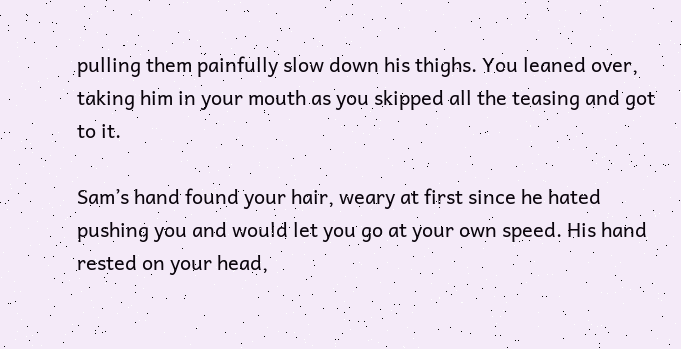pulling them painfully slow down his thighs. You leaned over, taking him in your mouth as you skipped all the teasing and got to it.

Sam’s hand found your hair, weary at first since he hated pushing you and would let you go at your own speed. His hand rested on your head,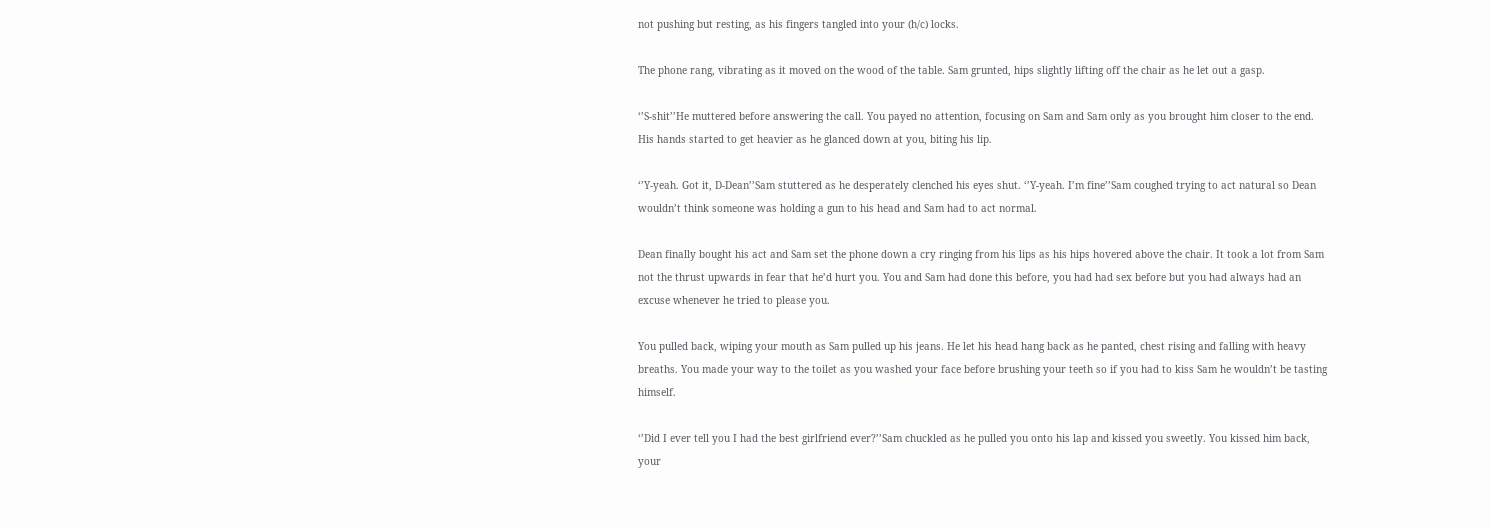not pushing but resting, as his fingers tangled into your (h/c) locks.

The phone rang, vibrating as it moved on the wood of the table. Sam grunted, hips slightly lifting off the chair as he let out a gasp.

‘’S-shit’’He muttered before answering the call. You payed no attention, focusing on Sam and Sam only as you brought him closer to the end. His hands started to get heavier as he glanced down at you, biting his lip.

‘’Y-yeah. Got it, D-Dean’’Sam stuttered as he desperately clenched his eyes shut. ‘’Y-yeah. I’m fine’’Sam coughed trying to act natural so Dean wouldn’t think someone was holding a gun to his head and Sam had to act normal.

Dean finally bought his act and Sam set the phone down a cry ringing from his lips as his hips hovered above the chair. It took a lot from Sam not the thrust upwards in fear that he’d hurt you. You and Sam had done this before, you had had sex before but you had always had an excuse whenever he tried to please you.

You pulled back, wiping your mouth as Sam pulled up his jeans. He let his head hang back as he panted, chest rising and falling with heavy breaths. You made your way to the toilet as you washed your face before brushing your teeth so if you had to kiss Sam he wouldn’t be tasting himself.

‘’Did I ever tell you I had the best girlfriend ever?’’Sam chuckled as he pulled you onto his lap and kissed you sweetly. You kissed him back, your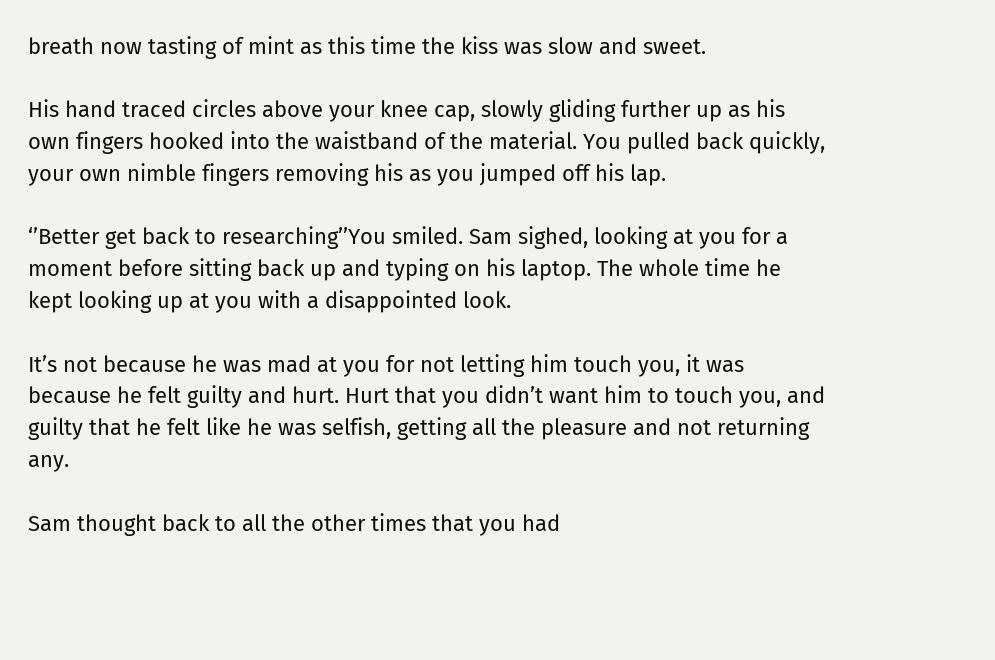breath now tasting of mint as this time the kiss was slow and sweet.

His hand traced circles above your knee cap, slowly gliding further up as his own fingers hooked into the waistband of the material. You pulled back quickly, your own nimble fingers removing his as you jumped off his lap.

‘’Better get back to researching’’You smiled. Sam sighed, looking at you for a moment before sitting back up and typing on his laptop. The whole time he kept looking up at you with a disappointed look.

It’s not because he was mad at you for not letting him touch you, it was because he felt guilty and hurt. Hurt that you didn’t want him to touch you, and guilty that he felt like he was selfish, getting all the pleasure and not returning any.

Sam thought back to all the other times that you had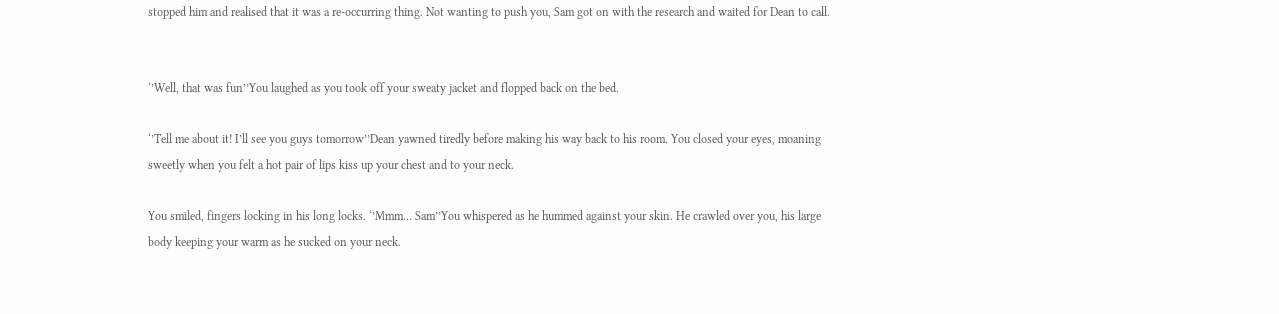stopped him and realised that it was a re-occurring thing. Not wanting to push you, Sam got on with the research and waited for Dean to call.


‘’Well, that was fun’’You laughed as you took off your sweaty jacket and flopped back on the bed.

‘’Tell me about it! I’ll see you guys tomorrow’’Dean yawned tiredly before making his way back to his room. You closed your eyes, moaning sweetly when you felt a hot pair of lips kiss up your chest and to your neck.

You smiled, fingers locking in his long locks. ‘’Mmm… Sam’’You whispered as he hummed against your skin. He crawled over you, his large body keeping your warm as he sucked on your neck.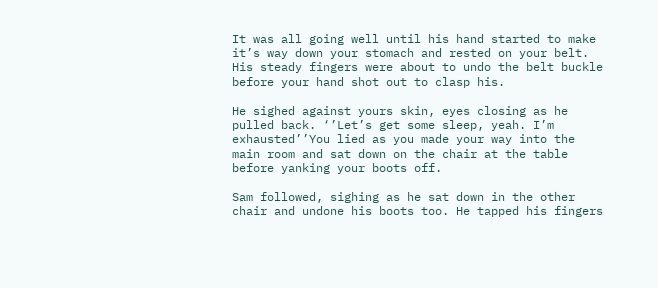It was all going well until his hand started to make it’s way down your stomach and rested on your belt. His steady fingers were about to undo the belt buckle before your hand shot out to clasp his.

He sighed against yours skin, eyes closing as he pulled back. ‘’Let’s get some sleep, yeah. I’m exhausted’’You lied as you made your way into the main room and sat down on the chair at the table before yanking your boots off.

Sam followed, sighing as he sat down in the other chair and undone his boots too. He tapped his fingers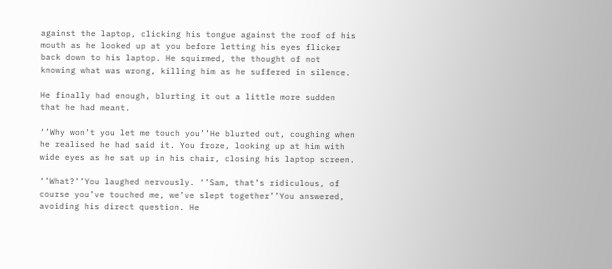against the laptop, clicking his tongue against the roof of his mouth as he looked up at you before letting his eyes flicker back down to his laptop. He squirmed, the thought of not knowing what was wrong, killing him as he suffered in silence.

He finally had enough, blurting it out a little more sudden that he had meant.

‘’Why won’t you let me touch you’’He blurted out, coughing when he realised he had said it. You froze, looking up at him with wide eyes as he sat up in his chair, closing his laptop screen.

‘’What?’’You laughed nervously. ‘’Sam, that’s ridiculous, of course you’ve touched me, we’ve slept together’’You answered, avoiding his direct question. He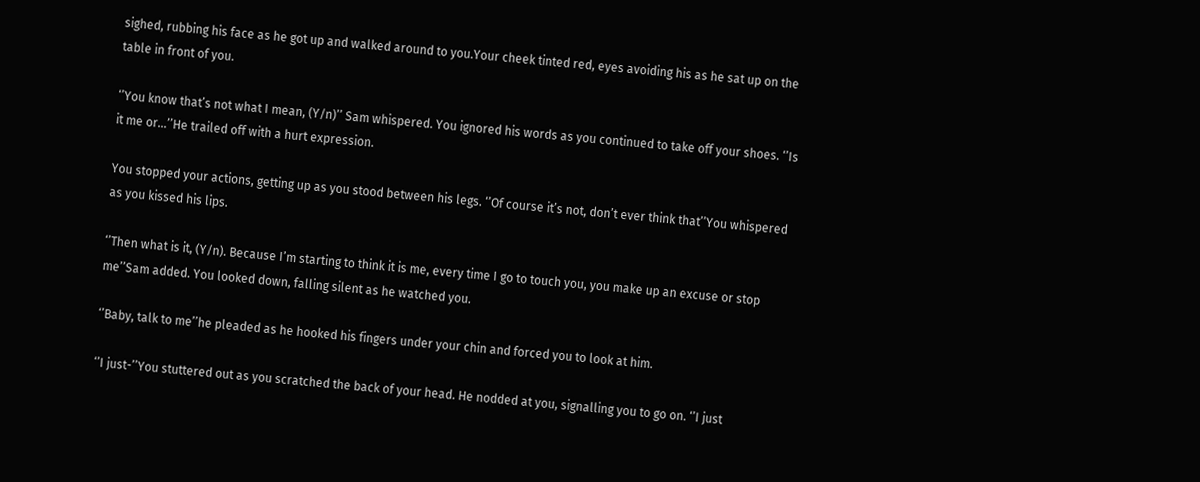sighed, rubbing his face as he got up and walked around to you.Your cheek tinted red, eyes avoiding his as he sat up on the table in front of you.

‘’You know that’s not what I mean, (Y/n)’’ Sam whispered. You ignored his words as you continued to take off your shoes. ‘’Is it me or…’’He trailed off with a hurt expression.

You stopped your actions, getting up as you stood between his legs. ‘’Of course it’s not, don’t ever think that’’You whispered as you kissed his lips.

‘’Then what is it, (Y/n). Because I’m starting to think it is me, every time I go to touch you, you make up an excuse or stop me’’Sam added. You looked down, falling silent as he watched you.

‘’Baby, talk to me’’he pleaded as he hooked his fingers under your chin and forced you to look at him.

‘’I just-’’You stuttered out as you scratched the back of your head. He nodded at you, signalling you to go on. ‘’I just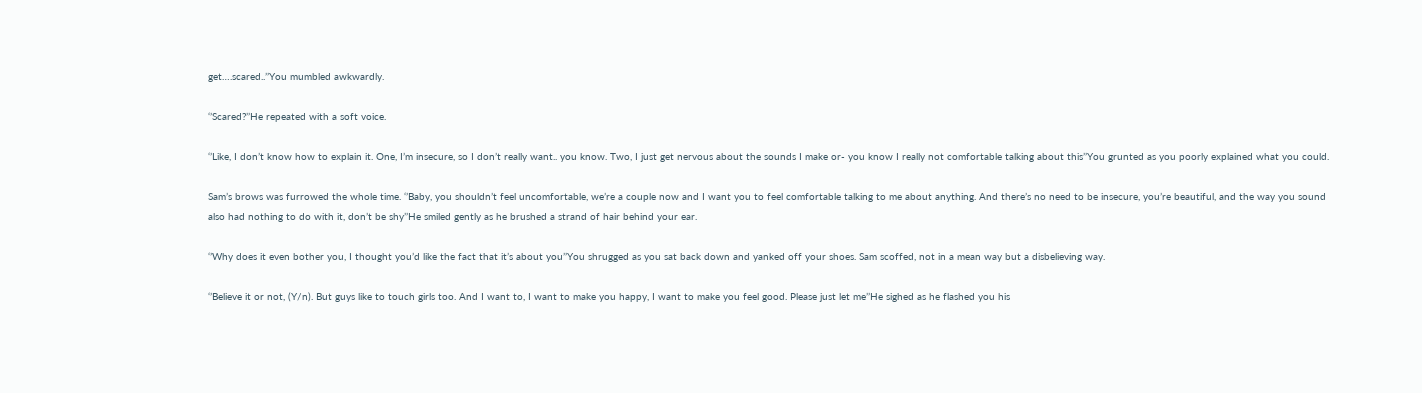get….scared..’’You mumbled awkwardly.

‘’Scared?’’He repeated with a soft voice.

‘’Like, I don’t know how to explain it. One, I’m insecure, so I don’t really want.. you know. Two, I just get nervous about the sounds I make or- you know I really not comfortable talking about this’’You grunted as you poorly explained what you could.

Sam’s brows was furrowed the whole time. ‘’Baby, you shouldn’t feel uncomfortable, we’re a couple now and I want you to feel comfortable talking to me about anything. And there’s no need to be insecure, you’re beautiful, and the way you sound also had nothing to do with it, don’t be shy’’He smiled gently as he brushed a strand of hair behind your ear.

‘’Why does it even bother you, I thought you’d like the fact that it’s about you’’You shrugged as you sat back down and yanked off your shoes. Sam scoffed, not in a mean way but a disbelieving way.

‘’Believe it or not, (Y/n). But guys like to touch girls too. And I want to, I want to make you happy, I want to make you feel good. Please just let me’’He sighed as he flashed you his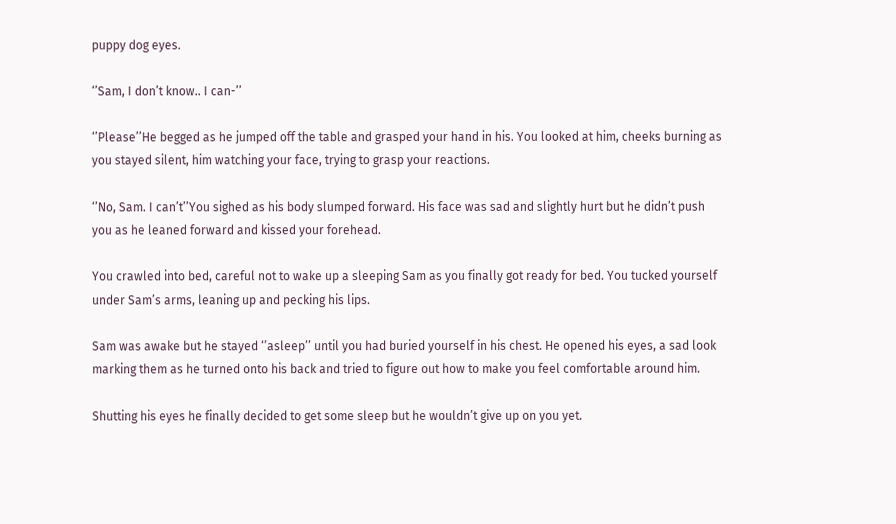puppy dog eyes.

‘’Sam, I don’t know.. I can-’’

‘’Please’’He begged as he jumped off the table and grasped your hand in his. You looked at him, cheeks burning as you stayed silent, him watching your face, trying to grasp your reactions.

‘’No, Sam. I can’t’’You sighed as his body slumped forward. His face was sad and slightly hurt but he didn’t push you as he leaned forward and kissed your forehead.

You crawled into bed, careful not to wake up a sleeping Sam as you finally got ready for bed. You tucked yourself under Sam’s arms, leaning up and pecking his lips.

Sam was awake but he stayed ‘’asleep’’ until you had buried yourself in his chest. He opened his eyes, a sad look marking them as he turned onto his back and tried to figure out how to make you feel comfortable around him.

Shutting his eyes he finally decided to get some sleep but he wouldn’t give up on you yet.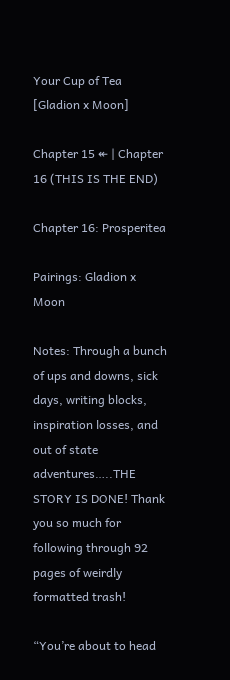Your Cup of Tea [Gladion x Moon]

Chapter 15 ↞ | Chapter 16 (THIS IS THE END)

Chapter 16: Prosperitea

Pairings: Gladion x Moon

Notes: Through a bunch of ups and downs, sick days, writing blocks, inspiration losses, and out of state adventures…..THE STORY IS DONE! Thank you so much for following through 92 pages of weirdly formatted trash!

“You’re about to head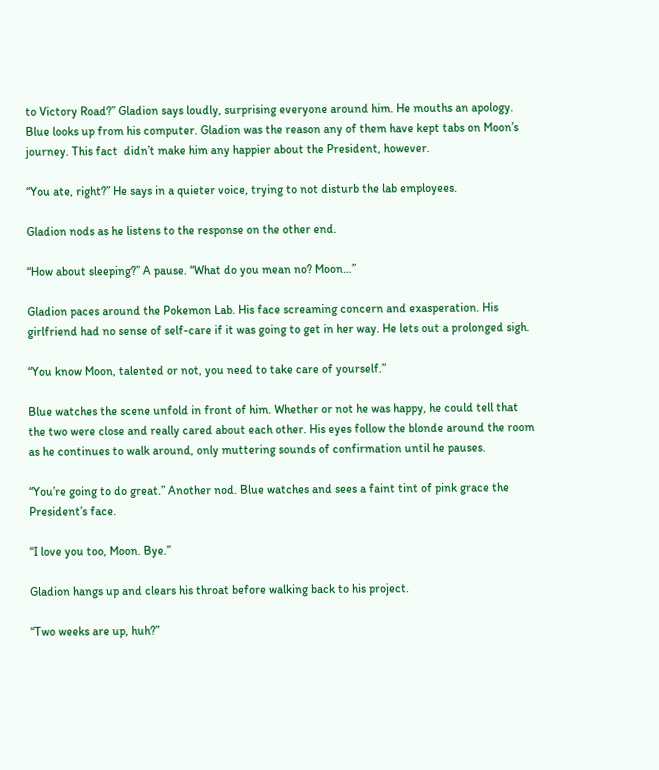to Victory Road?” Gladion says loudly, surprising everyone around him. He mouths an apology. Blue looks up from his computer. Gladion was the reason any of them have kept tabs on Moon’s journey. This fact  didn’t make him any happier about the President, however.

“You ate, right?” He says in a quieter voice, trying to not disturb the lab employees.

Gladion nods as he listens to the response on the other end.

“How about sleeping?” A pause. “What do you mean no? Moon…”

Gladion paces around the Pokemon Lab. His face screaming concern and exasperation. His girlfriend had no sense of self-care if it was going to get in her way. He lets out a prolonged sigh.

“You know Moon, talented or not, you need to take care of yourself.”

Blue watches the scene unfold in front of him. Whether or not he was happy, he could tell that the two were close and really cared about each other. His eyes follow the blonde around the room as he continues to walk around, only muttering sounds of confirmation until he pauses.

“You’re going to do great.” Another nod. Blue watches and sees a faint tint of pink grace the President’s face.

“I love you too, Moon. Bye.”

Gladion hangs up and clears his throat before walking back to his project.

“Two weeks are up, huh?”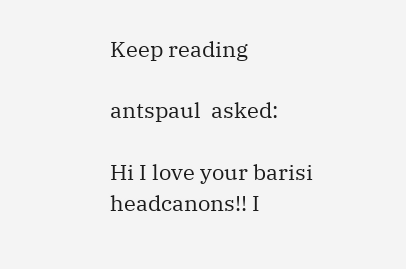Keep reading

antspaul  asked:

Hi I love your barisi headcanons!! I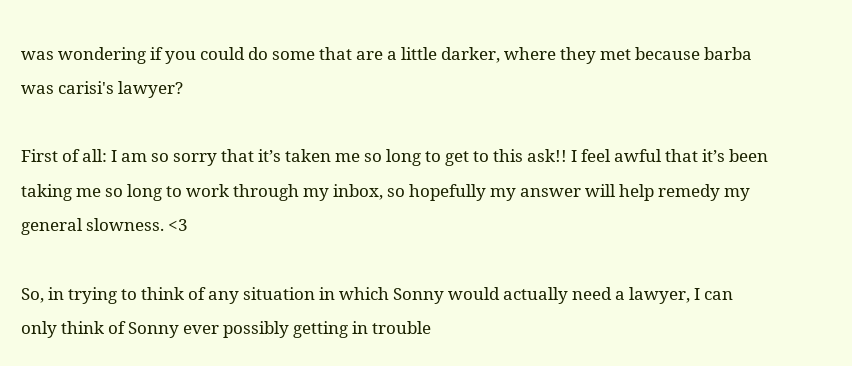was wondering if you could do some that are a little darker, where they met because barba was carisi's lawyer?

First of all: I am so sorry that it’s taken me so long to get to this ask!! I feel awful that it’s been taking me so long to work through my inbox, so hopefully my answer will help remedy my general slowness. <3

So, in trying to think of any situation in which Sonny would actually need a lawyer, I can only think of Sonny ever possibly getting in trouble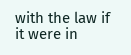with the law if it were in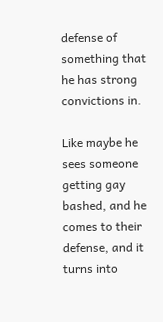defense of something that he has strong convictions in.

Like maybe he sees someone getting gay bashed, and he comes to their defense, and it turns into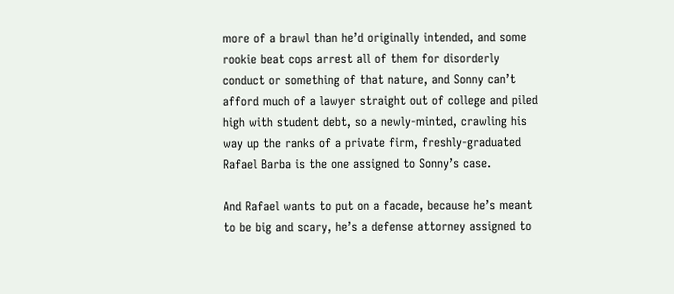more of a brawl than he’d originally intended, and some rookie beat cops arrest all of them for disorderly conduct or something of that nature, and Sonny can’t afford much of a lawyer straight out of college and piled high with student debt, so a newly-minted, crawling his way up the ranks of a private firm, freshly-graduated Rafael Barba is the one assigned to Sonny’s case.

And Rafael wants to put on a facade, because he’s meant to be big and scary, he’s a defense attorney assigned to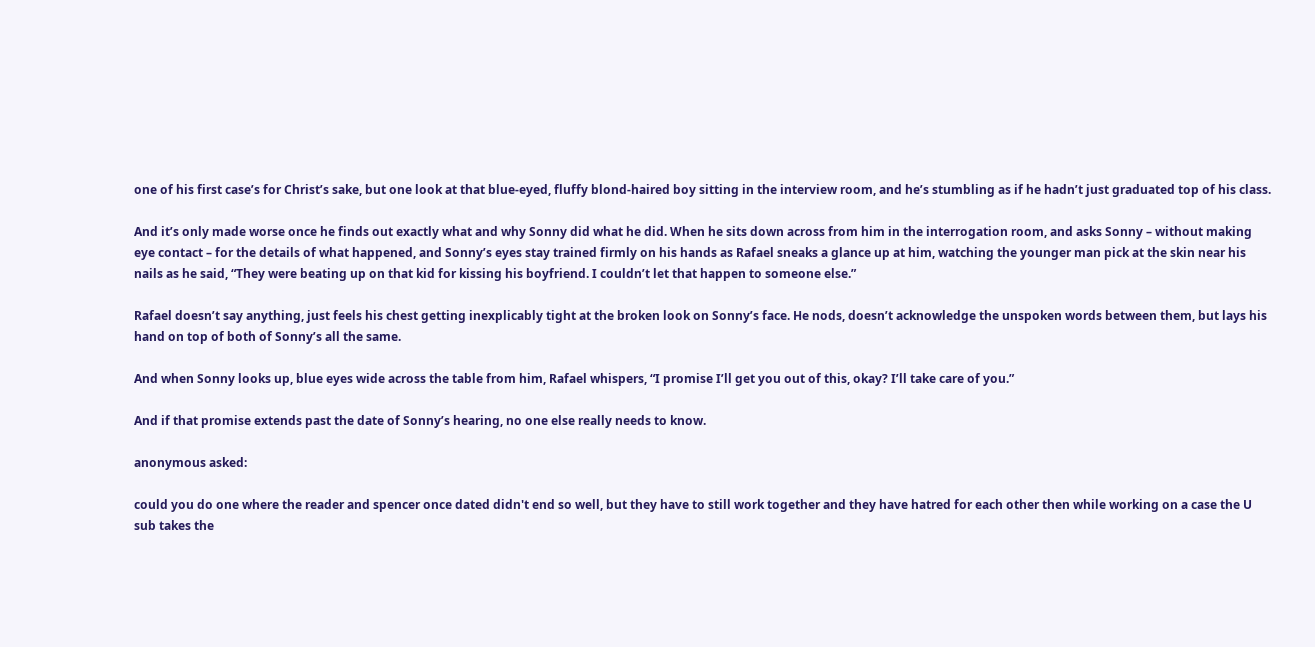one of his first case’s for Christ’s sake, but one look at that blue-eyed, fluffy blond-haired boy sitting in the interview room, and he’s stumbling as if he hadn’t just graduated top of his class.

And it’s only made worse once he finds out exactly what and why Sonny did what he did. When he sits down across from him in the interrogation room, and asks Sonny – without making eye contact – for the details of what happened, and Sonny’s eyes stay trained firmly on his hands as Rafael sneaks a glance up at him, watching the younger man pick at the skin near his nails as he said, “They were beating up on that kid for kissing his boyfriend. I couldn’t let that happen to someone else.”

Rafael doesn’t say anything, just feels his chest getting inexplicably tight at the broken look on Sonny’s face. He nods, doesn’t acknowledge the unspoken words between them, but lays his hand on top of both of Sonny’s all the same.

And when Sonny looks up, blue eyes wide across the table from him, Rafael whispers, “I promise I’ll get you out of this, okay? I’ll take care of you.”

And if that promise extends past the date of Sonny’s hearing, no one else really needs to know.

anonymous asked:

could you do one where the reader and spencer once dated didn't end so well, but they have to still work together and they have hatred for each other then while working on a case the U sub takes the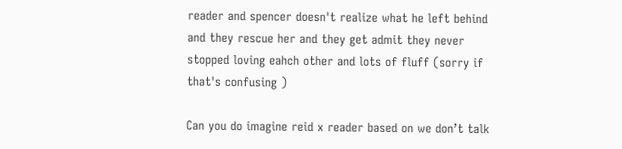reader and spencer doesn't realize what he left behind and they rescue her and they get admit they never stopped loving eahch other and lots of fluff (sorry if that's confusing )

Can you do imagine reid x reader based on we don’t talk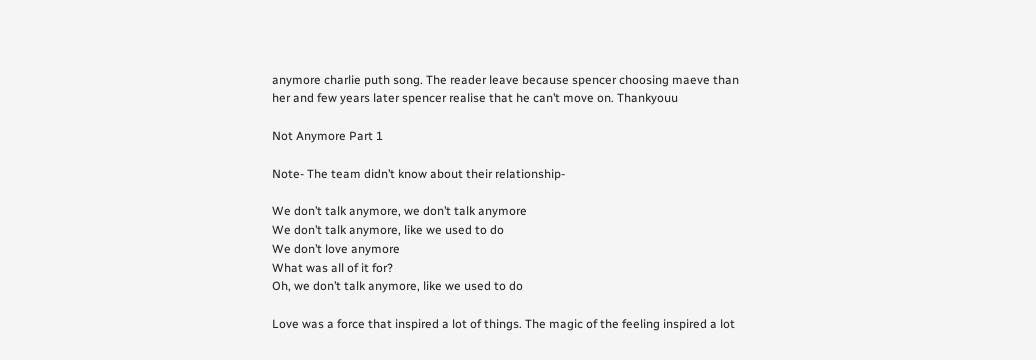anymore charlie puth song. The reader leave because spencer choosing maeve than her and few years later spencer realise that he can’t move on. Thankyouu

Not Anymore Part 1

Note- The team didn’t know about their relationship-

We don’t talk anymore, we don’t talk anymore
We don’t talk anymore, like we used to do
We don’t love anymore
What was all of it for?
Oh, we don’t talk anymore, like we used to do

Love was a force that inspired a lot of things. The magic of the feeling inspired a lot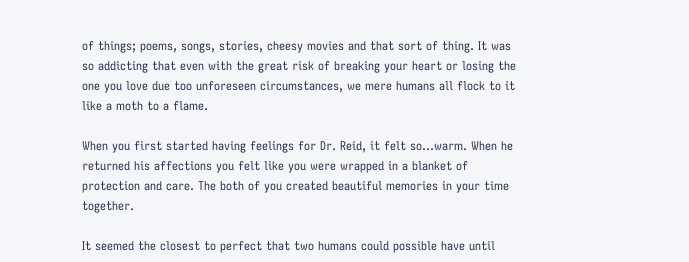of things; poems, songs, stories, cheesy movies and that sort of thing. It was so addicting that even with the great risk of breaking your heart or losing the one you love due too unforeseen circumstances, we mere humans all flock to it like a moth to a flame.

When you first started having feelings for Dr. Reid, it felt so…warm. When he returned his affections you felt like you were wrapped in a blanket of protection and care. The both of you created beautiful memories in your time together.

It seemed the closest to perfect that two humans could possible have until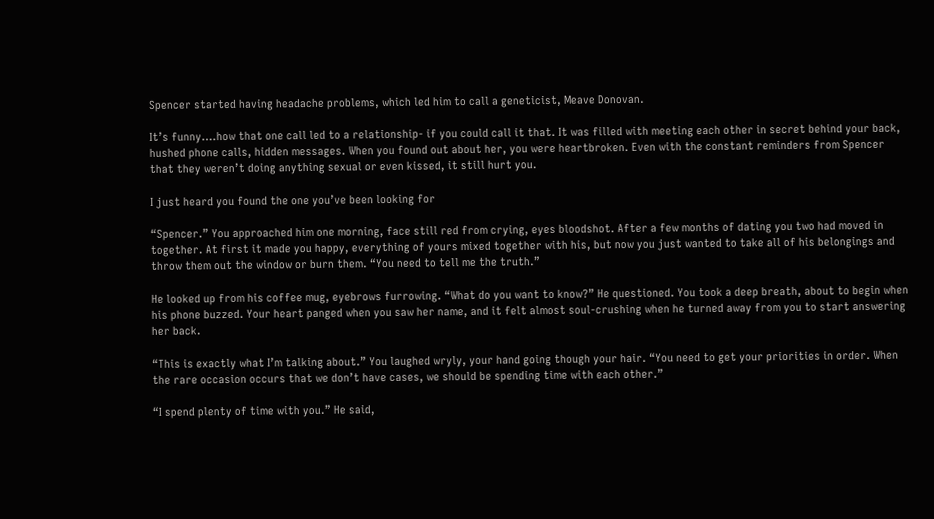Spencer started having headache problems, which led him to call a geneticist, Meave Donovan.

It’s funny….how that one call led to a relationship- if you could call it that. It was filled with meeting each other in secret behind your back, hushed phone calls, hidden messages. When you found out about her, you were heartbroken. Even with the constant reminders from Spencer that they weren’t doing anything sexual or even kissed, it still hurt you.

I just heard you found the one you’ve been looking for

“Spencer.” You approached him one morning, face still red from crying, eyes bloodshot. After a few months of dating you two had moved in together. At first it made you happy, everything of yours mixed together with his, but now you just wanted to take all of his belongings and throw them out the window or burn them. “You need to tell me the truth.”

He looked up from his coffee mug, eyebrows furrowing. “What do you want to know?” He questioned. You took a deep breath, about to begin when his phone buzzed. Your heart panged when you saw her name, and it felt almost soul-crushing when he turned away from you to start answering her back.

“This is exactly what I’m talking about.” You laughed wryly, your hand going though your hair. “You need to get your priorities in order. When the rare occasion occurs that we don’t have cases, we should be spending time with each other.”

“I spend plenty of time with you.” He said,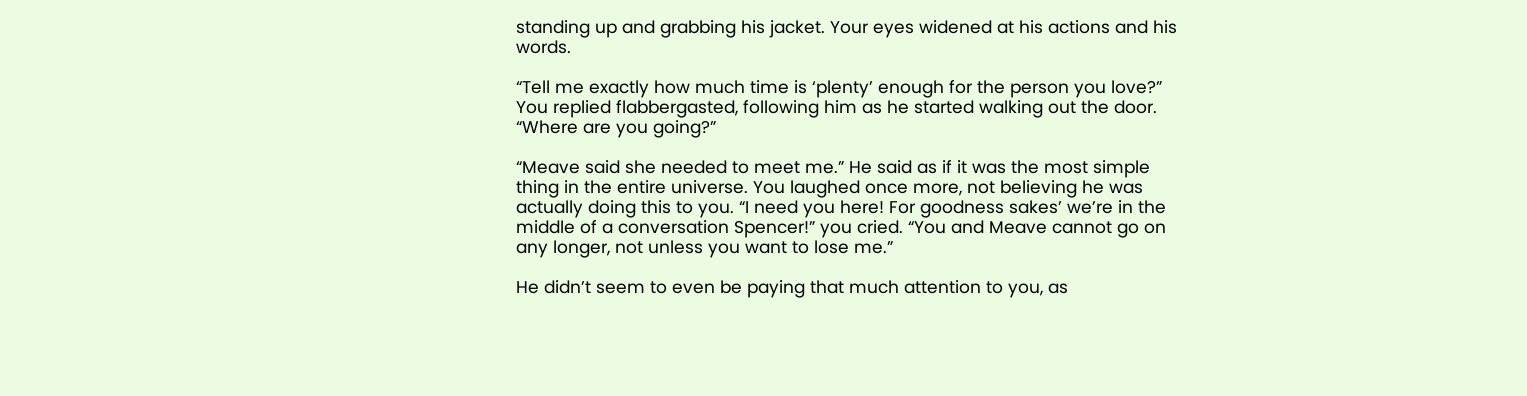standing up and grabbing his jacket. Your eyes widened at his actions and his words.

“Tell me exactly how much time is ‘plenty’ enough for the person you love?” You replied flabbergasted, following him as he started walking out the door. “Where are you going?”

“Meave said she needed to meet me.” He said as if it was the most simple thing in the entire universe. You laughed once more, not believing he was actually doing this to you. “I need you here! For goodness sakes’ we’re in the middle of a conversation Spencer!” you cried. “You and Meave cannot go on any longer, not unless you want to lose me.”

He didn’t seem to even be paying that much attention to you, as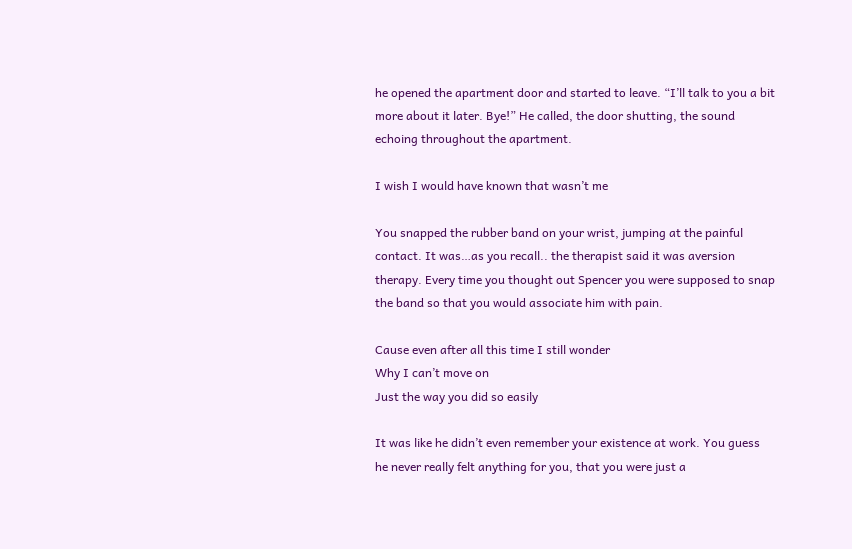he opened the apartment door and started to leave. “I’ll talk to you a bit more about it later. Bye!” He called, the door shutting, the sound echoing throughout the apartment.

I wish I would have known that wasn’t me

You snapped the rubber band on your wrist, jumping at the painful contact. It was…as you recall.. the therapist said it was aversion therapy. Every time you thought out Spencer you were supposed to snap the band so that you would associate him with pain.

Cause even after all this time I still wonder
Why I can’t move on
Just the way you did so easily

It was like he didn’t even remember your existence at work. You guess he never really felt anything for you, that you were just a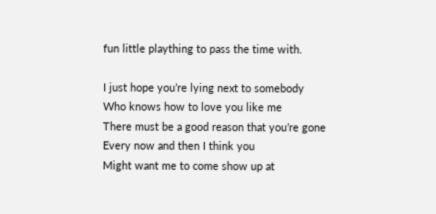fun little plaything to pass the time with.

I just hope you’re lying next to somebody
Who knows how to love you like me
There must be a good reason that you’re gone
Every now and then I think you
Might want me to come show up at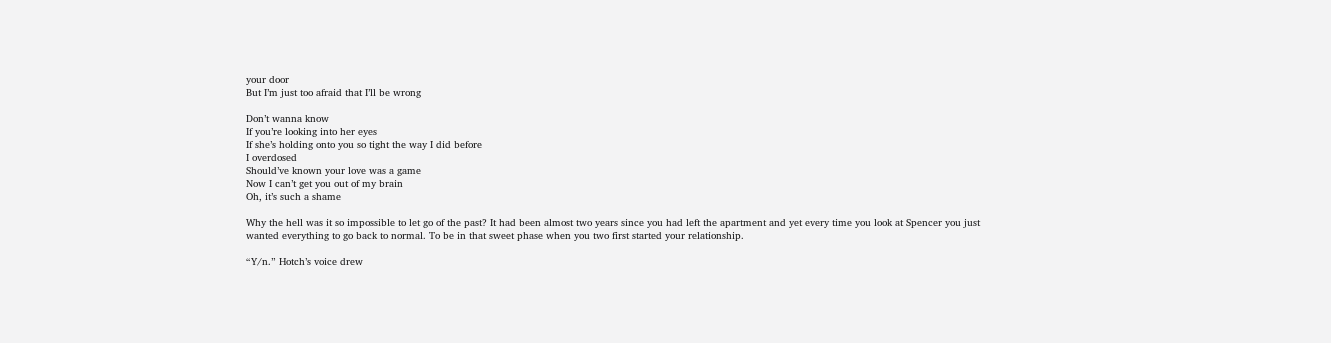your door
But I’m just too afraid that I’ll be wrong

Don’t wanna know
If you’re looking into her eyes
If she’s holding onto you so tight the way I did before
I overdosed
Should’ve known your love was a game
Now I can’t get you out of my brain
Oh, it’s such a shame

Why the hell was it so impossible to let go of the past? It had been almost two years since you had left the apartment and yet every time you look at Spencer you just wanted everything to go back to normal. To be in that sweet phase when you two first started your relationship.

“Y/n.” Hotch’s voice drew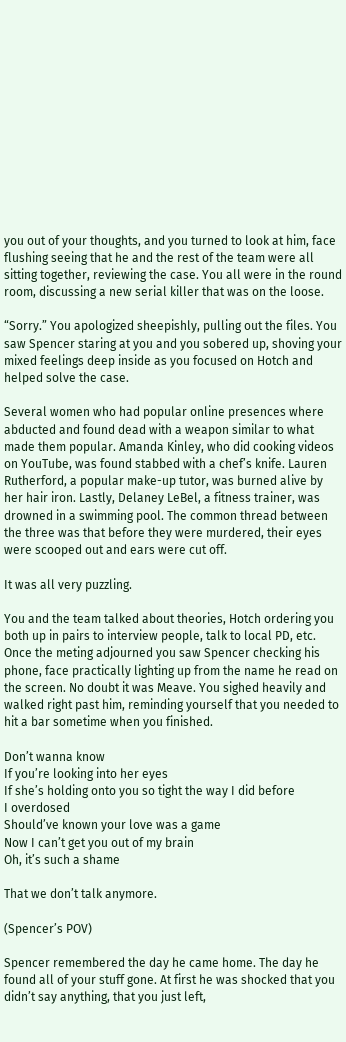you out of your thoughts, and you turned to look at him, face flushing seeing that he and the rest of the team were all sitting together, reviewing the case. You all were in the round room, discussing a new serial killer that was on the loose.

“Sorry.” You apologized sheepishly, pulling out the files. You saw Spencer staring at you and you sobered up, shoving your mixed feelings deep inside as you focused on Hotch and helped solve the case.

Several women who had popular online presences where abducted and found dead with a weapon similar to what made them popular. Amanda Kinley, who did cooking videos on YouTube, was found stabbed with a chef’s knife. Lauren Rutherford, a popular make-up tutor, was burned alive by her hair iron. Lastly, Delaney LeBel, a fitness trainer, was drowned in a swimming pool. The common thread between the three was that before they were murdered, their eyes were scooped out and ears were cut off.

It was all very puzzling.

You and the team talked about theories, Hotch ordering you both up in pairs to interview people, talk to local PD, etc. Once the meting adjourned you saw Spencer checking his phone, face practically lighting up from the name he read on the screen. No doubt it was Meave. You sighed heavily and walked right past him, reminding yourself that you needed to hit a bar sometime when you finished.

Don’t wanna know
If you’re looking into her eyes
If she’s holding onto you so tight the way I did before
I overdosed
Should’ve known your love was a game
Now I can’t get you out of my brain
Oh, it’s such a shame

That we don’t talk anymore.

(Spencer’s POV)

Spencer remembered the day he came home. The day he found all of your stuff gone. At first he was shocked that you didn’t say anything, that you just left,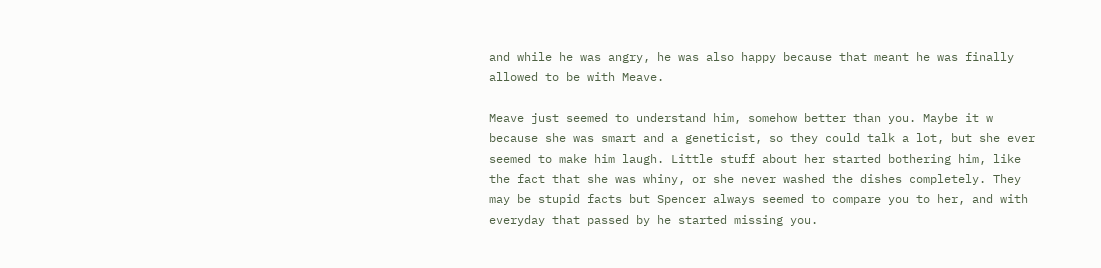and while he was angry, he was also happy because that meant he was finally allowed to be with Meave.

Meave just seemed to understand him, somehow better than you. Maybe it w because she was smart and a geneticist, so they could talk a lot, but she ever seemed to make him laugh. Little stuff about her started bothering him, like the fact that she was whiny, or she never washed the dishes completely. They may be stupid facts but Spencer always seemed to compare you to her, and with everyday that passed by he started missing you.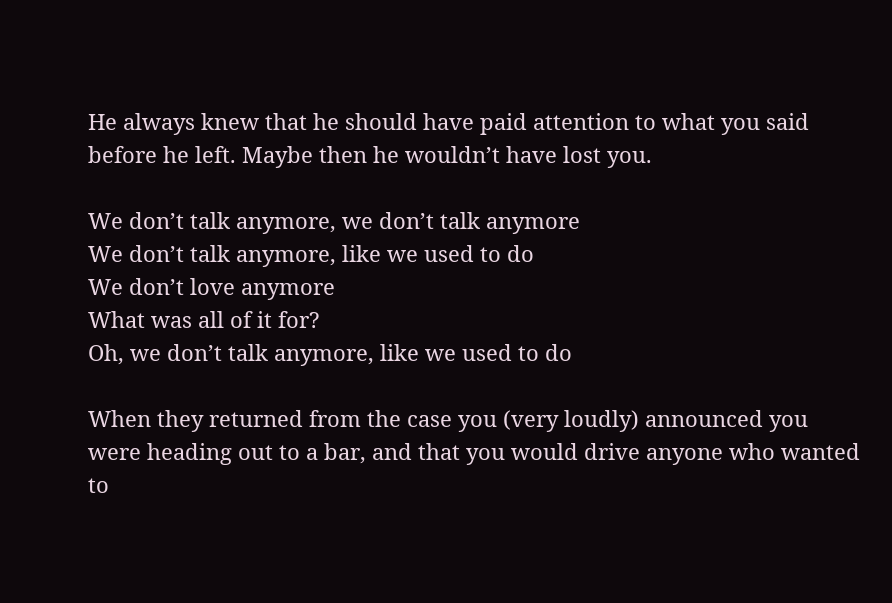He always knew that he should have paid attention to what you said before he left. Maybe then he wouldn’t have lost you.

We don’t talk anymore, we don’t talk anymore
We don’t talk anymore, like we used to do
We don’t love anymore
What was all of it for?
Oh, we don’t talk anymore, like we used to do

When they returned from the case you (very loudly) announced you were heading out to a bar, and that you would drive anyone who wanted to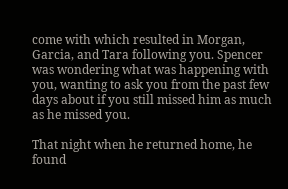come with which resulted in Morgan, Garcia, and Tara following you. Spencer was wondering what was happening with you, wanting to ask you from the past few days about if you still missed him as much as he missed you.

That night when he returned home, he found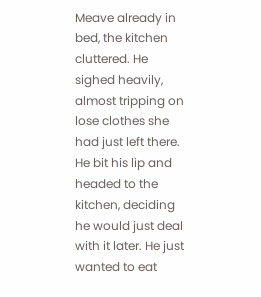Meave already in bed, the kitchen cluttered. He sighed heavily, almost tripping on lose clothes she had just left there. He bit his lip and headed to the kitchen, deciding he would just deal with it later. He just wanted to eat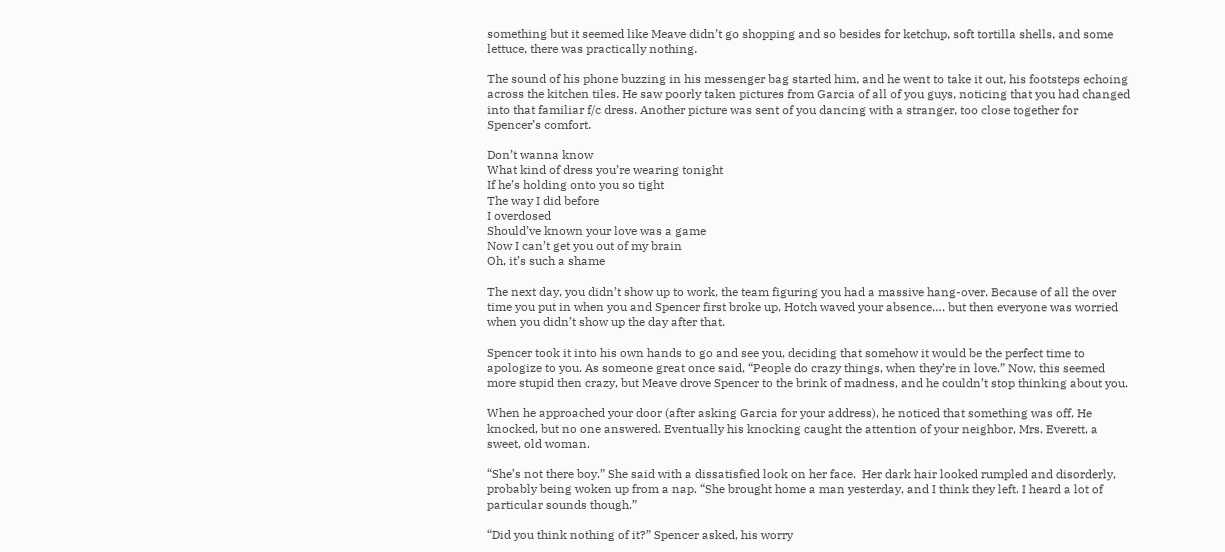something but it seemed like Meave didn’t go shopping and so besides for ketchup, soft tortilla shells, and some lettuce, there was practically nothing.

The sound of his phone buzzing in his messenger bag started him, and he went to take it out, his footsteps echoing across the kitchen tiles. He saw poorly taken pictures from Garcia of all of you guys, noticing that you had changed into that familiar f/c dress. Another picture was sent of you dancing with a stranger, too close together for Spencer’s comfort.

Don’t wanna know
What kind of dress you’re wearing tonight
If he’s holding onto you so tight
The way I did before
I overdosed
Should’ve known your love was a game
Now I can’t get you out of my brain
Oh, it’s such a shame

The next day, you didn’t show up to work, the team figuring you had a massive hang-over. Because of all the over time you put in when you and Spencer first broke up, Hotch waved your absence…. but then everyone was worried when you didn’t show up the day after that.

Spencer took it into his own hands to go and see you, deciding that somehow it would be the perfect time to apologize to you. As someone great once said, “People do crazy things, when they’re in love.” Now, this seemed more stupid then crazy, but Meave drove Spencer to the brink of madness, and he couldn’t stop thinking about you.

When he approached your door (after asking Garcia for your address), he noticed that something was off. He knocked, but no one answered. Eventually his knocking caught the attention of your neighbor, Mrs. Everett, a sweet, old woman.

“She’s not there boy.” She said with a dissatisfied look on her face.  Her dark hair looked rumpled and disorderly, probably being woken up from a nap. “She brought home a man yesterday, and I think they left. I heard a lot of particular sounds though.”

“Did you think nothing of it?” Spencer asked, his worry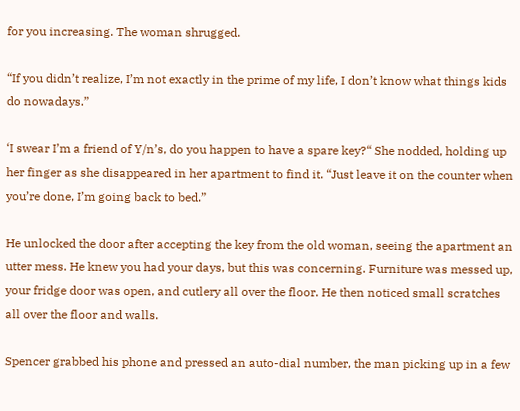for you increasing. The woman shrugged.

“If you didn’t realize, I’m not exactly in the prime of my life, I don’t know what things kids do nowadays.”

‘I swear I’m a friend of Y/n’s, do you happen to have a spare key?“ She nodded, holding up her finger as she disappeared in her apartment to find it. “Just leave it on the counter when you’re done, I’m going back to bed.”

He unlocked the door after accepting the key from the old woman, seeing the apartment an utter mess. He knew you had your days, but this was concerning. Furniture was messed up, your fridge door was open, and cutlery all over the floor. He then noticed small scratches all over the floor and walls.

Spencer grabbed his phone and pressed an auto-dial number, the man picking up in a few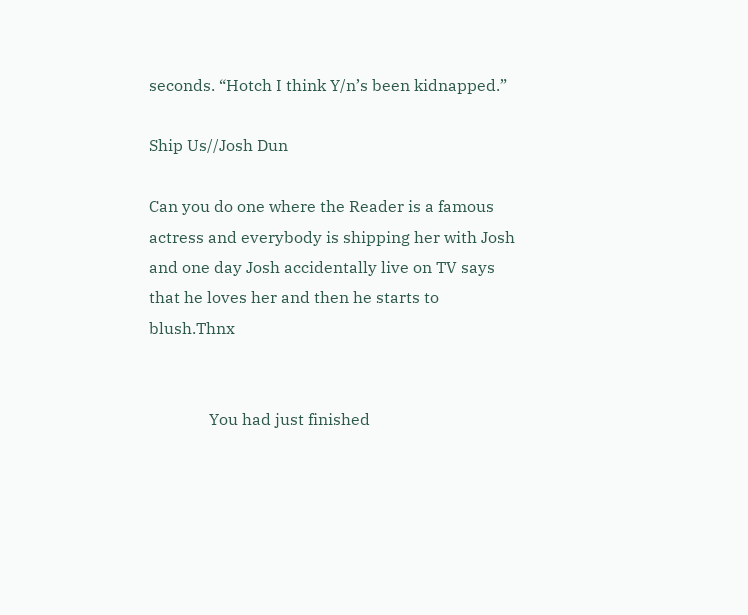seconds. “Hotch I think Y/n’s been kidnapped.”

Ship Us//Josh Dun

Can you do one where the Reader is a famous actress and everybody is shipping her with Josh and one day Josh accidentally live on TV says that he loves her and then he starts to blush.Thnx


               You had just finished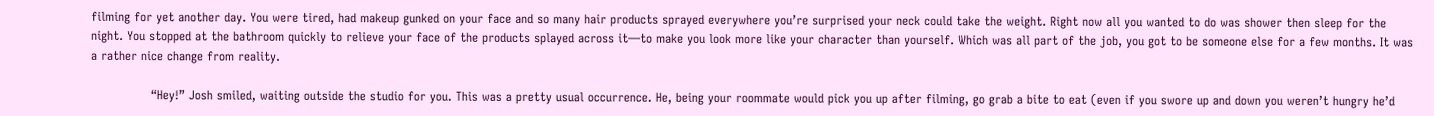filming for yet another day. You were tired, had makeup gunked on your face and so many hair products sprayed everywhere you’re surprised your neck could take the weight. Right now all you wanted to do was shower then sleep for the night. You stopped at the bathroom quickly to relieve your face of the products splayed across it—to make you look more like your character than yourself. Which was all part of the job, you got to be someone else for a few months. It was a rather nice change from reality.

               “Hey!” Josh smiled, waiting outside the studio for you. This was a pretty usual occurrence. He, being your roommate would pick you up after filming, go grab a bite to eat (even if you swore up and down you weren’t hungry he’d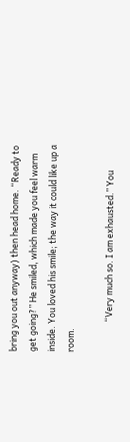bring you out anyway) then head home. “Ready to get going?” He smiled, which made you feel warm inside. You loved his smile; the way it could like up a room.

               “Very much so. I am exhausted.” You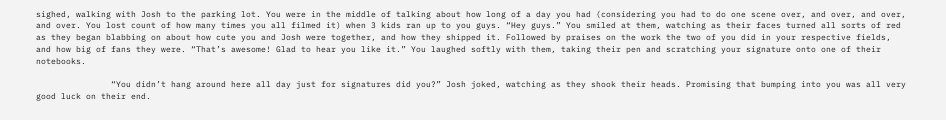sighed, walking with Josh to the parking lot. You were in the middle of talking about how long of a day you had (considering you had to do one scene over, and over, and over, and over. You lost count of how many times you all filmed it) when 3 kids ran up to you guys. “Hey guys.” You smiled at them, watching as their faces turned all sorts of red as they began blabbing on about how cute you and Josh were together, and how they shipped it. Followed by praises on the work the two of you did in your respective fields, and how big of fans they were. “That’s awesome! Glad to hear you like it.” You laughed softly with them, taking their pen and scratching your signature onto one of their notebooks.

               “You didn’t hang around here all day just for signatures did you?” Josh joked, watching as they shook their heads. Promising that bumping into you was all very good luck on their end.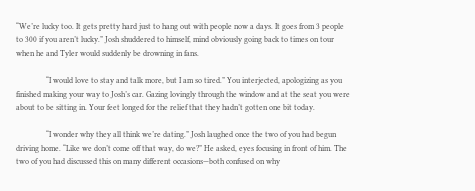“We’re lucky too. It gets pretty hard just to hang out with people now a days. It goes from 3 people to 300 if you aren’t lucky.” Josh shuddered to himself, mind obviously going back to times on tour when he and Tyler would suddenly be drowning in fans.

               “I would love to stay and talk more, but I am so tired.” You interjected, apologizing as you finished making your way to Josh’s car. Gazing lovingly through the window and at the seat you were about to be sitting in. Your feet longed for the relief that they hadn’t gotten one bit today.

               “I wonder why they all think we’re dating.” Josh laughed once the two of you had begun driving home. “Like we don’t come off that way, do we?” He asked, eyes focusing in front of him. The two of you had discussed this on many different occasions—both confused on why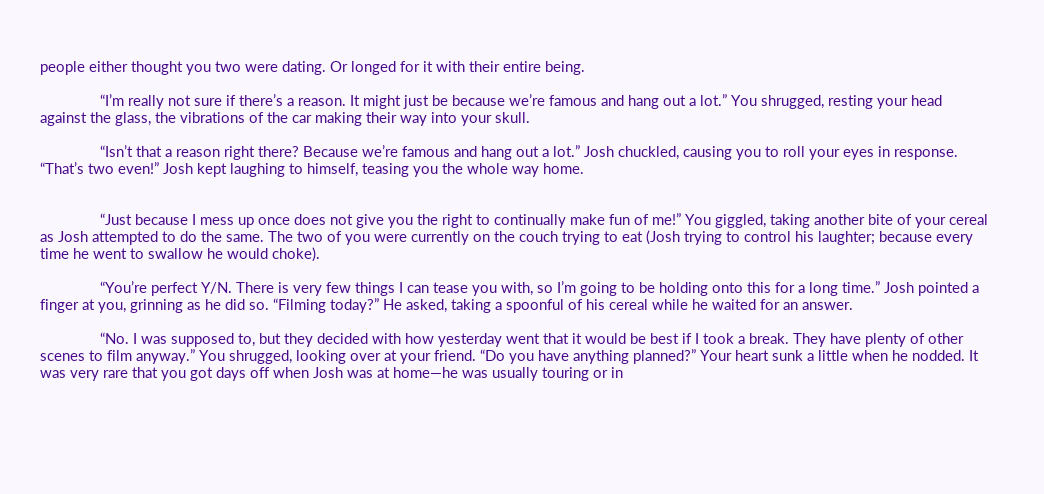people either thought you two were dating. Or longed for it with their entire being.

               “I’m really not sure if there’s a reason. It might just be because we’re famous and hang out a lot.” You shrugged, resting your head against the glass, the vibrations of the car making their way into your skull.

               “Isn’t that a reason right there? Because we’re famous and hang out a lot.” Josh chuckled, causing you to roll your eyes in response. “That’s two even!” Josh kept laughing to himself, teasing you the whole way home.


               “Just because I mess up once does not give you the right to continually make fun of me!” You giggled, taking another bite of your cereal as Josh attempted to do the same. The two of you were currently on the couch trying to eat (Josh trying to control his laughter; because every time he went to swallow he would choke).

               “You’re perfect Y/N. There is very few things I can tease you with, so I’m going to be holding onto this for a long time.” Josh pointed a finger at you, grinning as he did so. “Filming today?” He asked, taking a spoonful of his cereal while he waited for an answer.

               “No. I was supposed to, but they decided with how yesterday went that it would be best if I took a break. They have plenty of other scenes to film anyway.” You shrugged, looking over at your friend. “Do you have anything planned?” Your heart sunk a little when he nodded. It was very rare that you got days off when Josh was at home—he was usually touring or in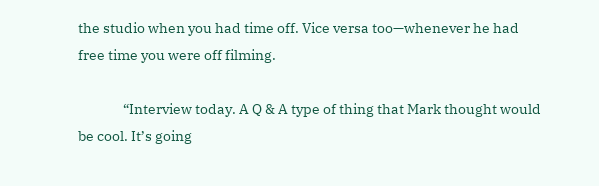the studio when you had time off. Vice versa too—whenever he had free time you were off filming.

               “Interview today. A Q & A type of thing that Mark thought would be cool. It’s going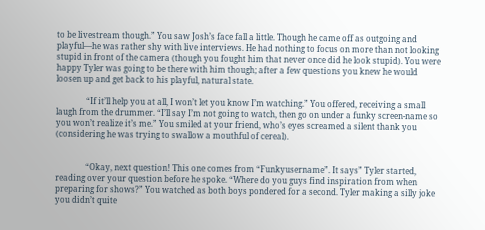to be livestream though.” You saw Josh’s face fall a little. Though he came off as outgoing and playful—he was rather shy with live interviews. He had nothing to focus on more than not looking stupid in front of the camera (though you fought him that never once did he look stupid). You were happy Tyler was going to be there with him though; after a few questions you knew he would loosen up and get back to his playful, natural state.

               “If it’ll help you at all, I won’t let you know I’m watching.” You offered, receiving a small laugh from the drummer. “I’ll say I’m not going to watch, then go on under a funky screen-name so you won’t realize it’s me.” You smiled at your friend, who’s eyes screamed a silent thank you (considering he was trying to swallow a mouthful of cereal).


               “Okay, next question! This one comes from “Funkyusername”. It says” Tyler started, reading over your question before he spoke. “Where do you guys find inspiration from when preparing for shows?” You watched as both boys pondered for a second. Tyler making a silly joke you didn’t quite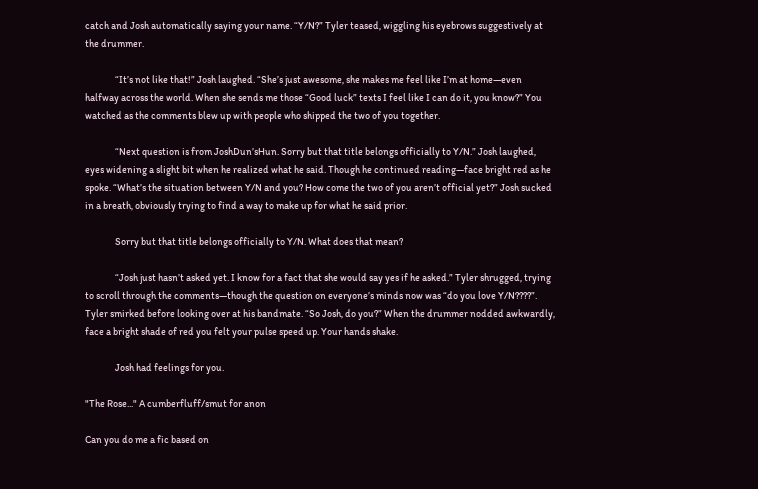catch and Josh automatically saying your name. “Y/N?” Tyler teased, wiggling his eyebrows suggestively at the drummer.

               “It’s not like that!” Josh laughed. “She’s just awesome, she makes me feel like I’m at home—even halfway across the world. When she sends me those “Good luck” texts I feel like I can do it, you know?” You watched as the comments blew up with people who shipped the two of you together.

               “Next question is from JoshDun’sHun. Sorry but that title belongs officially to Y/N.” Josh laughed, eyes widening a slight bit when he realized what he said. Though he continued reading—face bright red as he spoke. “What’s the situation between Y/N and you? How come the two of you aren’t official yet?” Josh sucked in a breath, obviously trying to find a way to make up for what he said prior.

               Sorry but that title belongs officially to Y/N. What does that mean?

               “Josh just hasn’t asked yet. I know for a fact that she would say yes if he asked.” Tyler shrugged, trying to scroll through the comments—though the question on everyone’s minds now was “do you love Y/N????”. Tyler smirked before looking over at his bandmate. “So Josh, do you?” When the drummer nodded awkwardly, face a bright shade of red you felt your pulse speed up. Your hands shake.

               Josh had feelings for you.

"The Rose..." A cumberfluff/smut for anon

Can you do me a fic based on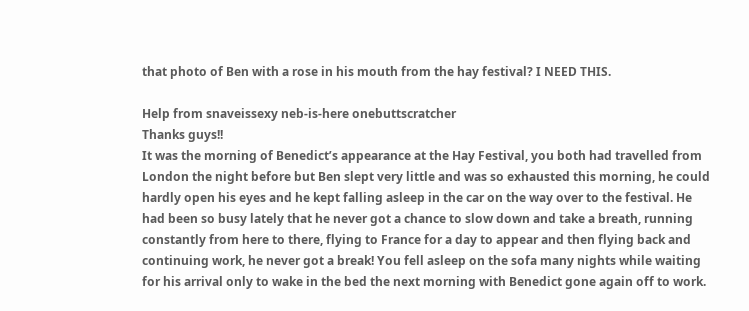that photo of Ben with a rose in his mouth from the hay festival? I NEED THIS.

Help from snaveissexy neb-is-here onebuttscratcher
Thanks guys!!
It was the morning of Benedict’s appearance at the Hay Festival, you both had travelled from London the night before but Ben slept very little and was so exhausted this morning, he could hardly open his eyes and he kept falling asleep in the car on the way over to the festival. He had been so busy lately that he never got a chance to slow down and take a breath, running constantly from here to there, flying to France for a day to appear and then flying back and continuing work, he never got a break! You fell asleep on the sofa many nights while waiting for his arrival only to wake in the bed the next morning with Benedict gone again off to work.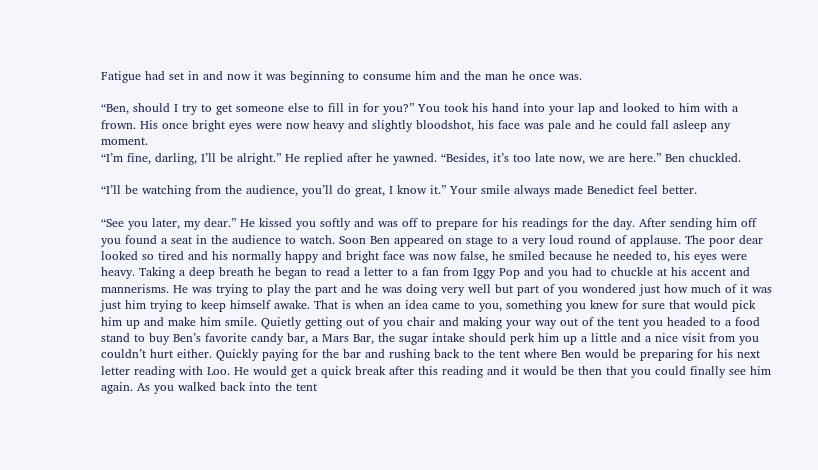Fatigue had set in and now it was beginning to consume him and the man he once was.

“Ben, should I try to get someone else to fill in for you?” You took his hand into your lap and looked to him with a frown. His once bright eyes were now heavy and slightly bloodshot, his face was pale and he could fall asleep any moment.
“I’m fine, darling, I’ll be alright.” He replied after he yawned. “Besides, it’s too late now, we are here.” Ben chuckled.

“I’ll be watching from the audience, you’ll do great, I know it.” Your smile always made Benedict feel better.

“See you later, my dear.” He kissed you softly and was off to prepare for his readings for the day. After sending him off you found a seat in the audience to watch. Soon Ben appeared on stage to a very loud round of applause. The poor dear looked so tired and his normally happy and bright face was now false, he smiled because he needed to, his eyes were heavy. Taking a deep breath he began to read a letter to a fan from Iggy Pop and you had to chuckle at his accent and mannerisms. He was trying to play the part and he was doing very well but part of you wondered just how much of it was just him trying to keep himself awake. That is when an idea came to you, something you knew for sure that would pick him up and make him smile. Quietly getting out of you chair and making your way out of the tent you headed to a food stand to buy Ben’s favorite candy bar, a Mars Bar, the sugar intake should perk him up a little and a nice visit from you couldn’t hurt either. Quickly paying for the bar and rushing back to the tent where Ben would be preparing for his next letter reading with Loo. He would get a quick break after this reading and it would be then that you could finally see him again. As you walked back into the tent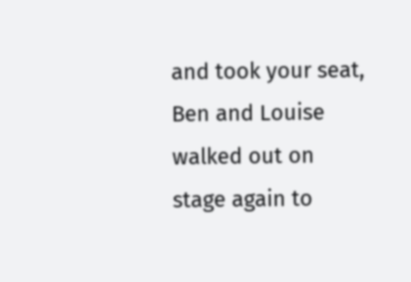and took your seat, Ben and Louise walked out on stage again to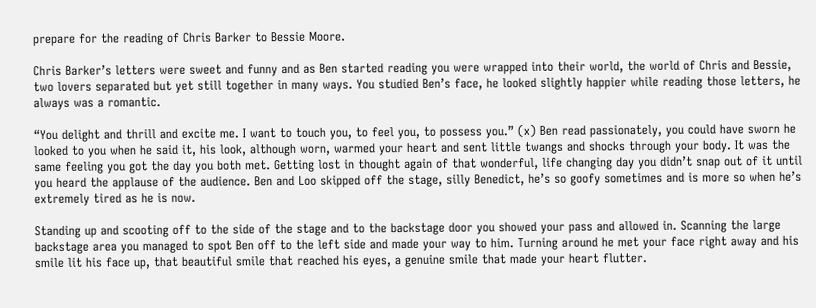prepare for the reading of Chris Barker to Bessie Moore.

Chris Barker’s letters were sweet and funny and as Ben started reading you were wrapped into their world, the world of Chris and Bessie, two lovers separated but yet still together in many ways. You studied Ben’s face, he looked slightly happier while reading those letters, he always was a romantic.

“You delight and thrill and excite me. I want to touch you, to feel you, to possess you.” (x) Ben read passionately, you could have sworn he looked to you when he said it, his look, although worn, warmed your heart and sent little twangs and shocks through your body. It was the same feeling you got the day you both met. Getting lost in thought again of that wonderful, life changing day you didn’t snap out of it until you heard the applause of the audience. Ben and Loo skipped off the stage, silly Benedict, he’s so goofy sometimes and is more so when he’s extremely tired as he is now.

Standing up and scooting off to the side of the stage and to the backstage door you showed your pass and allowed in. Scanning the large backstage area you managed to spot Ben off to the left side and made your way to him. Turning around he met your face right away and his smile lit his face up, that beautiful smile that reached his eyes, a genuine smile that made your heart flutter.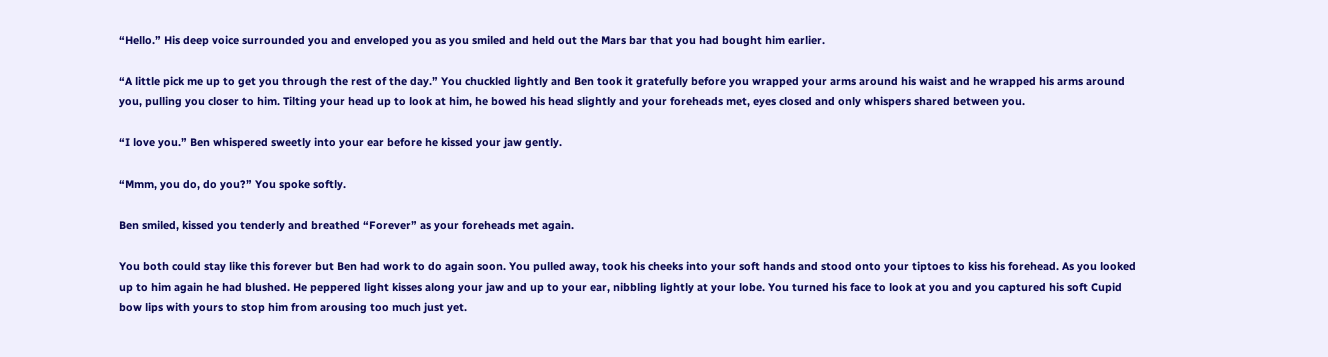“Hello.” His deep voice surrounded you and enveloped you as you smiled and held out the Mars bar that you had bought him earlier.

“A little pick me up to get you through the rest of the day.” You chuckled lightly and Ben took it gratefully before you wrapped your arms around his waist and he wrapped his arms around you, pulling you closer to him. Tilting your head up to look at him, he bowed his head slightly and your foreheads met, eyes closed and only whispers shared between you.

“I love you.” Ben whispered sweetly into your ear before he kissed your jaw gently.

“Mmm, you do, do you?” You spoke softly.

Ben smiled, kissed you tenderly and breathed “Forever” as your foreheads met again.

You both could stay like this forever but Ben had work to do again soon. You pulled away, took his cheeks into your soft hands and stood onto your tiptoes to kiss his forehead. As you looked up to him again he had blushed. He peppered light kisses along your jaw and up to your ear, nibbling lightly at your lobe. You turned his face to look at you and you captured his soft Cupid bow lips with yours to stop him from arousing too much just yet.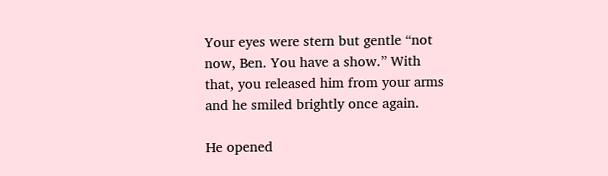Your eyes were stern but gentle “not now, Ben. You have a show.” With that, you released him from your arms and he smiled brightly once again.

He opened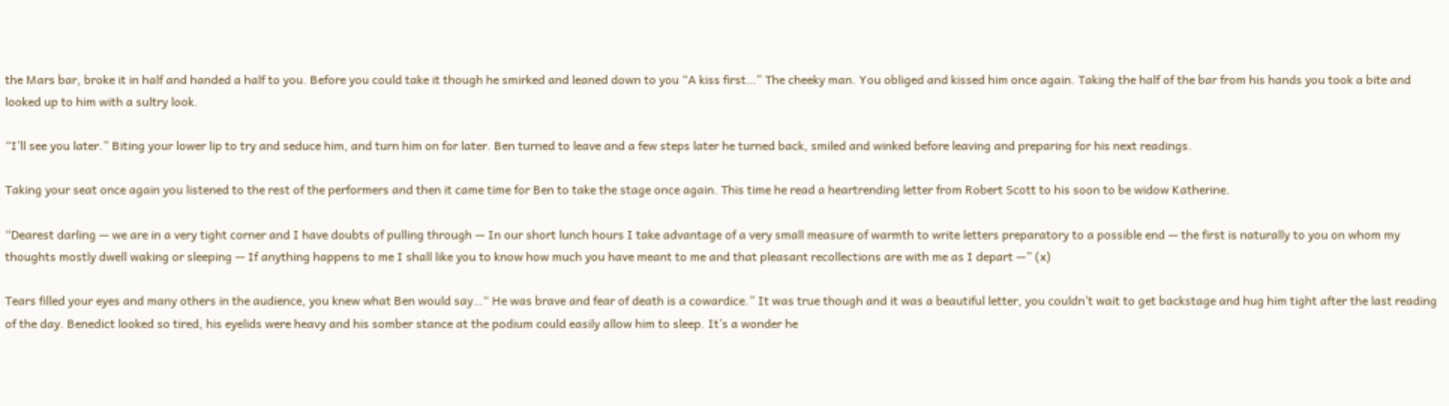the Mars bar, broke it in half and handed a half to you. Before you could take it though he smirked and leaned down to you “A kiss first…” The cheeky man. You obliged and kissed him once again. Taking the half of the bar from his hands you took a bite and looked up to him with a sultry look.

“I’ll see you later.” Biting your lower lip to try and seduce him, and turn him on for later. Ben turned to leave and a few steps later he turned back, smiled and winked before leaving and preparing for his next readings.

Taking your seat once again you listened to the rest of the performers and then it came time for Ben to take the stage once again. This time he read a heartrending letter from Robert Scott to his soon to be widow Katherine.

“Dearest darling — we are in a very tight corner and I have doubts of pulling through — In our short lunch hours I take advantage of a very small measure of warmth to write letters preparatory to a possible end — the first is naturally to you on whom my thoughts mostly dwell waking or sleeping — If anything happens to me I shall like you to know how much you have meant to me and that pleasant recollections are with me as I depart —” (x)

Tears filled your eyes and many others in the audience, you knew what Ben would say…“ He was brave and fear of death is a cowardice.” It was true though and it was a beautiful letter, you couldn’t wait to get backstage and hug him tight after the last reading of the day. Benedict looked so tired, his eyelids were heavy and his somber stance at the podium could easily allow him to sleep. It’s a wonder he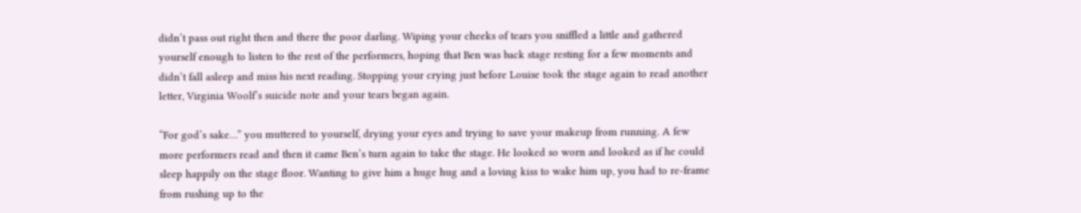didn’t pass out right then and there the poor darling. Wiping your cheeks of tears you sniffled a little and gathered yourself enough to listen to the rest of the performers, hoping that Ben was back stage resting for a few moments and didn’t fall asleep and miss his next reading. Stopping your crying just before Louise took the stage again to read another letter, Virginia Woolf’s suicide note and your tears began again.

“For god’s sake…” you muttered to yourself, drying your eyes and trying to save your makeup from running. A few more performers read and then it came Ben’s turn again to take the stage. He looked so worn and looked as if he could sleep happily on the stage floor. Wanting to give him a huge hug and a loving kiss to wake him up, you had to re-frame from rushing up to the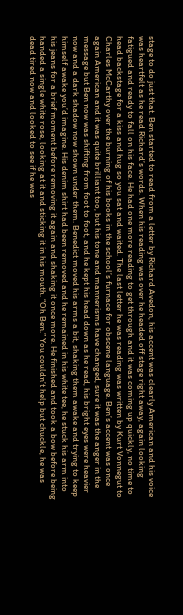stage to do just that. Ben started to read from a letter by Richard Avedon, his accent was clearly American and his voice was heartfelt as he read Richard’s words. When his reading was over he headed off stage right away, again looking fatigued and ready to fall on his face. He had one more reading to get through and it was coming up quickly, no time to head backstage for a kiss and hug so you sat and waited. The last letter he was reading was written by Kurt Vonnegut to Charles McCarthy over the burning of his books in the school’s furnace for obscene language. Ben’s accent was once again American and it was quite brilliant too, but his tone and mannerisms have changed, sure it was the anger in the message but Ben now was shifting from foot to foot, and he kept his head down as he read, his bright eyes were heavier now and a dark shadow now shown under them. Benedict moved his arms a bit, shaking them awake and trying to keep himself awake you’d imagine. His denim shirt had been removed and he remained in his white tee, he stuck his arm into his jeans for a brief moment before removing it again and shaking it once more. He finished and took a bow before being handed a single white rose, looking at it and sticking it in his mouth. “Oh Ben.” You couldn’t help but chuckle, he was dead tired now and looked to see if he was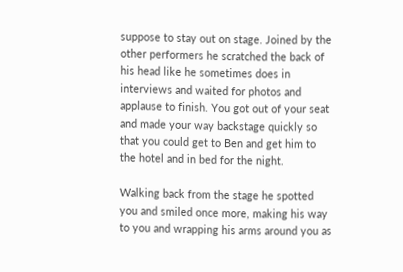suppose to stay out on stage. Joined by the other performers he scratched the back of his head like he sometimes does in interviews and waited for photos and applause to finish. You got out of your seat and made your way backstage quickly so that you could get to Ben and get him to the hotel and in bed for the night.

Walking back from the stage he spotted you and smiled once more, making his way to you and wrapping his arms around you as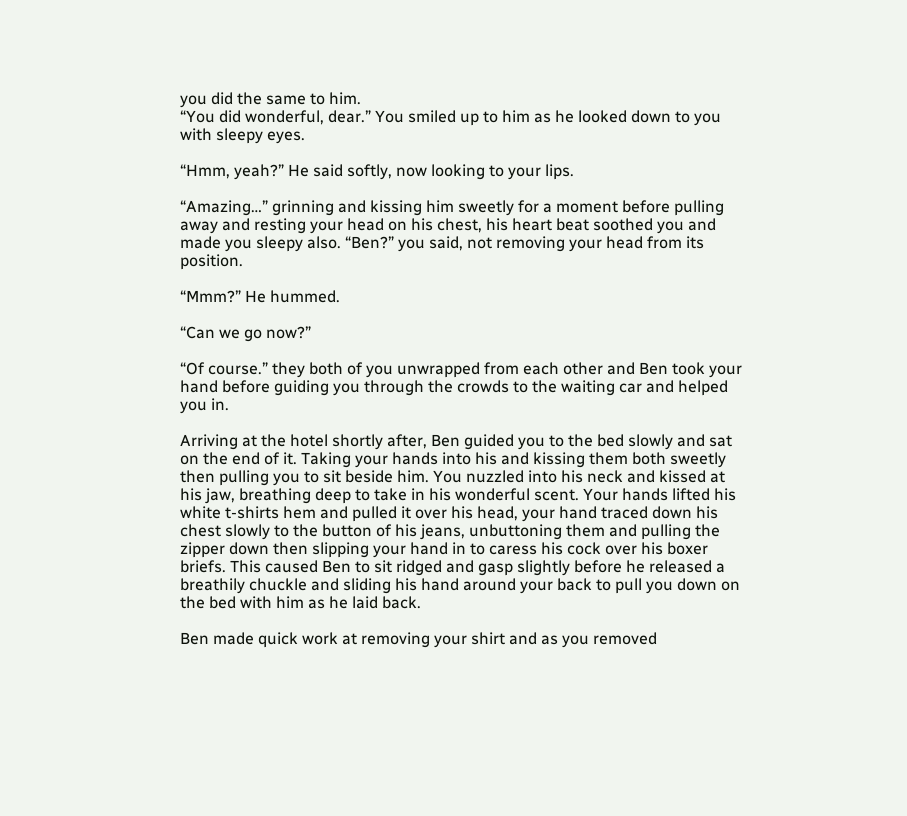you did the same to him.
“You did wonderful, dear.” You smiled up to him as he looked down to you with sleepy eyes.

“Hmm, yeah?” He said softly, now looking to your lips.

“Amazing…” grinning and kissing him sweetly for a moment before pulling away and resting your head on his chest, his heart beat soothed you and made you sleepy also. “Ben?” you said, not removing your head from its position.

“Mmm?” He hummed.

“Can we go now?”

“Of course.” they both of you unwrapped from each other and Ben took your hand before guiding you through the crowds to the waiting car and helped you in.

Arriving at the hotel shortly after, Ben guided you to the bed slowly and sat on the end of it. Taking your hands into his and kissing them both sweetly then pulling you to sit beside him. You nuzzled into his neck and kissed at his jaw, breathing deep to take in his wonderful scent. Your hands lifted his white t-shirts hem and pulled it over his head, your hand traced down his chest slowly to the button of his jeans, unbuttoning them and pulling the zipper down then slipping your hand in to caress his cock over his boxer briefs. This caused Ben to sit ridged and gasp slightly before he released a breathily chuckle and sliding his hand around your back to pull you down on the bed with him as he laid back.

Ben made quick work at removing your shirt and as you removed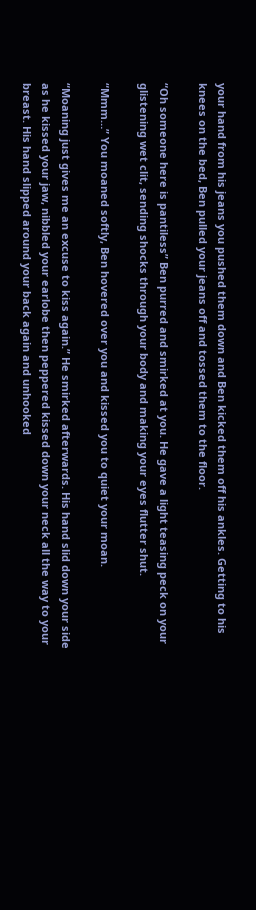your hand from his jeans you pushed them down and Ben kicked them off his ankles. Getting to his knees on the bed, Ben pulled your jeans off and tossed them to the floor.

“Oh someone here is pantiless” Ben purred and smirked at you. He gave a light teasing peck on your glistening wet clit, sending shocks through your body and making your eyes flutter shut.

“Mmm…” You moaned softly, Ben hovered over you and kissed you to quiet your moan.

“Moaning just gives me an excuse to kiss again.” He smirked afterwards. His hand slid down your side as he kissed your jaw, nibbled your earlobe then peppered kissed down your neck all the way to your breast. His hand slipped around your back again and unhooked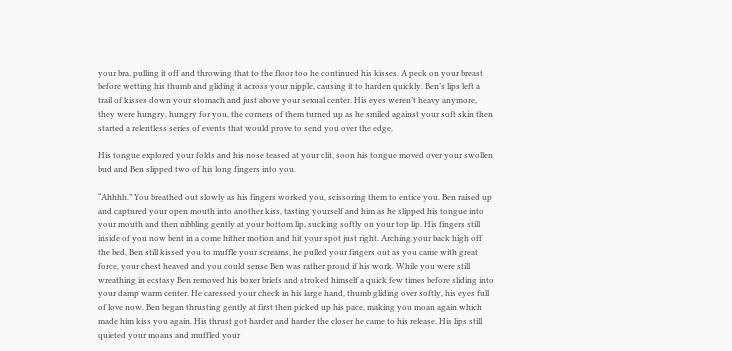your bra, pulling it off and throwing that to the floor too he continued his kisses. A peck on your breast before wetting his thumb and gliding it across your nipple, causing it to harden quickly. Ben’s lips left a trail of kisses down your stomach and just above your sexual center. His eyes weren’t heavy anymore, they were hungry, hungry for you, the corners of them turned up as he smiled against your soft skin then started a relentless series of events that would prove to send you over the edge.

His tongue explored your folds and his nose teased at your clit, soon his tongue moved over your swollen bud and Ben slipped two of his long fingers into you.

“Ahhhh.” You breathed out slowly as his fingers worked you, scissoring them to entice you. Ben raised up and captured your open mouth into another kiss, tasting yourself and him as he slipped his tongue into your mouth and then nibbling gently at your bottom lip, sucking softly on your top lip. His fingers still inside of you now bent in a come hither motion and hit your spot just right. Arching your back high off the bed, Ben still kissed you to muffle your screams, he pulled your fingers out as you came with great force, your chest heaved and you could sense Ben was rather proud if his work. While you were still wreathing in ecstasy Ben removed his boxer briefs and stroked himself a quick few times before sliding into your damp warm center. He caressed your check in his large hand, thumb gliding over softly, his eyes full of love now. Ben began thrusting gently at first then picked up his pace, making you moan again which made him kiss you again. His thrust got harder and harder the closer he came to his release. His lips still quieted your moans and muffled your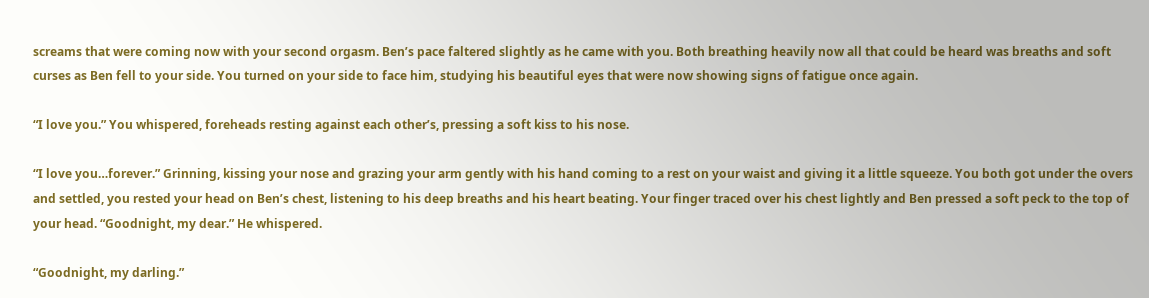screams that were coming now with your second orgasm. Ben’s pace faltered slightly as he came with you. Both breathing heavily now all that could be heard was breaths and soft curses as Ben fell to your side. You turned on your side to face him, studying his beautiful eyes that were now showing signs of fatigue once again.

“I love you.” You whispered, foreheads resting against each other’s, pressing a soft kiss to his nose.

“I love you…forever.” Grinning, kissing your nose and grazing your arm gently with his hand coming to a rest on your waist and giving it a little squeeze. You both got under the overs and settled, you rested your head on Ben’s chest, listening to his deep breaths and his heart beating. Your finger traced over his chest lightly and Ben pressed a soft peck to the top of your head. “Goodnight, my dear.” He whispered.

“Goodnight, my darling.”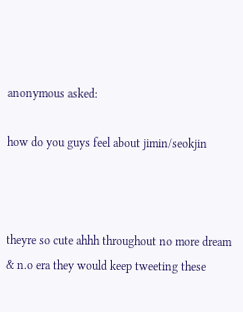anonymous asked:

how do you guys feel about jimin/seokjin



theyre so cute ahhh throughout no more dream & n.o era they would keep tweeting these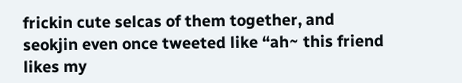frickin cute selcas of them together, and seokjin even once tweeted like “ah~ this friend likes my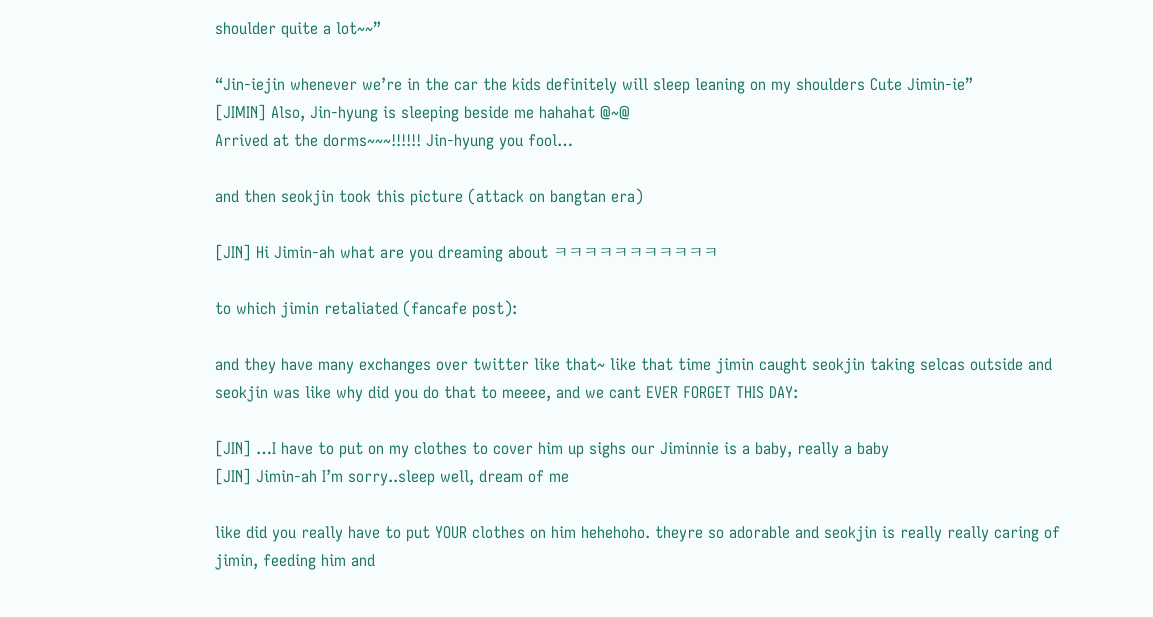shoulder quite a lot~~”

“Jin-iejin whenever we’re in the car the kids definitely will sleep leaning on my shoulders Cute Jimin-ie”
[JIMIN] Also, Jin-hyung is sleeping beside me hahahat @~@
Arrived at the dorms~~~!!!!!! Jin-hyung you fool…

and then seokjin took this picture (attack on bangtan era)

[JIN] Hi Jimin-ah what are you dreaming about ㅋㅋㅋㅋㅋㅋㅋㅋㅋㅋㅋ

to which jimin retaliated (fancafe post):

and they have many exchanges over twitter like that~ like that time jimin caught seokjin taking selcas outside and seokjin was like why did you do that to meeee, and we cant EVER FORGET THIS DAY:

[JIN] …I have to put on my clothes to cover him up sighs our Jiminnie is a baby, really a baby
[JIN] Jimin-ah I’m sorry..sleep well, dream of me

like did you really have to put YOUR clothes on him hehehoho. theyre so adorable and seokjin is really really caring of jimin, feeding him and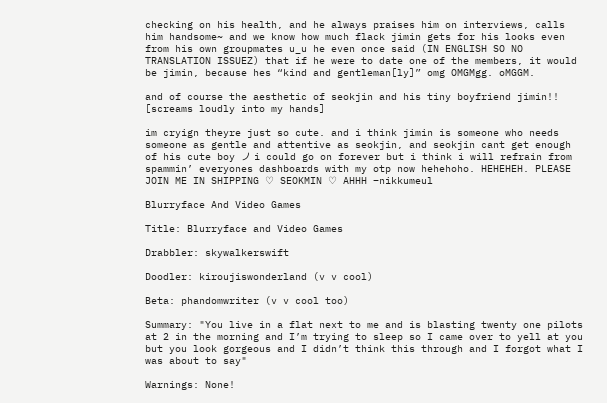checking on his health, and he always praises him on interviews, calls him handsome~ and we know how much flack jimin gets for his looks even from his own groupmates u_u he even once said (IN ENGLISH SO NO TRANSLATION ISSUEZ) that if he were to date one of the members, it would be jimin, because hes “kind and gentleman[ly]” omg OMGMgg. oMGGM.

and of course the aesthetic of seokjin and his tiny boyfriend jimin!! [screams loudly into my hands]

im cryign theyre just so cute. and i think jimin is someone who needs someone as gentle and attentive as seokjin, and seokjin cant get enough of his cute boy ノ i could go on forever but i think i will refrain from spammin’ everyones dashboards with my otp now hehehoho. HEHEHEH. PLEASE JOIN ME IN SHIPPING ♡ SEOKMIN ♡ AHHH –nikkumeul

Blurryface And Video Games

Title: Blurryface and Video Games

Drabbler: skywalkerswift

Doodler: kiroujiswonderland (v v cool)

Beta: phandomwriter (v v cool too)

Summary: "You live in a flat next to me and is blasting twenty one pilots at 2 in the morning and I’m trying to sleep so I came over to yell at you but you look gorgeous and I didn’t think this through and I forgot what I was about to say"

Warnings: None!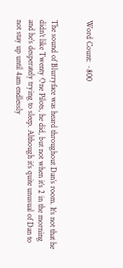Word Count: ~800


The sound of Blurryface was heard throughout Dan’s room. It’s not that he didn’t like Twenty One Pilots, he did, but not when it’s 2 in the morning and he’s desperately trying to sleep. Although it’s quite unusual of Dan to not stay up until 4am endlessly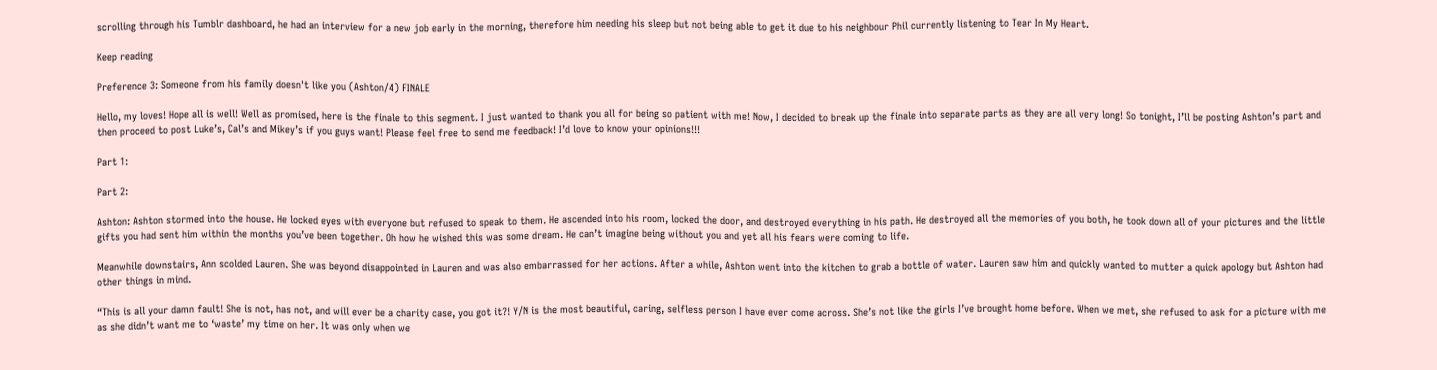scrolling through his Tumblr dashboard, he had an interview for a new job early in the morning, therefore him needing his sleep but not being able to get it due to his neighbour Phil currently listening to Tear In My Heart.

Keep reading

Preference 3: Someone from his family doesn't like you (Ashton/4) FINALE

Hello, my loves! Hope all is well! Well as promised, here is the finale to this segment. I just wanted to thank you all for being so patient with me! Now, I decided to break up the finale into separate parts as they are all very long! So tonight, I’ll be posting Ashton’s part and then proceed to post Luke’s, Cal’s and Mikey’s if you guys want! Please feel free to send me feedback! I’d love to know your opinions!!!

Part 1:

Part 2:

Ashton: Ashton stormed into the house. He locked eyes with everyone but refused to speak to them. He ascended into his room, locked the door, and destroyed everything in his path. He destroyed all the memories of you both, he took down all of your pictures and the little gifts you had sent him within the months you’ve been together. Oh how he wished this was some dream. He can’t imagine being without you and yet all his fears were coming to life.

Meanwhile downstairs, Ann scolded Lauren. She was beyond disappointed in Lauren and was also embarrassed for her actions. After a while, Ashton went into the kitchen to grab a bottle of water. Lauren saw him and quickly wanted to mutter a quick apology but Ashton had other things in mind.

“This is all your damn fault! She is not, has not, and will ever be a charity case, you got it?! Y/N is the most beautiful, caring, selfless person I have ever come across. She’s not like the girls I’ve brought home before. When we met, she refused to ask for a picture with me as she didn’t want me to ‘waste’ my time on her. It was only when we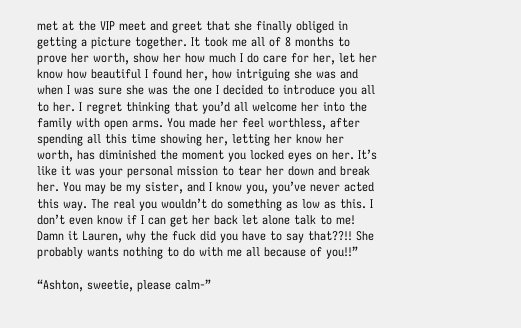met at the VIP meet and greet that she finally obliged in getting a picture together. It took me all of 8 months to prove her worth, show her how much I do care for her, let her know how beautiful I found her, how intriguing she was and when I was sure she was the one I decided to introduce you all to her. I regret thinking that you’d all welcome her into the family with open arms. You made her feel worthless, after spending all this time showing her, letting her know her worth, has diminished the moment you locked eyes on her. It’s like it was your personal mission to tear her down and break her. You may be my sister, and I know you, you’ve never acted this way. The real you wouldn’t do something as low as this. I don’t even know if I can get her back let alone talk to me! Damn it Lauren, why the fuck did you have to say that??!! She probably wants nothing to do with me all because of you!!”

“Ashton, sweetie, please calm-”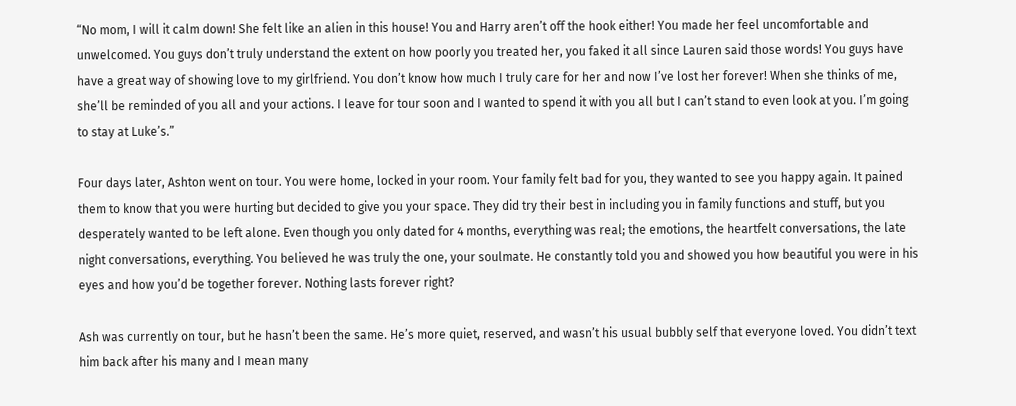“No mom, I will it calm down! She felt like an alien in this house! You and Harry aren’t off the hook either! You made her feel uncomfortable and unwelcomed. You guys don’t truly understand the extent on how poorly you treated her, you faked it all since Lauren said those words! You guys have have a great way of showing love to my girlfriend. You don’t know how much I truly care for her and now I’ve lost her forever! When she thinks of me, she’ll be reminded of you all and your actions. I leave for tour soon and I wanted to spend it with you all but I can’t stand to even look at you. I’m going to stay at Luke’s.”

Four days later, Ashton went on tour. You were home, locked in your room. Your family felt bad for you, they wanted to see you happy again. It pained them to know that you were hurting but decided to give you your space. They did try their best in including you in family functions and stuff, but you desperately wanted to be left alone. Even though you only dated for 4 months, everything was real; the emotions, the heartfelt conversations, the late night conversations, everything. You believed he was truly the one, your soulmate. He constantly told you and showed you how beautiful you were in his eyes and how you’d be together forever. Nothing lasts forever right?

Ash was currently on tour, but he hasn’t been the same. He’s more quiet, reserved, and wasn’t his usual bubbly self that everyone loved. You didn’t text him back after his many and I mean many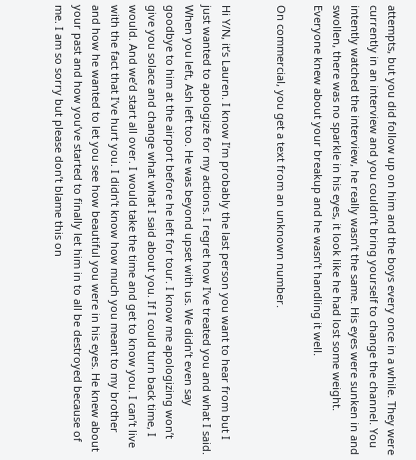attempts, but you did follow up on him and the boys every once in a while. They were currently in an interview and you couldn’t bring yourself to change the channel. You intently watched the interview, he really wasn’t the same. His eyes were sunken in and swollen, there was no sparkle in his eyes, it look like he had lost some weight. Everyone knew about your breakup and he wasn’t handling it well.

On commercial, you get a text from an unknown number.


Hi Y/N, it’s Lauren. I know I’m probably the last person you want to hear from but I just wanted to apologize for my actions. I regret how I’ve treated you and what I said. When you left, Ash left too. He was beyond upset with us. We didn’t even say goodbye to him at the airport before he left for tour. I know me apologizing won’t give you solace and change what what I said about you. If I could turn back time, I would. And we’d start all over. I would take the time and get to know you. I can’t live with the fact that I’ve hurt you. I didn’t know how much you meant to my brother and how he wanted to let you see how beautiful you were in his eyes. He knew about your past and how you’ve started to finally let him in to all be destroyed because of me. I am so sorry but please don’t blame this on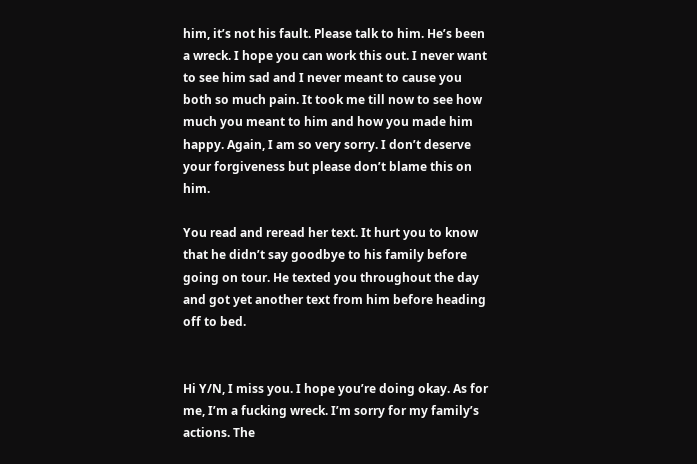him, it’s not his fault. Please talk to him. He’s been a wreck. I hope you can work this out. I never want to see him sad and I never meant to cause you both so much pain. It took me till now to see how much you meant to him and how you made him happy. Again, I am so very sorry. I don’t deserve your forgiveness but please don’t blame this on him.

You read and reread her text. It hurt you to know that he didn’t say goodbye to his family before going on tour. He texted you throughout the day and got yet another text from him before heading off to bed.


Hi Y/N, I miss you. I hope you’re doing okay. As for me, I’m a fucking wreck. I’m sorry for my family’s actions. The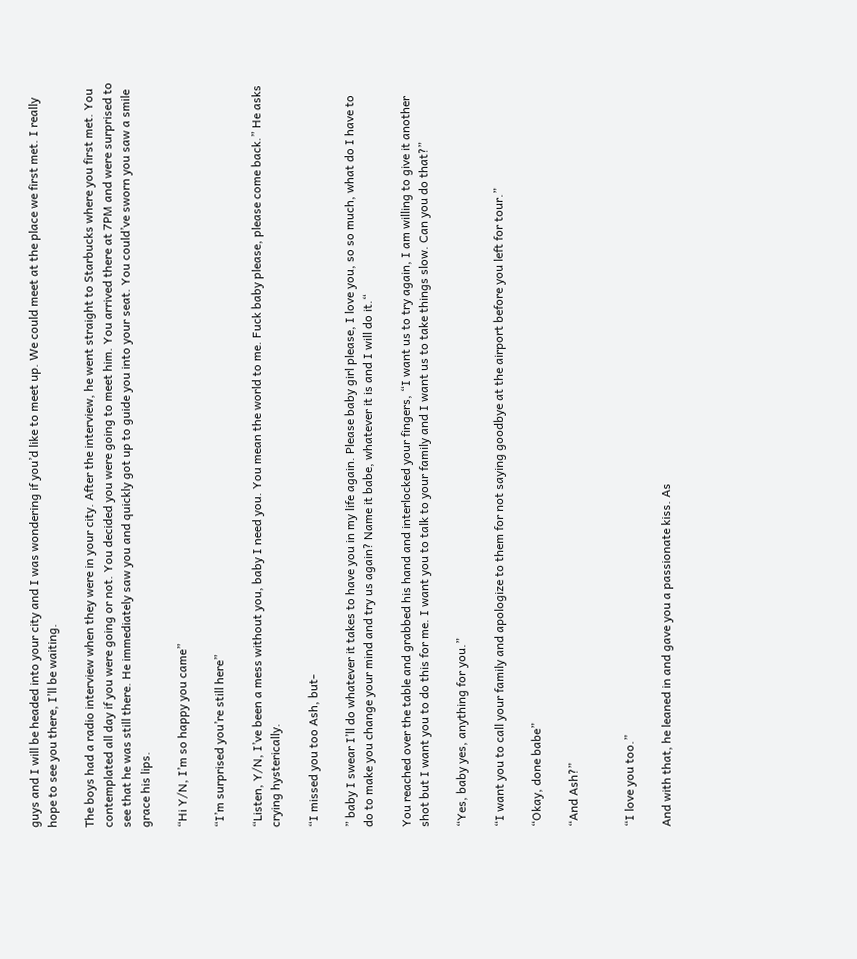guys and I will be headed into your city and I was wondering if you’d like to meet up. We could meet at the place we first met. I really hope to see you there, I’ll be waiting.

The boys had a radio interview when they were in your city. After the interview, he went straight to Starbucks where you first met. You contemplated all day if you were going or not. You decided you were going to meet him. You arrived there at 7PM and were surprised to see that he was still there. He immediately saw you and quickly got up to guide you into your seat. You could’ve sworn you saw a smile grace his lips.

“Hi Y/N, I’m so happy you came”

“I’m surprised you’re still here”

“Listen, Y/N, I’ve been a mess without you, baby I need you. You mean the world to me. Fuck baby please, please come back.” He asks crying hysterically.

“I missed you too Ash, but-

” baby I swear I’ll do whatever it takes to have you in my life again. Please baby girl please, I love you, so so much, what do I have to do to make you change your mind and try us again? Name it babe, whatever it is and I will do it.“

You reached over the table and grabbed his hand and interlocked your fingers, “I want us to try again, I am willing to give it another shot but I want you to do this for me. I want you to talk to your family and I want us to take things slow. Can you do that?”

“Yes, baby yes, anything for you.”

“I want you to call your family and apologize to them for not saying goodbye at the airport before you left for tour.”

“Okay, done babe”

“And Ash?”


“I love you too.”

And with that, he leaned in and gave you a passionate kiss. As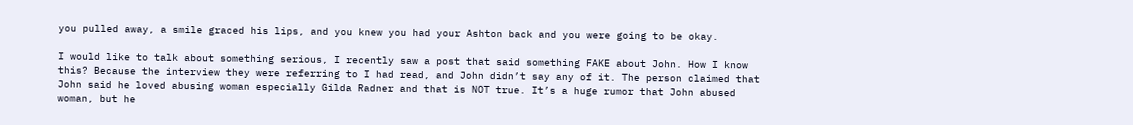you pulled away, a smile graced his lips, and you knew you had your Ashton back and you were going to be okay.

I would like to talk about something serious, I recently saw a post that said something FAKE about John. How I know this? Because the interview they were referring to I had read, and John didn’t say any of it. The person claimed that John said he loved abusing woman especially Gilda Radner and that is NOT true. It’s a huge rumor that John abused woman, but he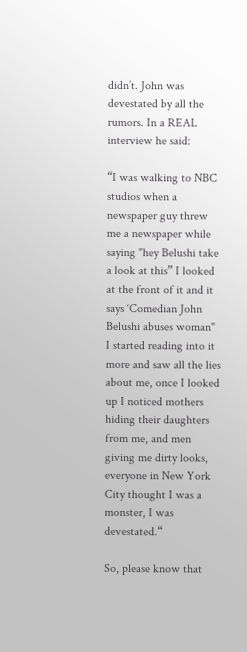didn’t. John was devestated by all the rumors. In a REAL interview he said:

“I was walking to NBC studios when a newspaper guy threw me a newspaper while saying "hey Belushi take a look at this” I looked at the front of it and it says ‘Comedian John Belushi abuses woman" I started reading into it more and saw all the lies about me, once I looked up I noticed mothers hiding their daughters from me, and men giving me dirty looks, everyone in New York City thought I was a monster, I was devestated.“

So, please know that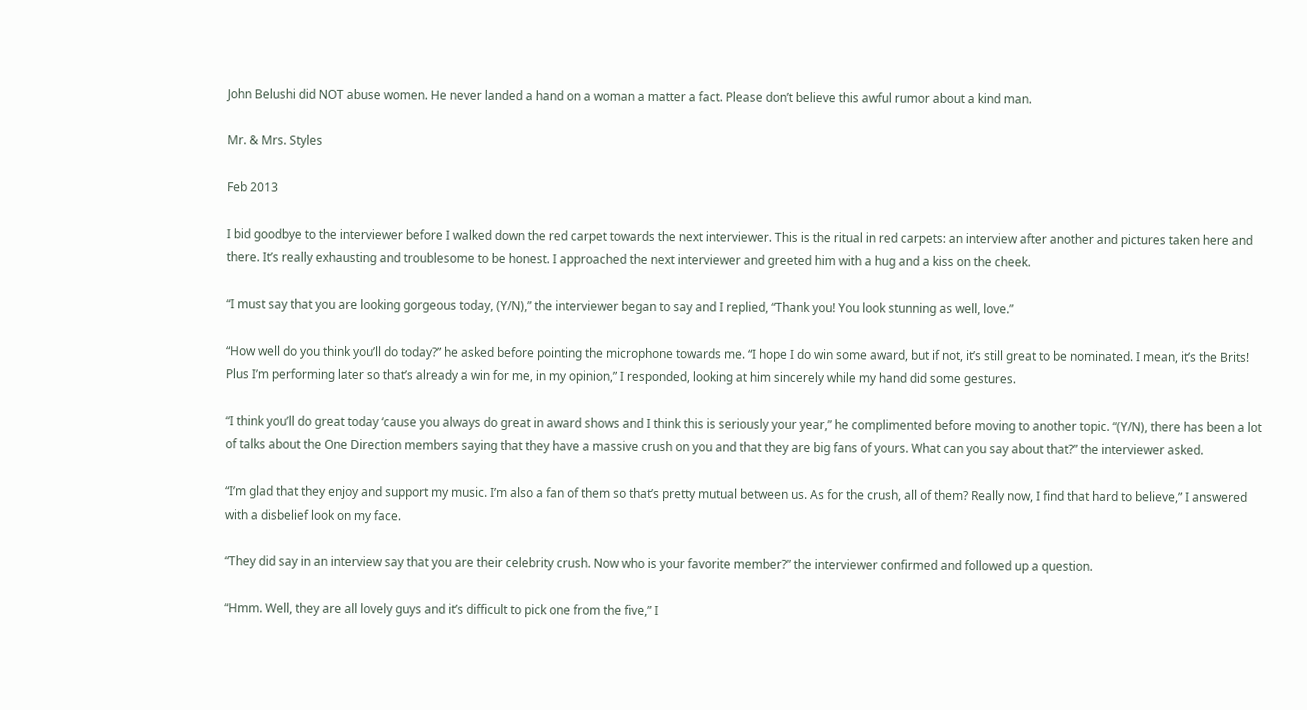John Belushi did NOT abuse women. He never landed a hand on a woman a matter a fact. Please don’t believe this awful rumor about a kind man.

Mr. & Mrs. Styles

Feb 2013

I bid goodbye to the interviewer before I walked down the red carpet towards the next interviewer. This is the ritual in red carpets: an interview after another and pictures taken here and there. It’s really exhausting and troublesome to be honest. I approached the next interviewer and greeted him with a hug and a kiss on the cheek.

“I must say that you are looking gorgeous today, (Y/N),” the interviewer began to say and I replied, “Thank you! You look stunning as well, love.”

“How well do you think you’ll do today?” he asked before pointing the microphone towards me. “I hope I do win some award, but if not, it’s still great to be nominated. I mean, it’s the Brits! Plus I’m performing later so that’s already a win for me, in my opinion,” I responded, looking at him sincerely while my hand did some gestures.

“I think you’ll do great today ‘cause you always do great in award shows and I think this is seriously your year,” he complimented before moving to another topic. “(Y/N), there has been a lot of talks about the One Direction members saying that they have a massive crush on you and that they are big fans of yours. What can you say about that?” the interviewer asked.

“I’m glad that they enjoy and support my music. I’m also a fan of them so that’s pretty mutual between us. As for the crush, all of them? Really now, I find that hard to believe,” I answered with a disbelief look on my face.

“They did say in an interview say that you are their celebrity crush. Now who is your favorite member?” the interviewer confirmed and followed up a question.

“Hmm. Well, they are all lovely guys and it’s difficult to pick one from the five,” I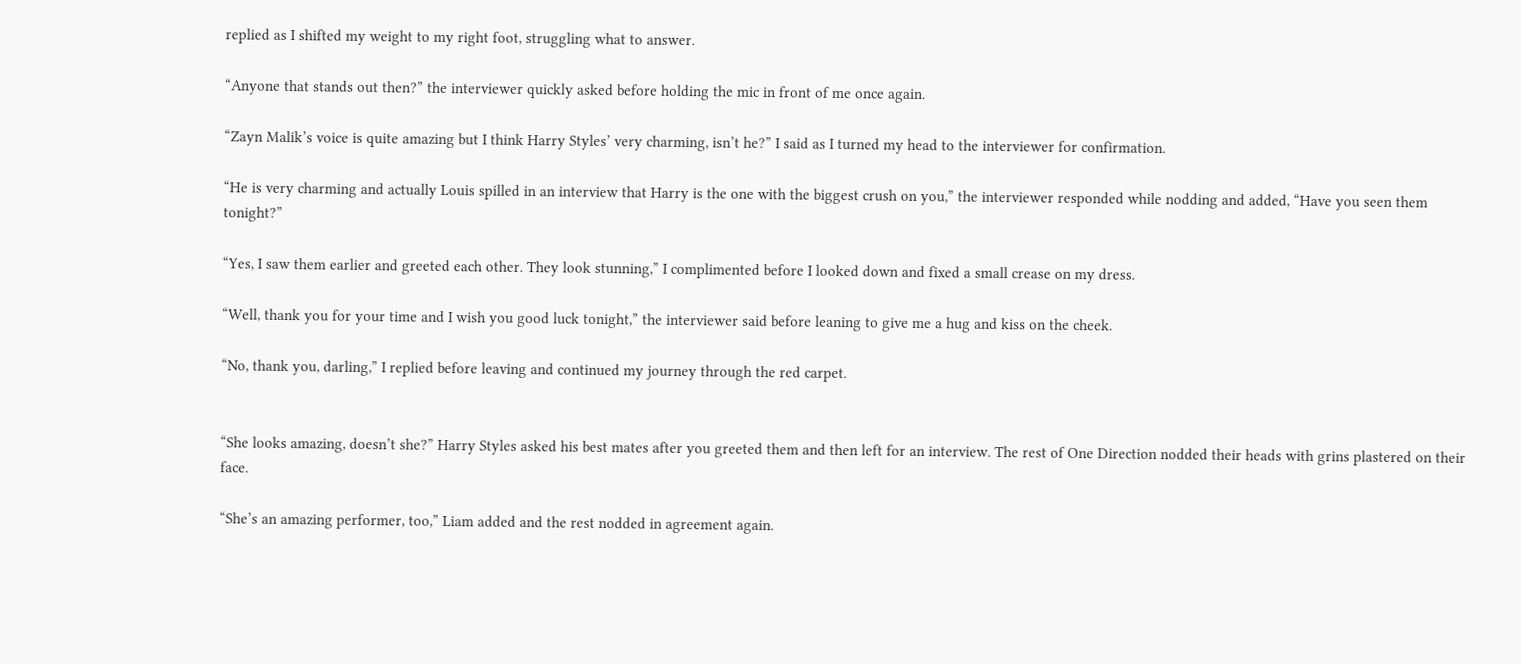replied as I shifted my weight to my right foot, struggling what to answer.

“Anyone that stands out then?” the interviewer quickly asked before holding the mic in front of me once again.

“Zayn Malik’s voice is quite amazing but I think Harry Styles’ very charming, isn’t he?” I said as I turned my head to the interviewer for confirmation.

“He is very charming and actually Louis spilled in an interview that Harry is the one with the biggest crush on you,” the interviewer responded while nodding and added, “Have you seen them tonight?”

“Yes, I saw them earlier and greeted each other. They look stunning,” I complimented before I looked down and fixed a small crease on my dress.

“Well, thank you for your time and I wish you good luck tonight,” the interviewer said before leaning to give me a hug and kiss on the cheek.

“No, thank you, darling,” I replied before leaving and continued my journey through the red carpet.


“She looks amazing, doesn’t she?” Harry Styles asked his best mates after you greeted them and then left for an interview. The rest of One Direction nodded their heads with grins plastered on their face.

“She’s an amazing performer, too,” Liam added and the rest nodded in agreement again.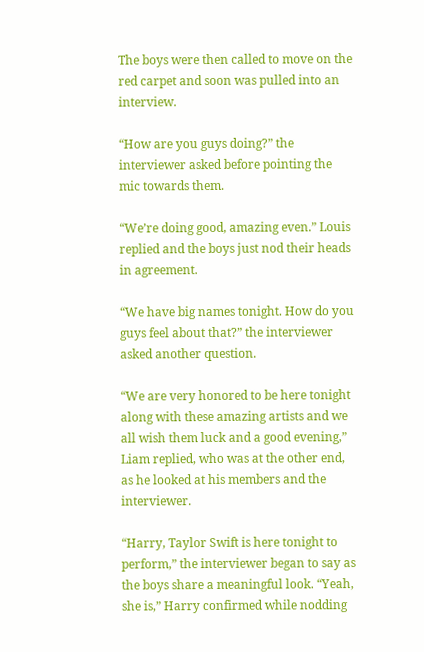The boys were then called to move on the red carpet and soon was pulled into an interview.

“How are you guys doing?” the interviewer asked before pointing the mic towards them.

“We’re doing good, amazing even.” Louis replied and the boys just nod their heads in agreement.

“We have big names tonight. How do you guys feel about that?” the interviewer asked another question.

“We are very honored to be here tonight along with these amazing artists and we all wish them luck and a good evening,” Liam replied, who was at the other end, as he looked at his members and the interviewer.

“Harry, Taylor Swift is here tonight to perform,” the interviewer began to say as the boys share a meaningful look. “Yeah, she is,” Harry confirmed while nodding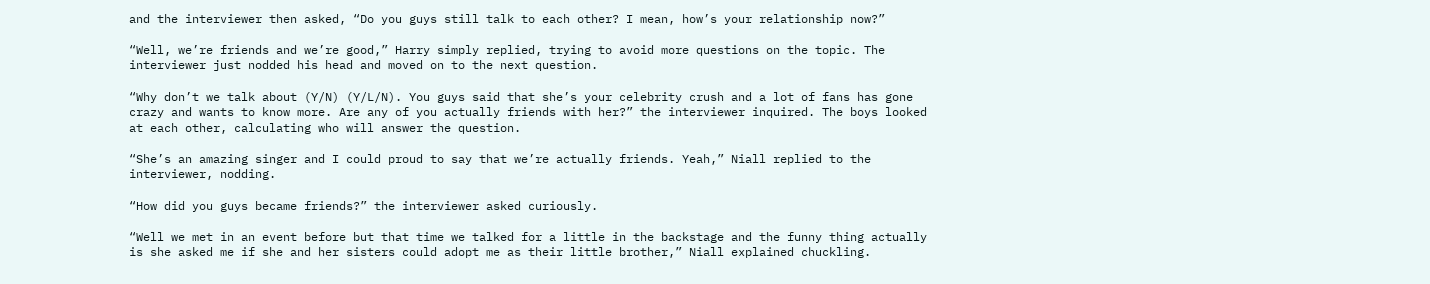and the interviewer then asked, “Do you guys still talk to each other? I mean, how’s your relationship now?”

“Well, we’re friends and we’re good,” Harry simply replied, trying to avoid more questions on the topic. The interviewer just nodded his head and moved on to the next question.

“Why don’t we talk about (Y/N) (Y/L/N). You guys said that she’s your celebrity crush and a lot of fans has gone crazy and wants to know more. Are any of you actually friends with her?” the interviewer inquired. The boys looked at each other, calculating who will answer the question.

“She’s an amazing singer and I could proud to say that we’re actually friends. Yeah,” Niall replied to the interviewer, nodding.

“How did you guys became friends?” the interviewer asked curiously.

“Well we met in an event before but that time we talked for a little in the backstage and the funny thing actually is she asked me if she and her sisters could adopt me as their little brother,” Niall explained chuckling.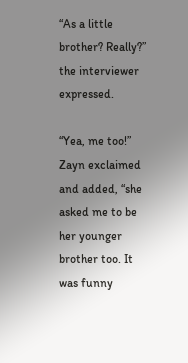“As a little brother? Really?” the interviewer expressed.

“Yea, me too!” Zayn exclaimed and added, “she asked me to be her younger brother too. It was funny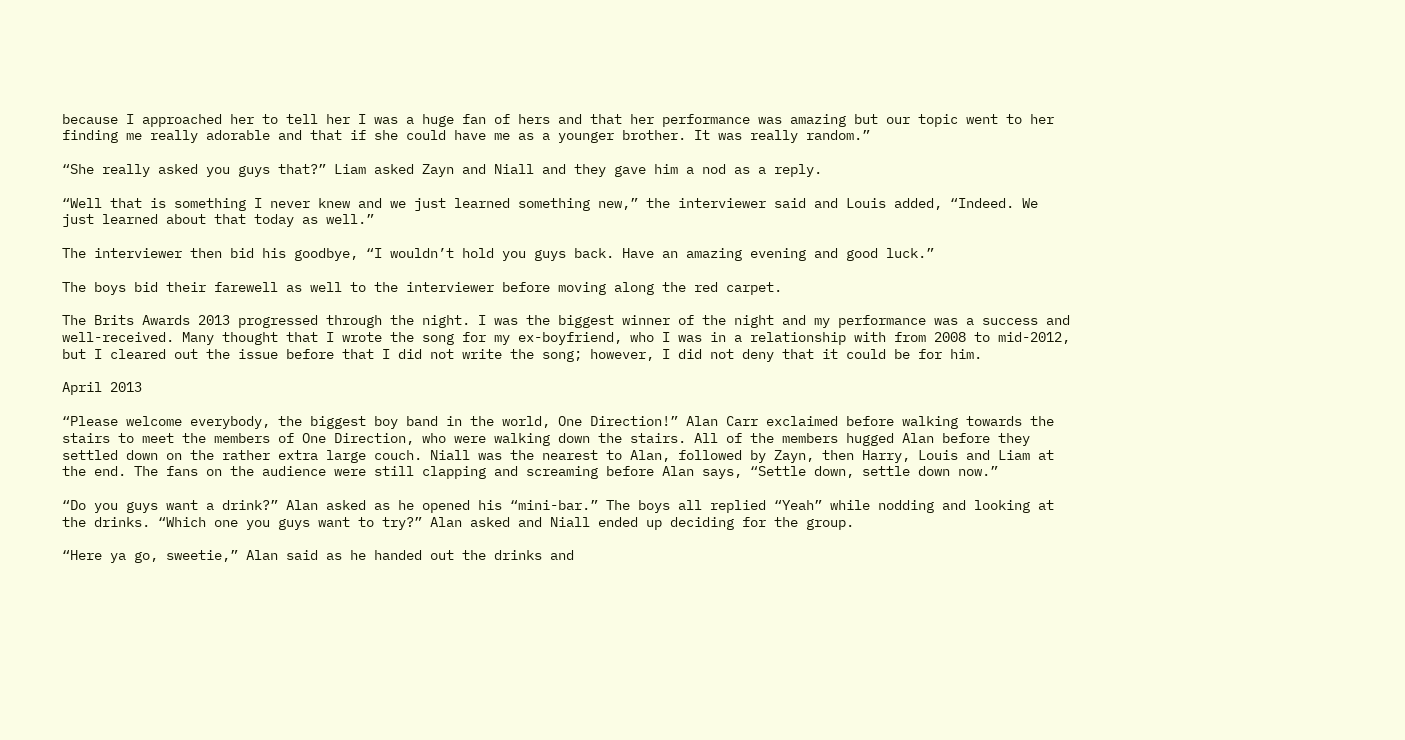because I approached her to tell her I was a huge fan of hers and that her performance was amazing but our topic went to her finding me really adorable and that if she could have me as a younger brother. It was really random.”

“She really asked you guys that?” Liam asked Zayn and Niall and they gave him a nod as a reply.

“Well that is something I never knew and we just learned something new,” the interviewer said and Louis added, “Indeed. We just learned about that today as well.”

The interviewer then bid his goodbye, “I wouldn’t hold you guys back. Have an amazing evening and good luck.”

The boys bid their farewell as well to the interviewer before moving along the red carpet.

The Brits Awards 2013 progressed through the night. I was the biggest winner of the night and my performance was a success and well-received. Many thought that I wrote the song for my ex-boyfriend, who I was in a relationship with from 2008 to mid-2012, but I cleared out the issue before that I did not write the song; however, I did not deny that it could be for him.

April 2013

“Please welcome everybody, the biggest boy band in the world, One Direction!” Alan Carr exclaimed before walking towards the stairs to meet the members of One Direction, who were walking down the stairs. All of the members hugged Alan before they settled down on the rather extra large couch. Niall was the nearest to Alan, followed by Zayn, then Harry, Louis and Liam at the end. The fans on the audience were still clapping and screaming before Alan says, “Settle down, settle down now.”

“Do you guys want a drink?” Alan asked as he opened his “mini-bar.” The boys all replied “Yeah” while nodding and looking at the drinks. “Which one you guys want to try?” Alan asked and Niall ended up deciding for the group.

“Here ya go, sweetie,” Alan said as he handed out the drinks and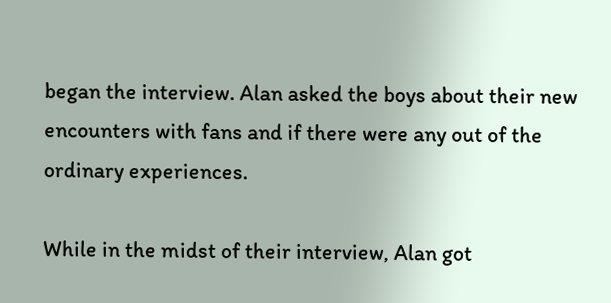began the interview. Alan asked the boys about their new encounters with fans and if there were any out of the ordinary experiences.

While in the midst of their interview, Alan got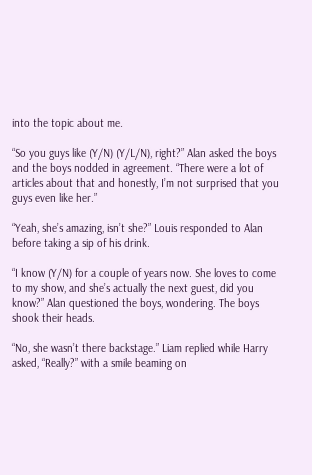into the topic about me.

“So you guys like (Y/N) (Y/L/N), right?” Alan asked the boys and the boys nodded in agreement. “There were a lot of articles about that and honestly, I’m not surprised that you guys even like her.”

“Yeah, she’s amazing, isn’t she?” Louis responded to Alan before taking a sip of his drink.

“I know (Y/N) for a couple of years now. She loves to come to my show, and she’s actually the next guest, did you know?” Alan questioned the boys, wondering. The boys shook their heads.

“No, she wasn’t there backstage.” Liam replied while Harry asked, “Really?” with a smile beaming on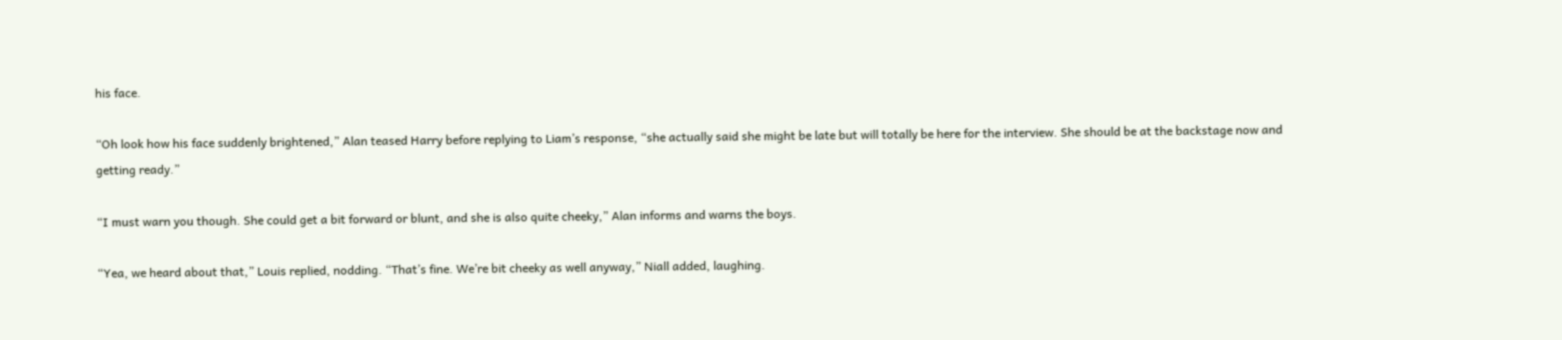his face.

“Oh look how his face suddenly brightened,” Alan teased Harry before replying to Liam’s response, “she actually said she might be late but will totally be here for the interview. She should be at the backstage now and getting ready.”

“I must warn you though. She could get a bit forward or blunt, and she is also quite cheeky,” Alan informs and warns the boys.

“Yea, we heard about that,” Louis replied, nodding. “That’s fine. We’re bit cheeky as well anyway,” Niall added, laughing.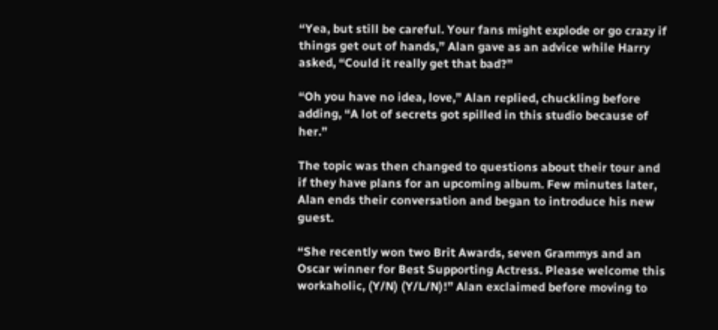“Yea, but still be careful. Your fans might explode or go crazy if things get out of hands,” Alan gave as an advice while Harry asked, “Could it really get that bad?”

“Oh you have no idea, love,” Alan replied, chuckling before adding, “A lot of secrets got spilled in this studio because of her.”

The topic was then changed to questions about their tour and if they have plans for an upcoming album. Few minutes later, Alan ends their conversation and began to introduce his new guest.

“She recently won two Brit Awards, seven Grammys and an Oscar winner for Best Supporting Actress. Please welcome this workaholic, (Y/N) (Y/L/N)!” Alan exclaimed before moving to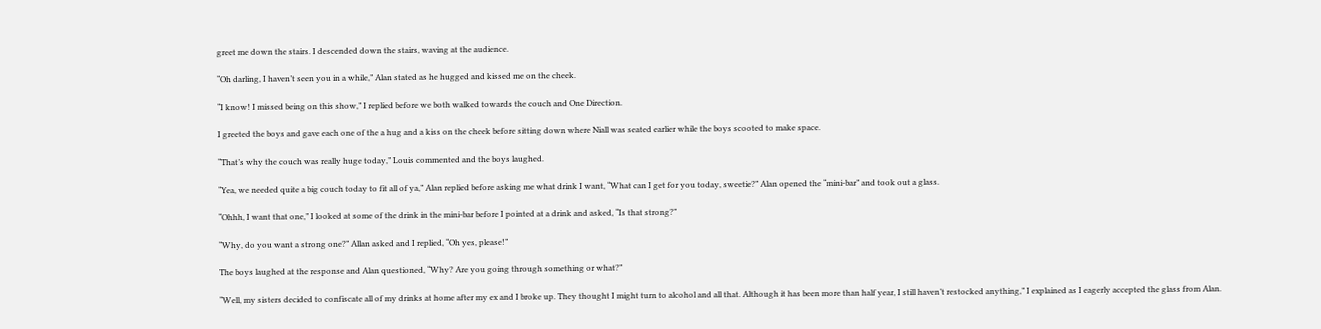greet me down the stairs. I descended down the stairs, waving at the audience.

“Oh darling, I haven’t seen you in a while,” Alan stated as he hugged and kissed me on the cheek.

“I know! I missed being on this show,” I replied before we both walked towards the couch and One Direction.

I greeted the boys and gave each one of the a hug and a kiss on the cheek before sitting down where Niall was seated earlier while the boys scooted to make space.

“That’s why the couch was really huge today,” Louis commented and the boys laughed.

“Yea, we needed quite a big couch today to fit all of ya,” Alan replied before asking me what drink I want, “What can I get for you today, sweetie?” Alan opened the “mini-bar” and took out a glass.

“Ohhh, I want that one,” I looked at some of the drink in the mini-bar before I pointed at a drink and asked, “Is that strong?”

“Why, do you want a strong one?” Allan asked and I replied, “Oh yes, please!”

The boys laughed at the response and Alan questioned, “Why? Are you going through something or what?”

“Well, my sisters decided to confiscate all of my drinks at home after my ex and I broke up. They thought I might turn to alcohol and all that. Although it has been more than half year, I still haven’t restocked anything,” I explained as I eagerly accepted the glass from Alan.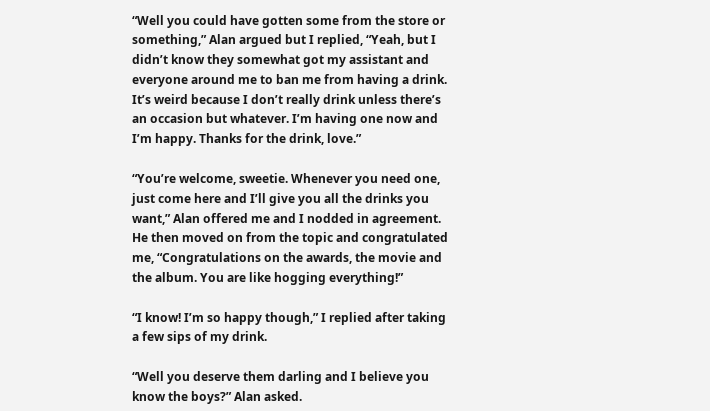“Well you could have gotten some from the store or something,” Alan argued but I replied, “Yeah, but I didn’t know they somewhat got my assistant and everyone around me to ban me from having a drink. It’s weird because I don’t really drink unless there’s an occasion but whatever. I’m having one now and I’m happy. Thanks for the drink, love.”

“You’re welcome, sweetie. Whenever you need one, just come here and I’ll give you all the drinks you want,” Alan offered me and I nodded in agreement. He then moved on from the topic and congratulated me, “Congratulations on the awards, the movie and the album. You are like hogging everything!”

“I know! I’m so happy though,” I replied after taking a few sips of my drink.

“Well you deserve them darling and I believe you know the boys?” Alan asked.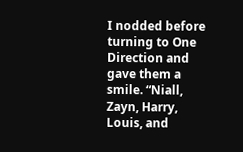I nodded before turning to One Direction and gave them a smile. “Niall, Zayn, Harry, Louis, and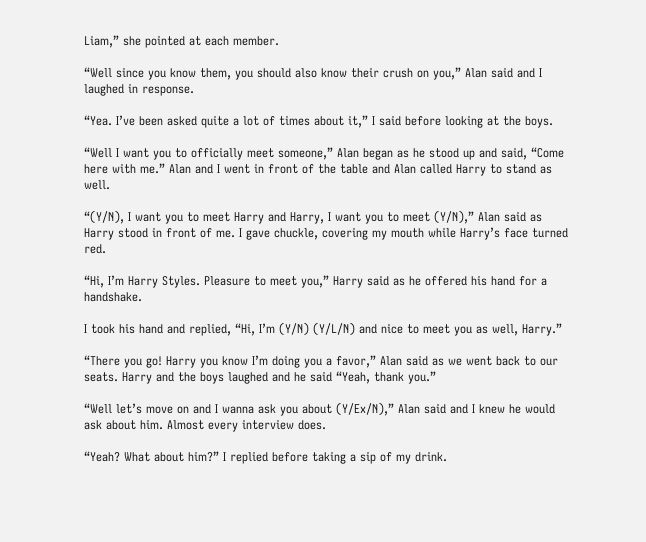Liam,” she pointed at each member.

“Well since you know them, you should also know their crush on you,” Alan said and I laughed in response.

“Yea. I’ve been asked quite a lot of times about it,” I said before looking at the boys.

“Well I want you to officially meet someone,” Alan began as he stood up and said, “Come here with me.” Alan and I went in front of the table and Alan called Harry to stand as well.

“(Y/N), I want you to meet Harry and Harry, I want you to meet (Y/N),” Alan said as Harry stood in front of me. I gave chuckle, covering my mouth while Harry’s face turned red.

“Hi, I’m Harry Styles. Pleasure to meet you,” Harry said as he offered his hand for a handshake.

I took his hand and replied, “Hi, I’m (Y/N) (Y/L/N) and nice to meet you as well, Harry.”

“There you go! Harry you know I’m doing you a favor,” Alan said as we went back to our seats. Harry and the boys laughed and he said “Yeah, thank you.”

“Well let’s move on and I wanna ask you about (Y/Ex/N),” Alan said and I knew he would ask about him. Almost every interview does.

“Yeah? What about him?” I replied before taking a sip of my drink.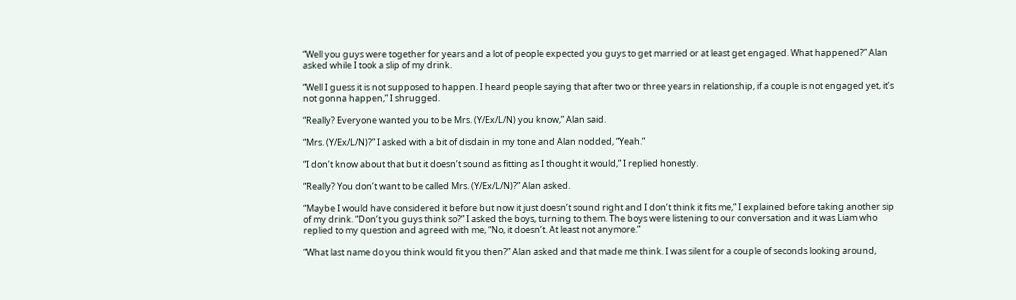“Well you guys were together for years and a lot of people expected you guys to get married or at least get engaged. What happened?” Alan asked while I took a slip of my drink.

“Well I guess it is not supposed to happen. I heard people saying that after two or three years in relationship, if a couple is not engaged yet, it’s not gonna happen,” I shrugged.

“Really? Everyone wanted you to be Mrs. (Y/Ex/L/N) you know,” Alan said.

“Mrs. (Y/Ex/L/N)?” I asked with a bit of disdain in my tone and Alan nodded, “Yeah.”

“I don’t know about that but it doesn’t sound as fitting as I thought it would,” I replied honestly.

“Really? You don’t want to be called Mrs. (Y/Ex/L/N)?” Alan asked.

“Maybe I would have considered it before but now it just doesn’t sound right and I don’t think it fits me,” I explained before taking another sip of my drink. “Don’t you guys think so?” I asked the boys, turning to them. The boys were listening to our conversation and it was Liam who replied to my question and agreed with me, “No, it doesn’t. At least not anymore.”

“What last name do you think would fit you then?” Alan asked and that made me think. I was silent for a couple of seconds looking around,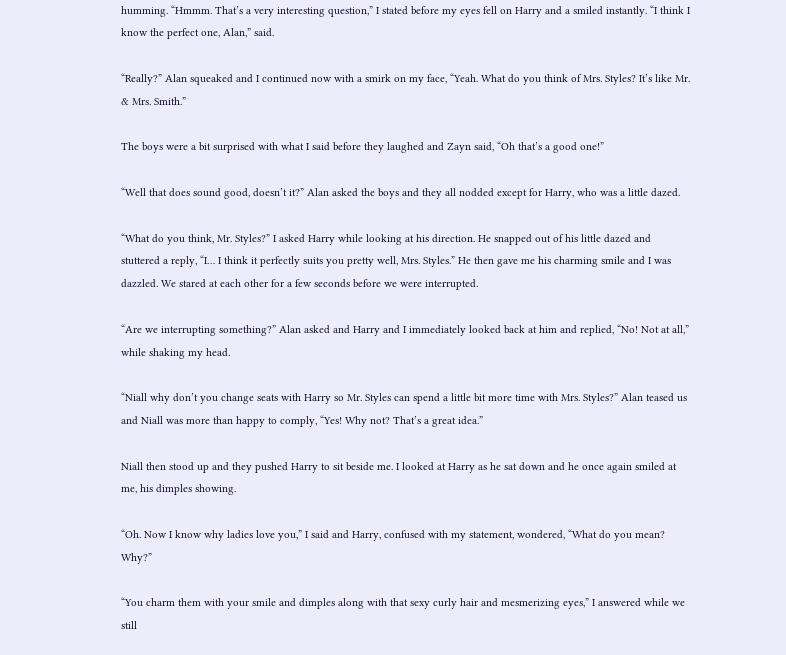humming. “Hmmm. That’s a very interesting question,” I stated before my eyes fell on Harry and a smiled instantly. “I think I know the perfect one, Alan,” said.

“Really?” Alan squeaked and I continued now with a smirk on my face, “Yeah. What do you think of Mrs. Styles? It’s like Mr. & Mrs. Smith.”

The boys were a bit surprised with what I said before they laughed and Zayn said, “Oh that’s a good one!”

“Well that does sound good, doesn’t it?” Alan asked the boys and they all nodded except for Harry, who was a little dazed.

“What do you think, Mr. Styles?” I asked Harry while looking at his direction. He snapped out of his little dazed and stuttered a reply, “I… I think it perfectly suits you pretty well, Mrs. Styles.” He then gave me his charming smile and I was dazzled. We stared at each other for a few seconds before we were interrupted.

“Are we interrupting something?” Alan asked and Harry and I immediately looked back at him and replied, “No! Not at all,” while shaking my head.

“Niall why don’t you change seats with Harry so Mr. Styles can spend a little bit more time with Mrs. Styles?” Alan teased us and Niall was more than happy to comply, “Yes! Why not? That’s a great idea.”

Niall then stood up and they pushed Harry to sit beside me. I looked at Harry as he sat down and he once again smiled at me, his dimples showing.

“Oh. Now I know why ladies love you,” I said and Harry, confused with my statement, wondered, “What do you mean? Why?”

“You charm them with your smile and dimples along with that sexy curly hair and mesmerizing eyes,” I answered while we still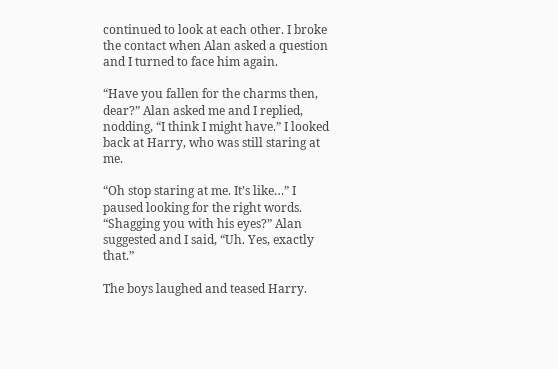continued to look at each other. I broke the contact when Alan asked a question and I turned to face him again.

“Have you fallen for the charms then, dear?” Alan asked me and I replied, nodding, “I think I might have.” I looked back at Harry, who was still staring at me.

“Oh stop staring at me. It’s like…” I paused looking for the right words. “Shagging you with his eyes?” Alan suggested and I said, “Uh. Yes, exactly that.”

The boys laughed and teased Harry.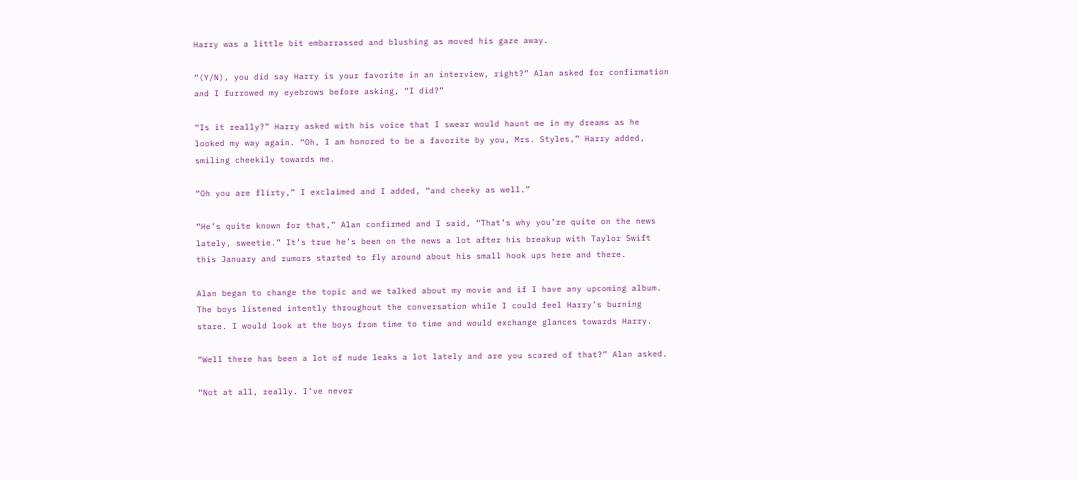Harry was a little bit embarrassed and blushing as moved his gaze away.

“(Y/N), you did say Harry is your favorite in an interview, right?” Alan asked for confirmation and I furrowed my eyebrows before asking, “I did?”

“Is it really?” Harry asked with his voice that I swear would haunt me in my dreams as he looked my way again. “Oh, I am honored to be a favorite by you, Mrs. Styles,” Harry added, smiling cheekily towards me.

“Oh you are flirty,” I exclaimed and I added, “and cheeky as well.”

“He’s quite known for that,” Alan confirmed and I said, “That’s why you’re quite on the news lately, sweetie.” It’s true he’s been on the news a lot after his breakup with Taylor Swift this January and rumors started to fly around about his small hook ups here and there.

Alan began to change the topic and we talked about my movie and if I have any upcoming album. The boys listened intently throughout the conversation while I could feel Harry’s burning stare. I would look at the boys from time to time and would exchange glances towards Harry.

“Well there has been a lot of nude leaks a lot lately and are you scared of that?” Alan asked.

“Not at all, really. I’ve never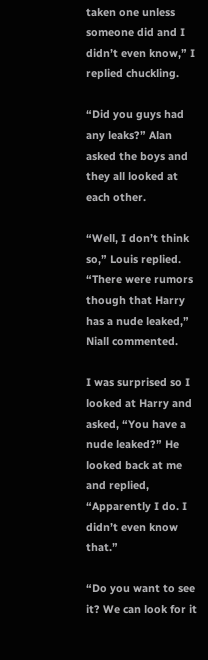taken one unless someone did and I didn’t even know,” I replied chuckling.

“Did you guys had any leaks?” Alan asked the boys and they all looked at each other.

“Well, I don’t think so,” Louis replied. “There were rumors though that Harry has a nude leaked,” Niall commented.

I was surprised so I looked at Harry and asked, “You have a nude leaked?” He looked back at me and replied, “Apparently I do. I didn’t even know that.”

“Do you want to see it? We can look for it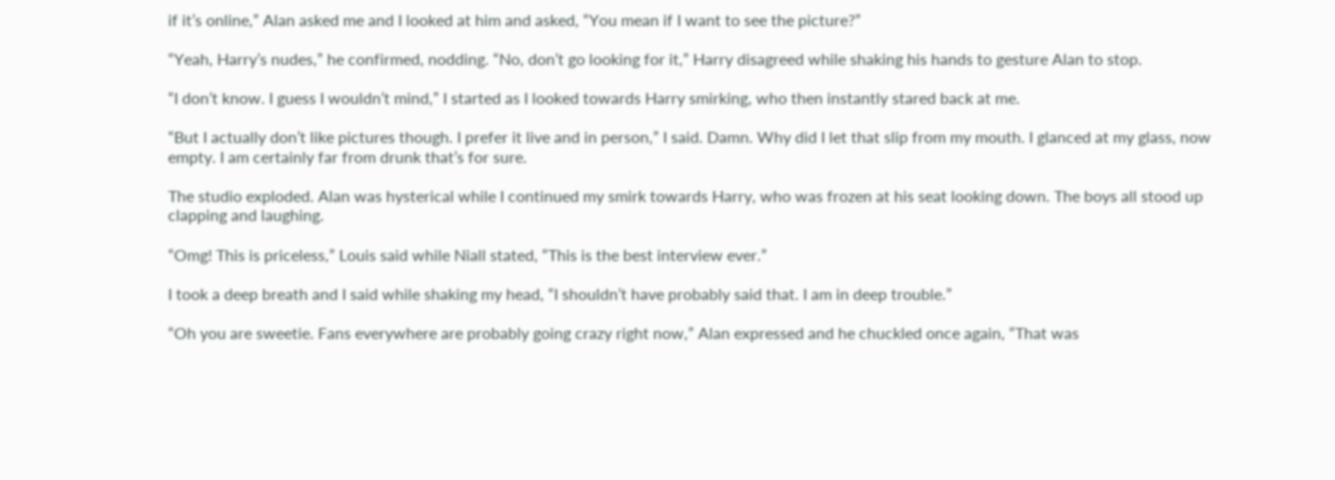if it’s online,” Alan asked me and I looked at him and asked, “You mean if I want to see the picture?”

“Yeah, Harry’s nudes,” he confirmed, nodding. “No, don’t go looking for it,” Harry disagreed while shaking his hands to gesture Alan to stop.

“I don’t know. I guess I wouldn’t mind,” I started as I looked towards Harry smirking, who then instantly stared back at me.

“But I actually don’t like pictures though. I prefer it live and in person,” I said. Damn. Why did I let that slip from my mouth. I glanced at my glass, now empty. I am certainly far from drunk that’s for sure.

The studio exploded. Alan was hysterical while I continued my smirk towards Harry, who was frozen at his seat looking down. The boys all stood up clapping and laughing.

“Omg! This is priceless,” Louis said while Niall stated, “This is the best interview ever.”

I took a deep breath and I said while shaking my head, “I shouldn’t have probably said that. I am in deep trouble.”

“Oh you are sweetie. Fans everywhere are probably going crazy right now,” Alan expressed and he chuckled once again, “That was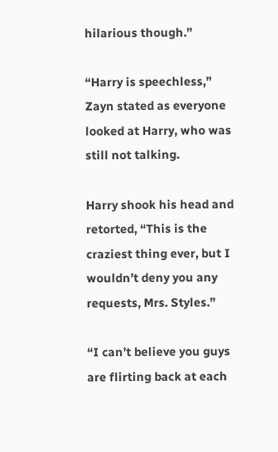hilarious though.”

“Harry is speechless,” Zayn stated as everyone looked at Harry, who was still not talking.

Harry shook his head and retorted, “This is the craziest thing ever, but I wouldn’t deny you any requests, Mrs. Styles.”

“I can’t believe you guys are flirting back at each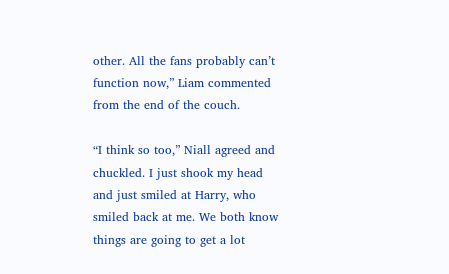other. All the fans probably can’t function now,” Liam commented from the end of the couch.

“I think so too,” Niall agreed and chuckled. I just shook my head and just smiled at Harry, who smiled back at me. We both know things are going to get a lot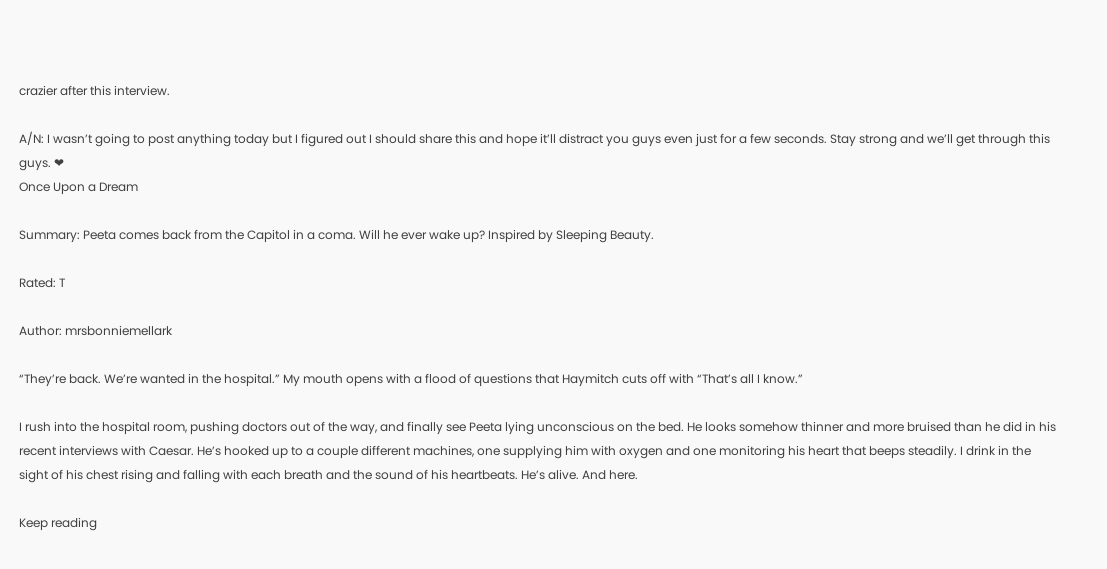crazier after this interview.

A/N: I wasn’t going to post anything today but I figured out I should share this and hope it’ll distract you guys even just for a few seconds. Stay strong and we’ll get through this guys. ❤
Once Upon a Dream

Summary: Peeta comes back from the Capitol in a coma. Will he ever wake up? Inspired by Sleeping Beauty.

Rated: T

Author: mrsbonniemellark

“They’re back. We’re wanted in the hospital.” My mouth opens with a flood of questions that Haymitch cuts off with “That’s all I know.”

I rush into the hospital room, pushing doctors out of the way, and finally see Peeta lying unconscious on the bed. He looks somehow thinner and more bruised than he did in his recent interviews with Caesar. He’s hooked up to a couple different machines, one supplying him with oxygen and one monitoring his heart that beeps steadily. I drink in the sight of his chest rising and falling with each breath and the sound of his heartbeats. He’s alive. And here.

Keep reading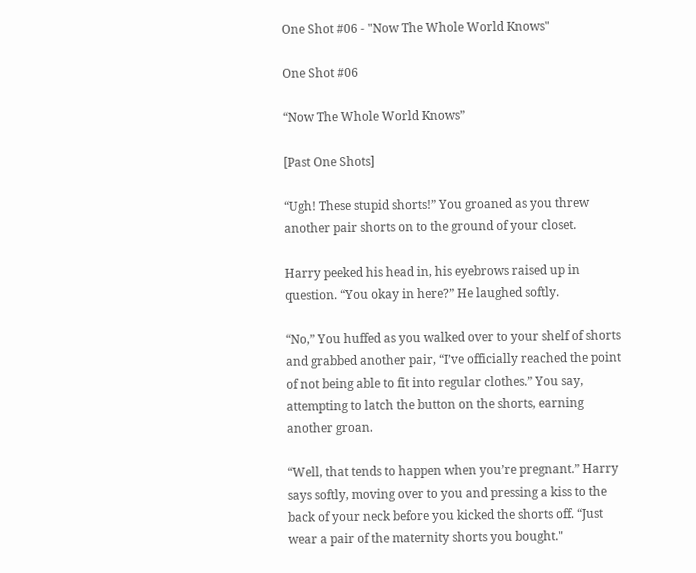One Shot #06 - "Now The Whole World Knows"

One Shot #06

“Now The Whole World Knows”

[Past One Shots]

“Ugh! These stupid shorts!” You groaned as you threw another pair shorts on to the ground of your closet.

Harry peeked his head in, his eyebrows raised up in question. “You okay in here?” He laughed softly.

“No,” You huffed as you walked over to your shelf of shorts and grabbed another pair, “I’ve officially reached the point of not being able to fit into regular clothes.” You say, attempting to latch the button on the shorts, earning another groan.

“Well, that tends to happen when you’re pregnant.” Harry says softly, moving over to you and pressing a kiss to the back of your neck before you kicked the shorts off. “Just wear a pair of the maternity shorts you bought."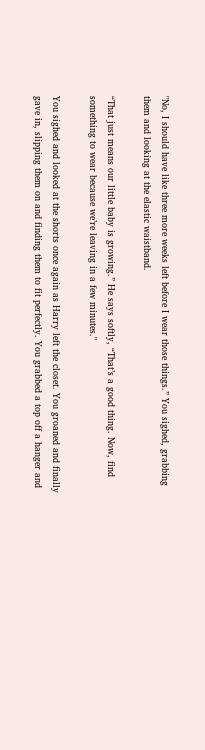"No, I should have like three more weeks left before I wear those things.” You sighed, grabbing them and looking at the elastic waistband.

“That just means our little baby is growing.” He says softly, “That’s a good thing. Now, find something to wear because we’re leaving in a few minutes."

You sighed and looked at the shorts once again as Harry left the closet. You groaned and finally gave in, slipping them on and finding them to fit perfectly. You grabbed a top off a hanger and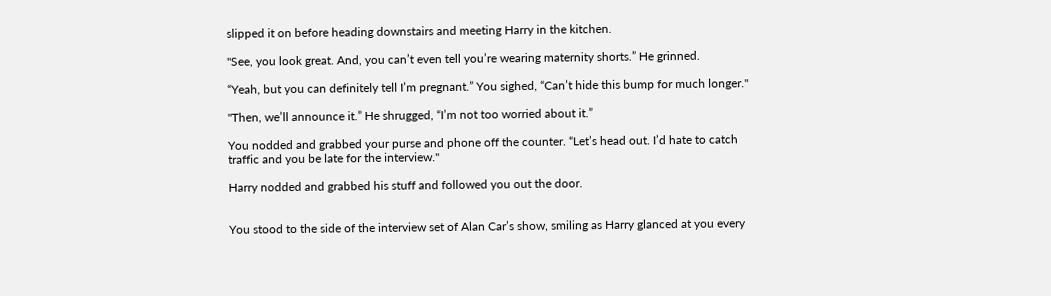slipped it on before heading downstairs and meeting Harry in the kitchen.

"See, you look great. And, you can’t even tell you’re wearing maternity shorts.” He grinned.

“Yeah, but you can definitely tell I’m pregnant.” You sighed, “Can’t hide this bump for much longer."

"Then, we’ll announce it.” He shrugged, “I’m not too worried about it.”

You nodded and grabbed your purse and phone off the counter. “Let’s head out. I’d hate to catch traffic and you be late for the interview."

Harry nodded and grabbed his stuff and followed you out the door.


You stood to the side of the interview set of Alan Car’s show, smiling as Harry glanced at you every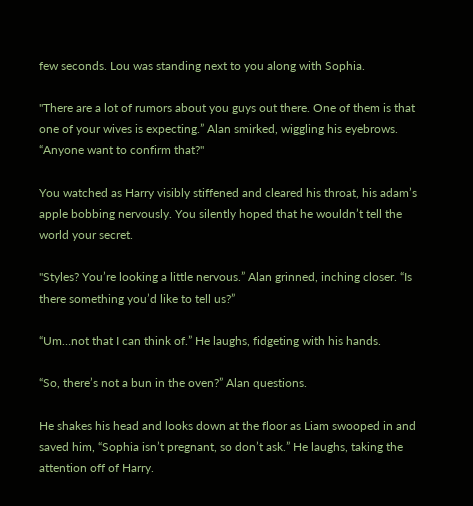few seconds. Lou was standing next to you along with Sophia.

"There are a lot of rumors about you guys out there. One of them is that one of your wives is expecting.” Alan smirked, wiggling his eyebrows. “Anyone want to confirm that?"

You watched as Harry visibly stiffened and cleared his throat, his adam’s apple bobbing nervously. You silently hoped that he wouldn’t tell the world your secret.

"Styles? You’re looking a little nervous.” Alan grinned, inching closer. “Is there something you’d like to tell us?”

“Um…not that I can think of.” He laughs, fidgeting with his hands.

“So, there’s not a bun in the oven?” Alan questions.

He shakes his head and looks down at the floor as Liam swooped in and saved him, “Sophia isn’t pregnant, so don’t ask.” He laughs, taking the attention off of Harry.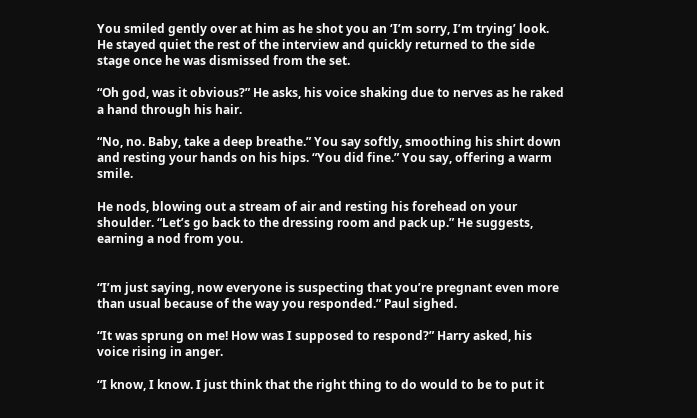You smiled gently over at him as he shot you an ‘I’m sorry, I’m trying’ look. He stayed quiet the rest of the interview and quickly returned to the side stage once he was dismissed from the set.

“Oh god, was it obvious?” He asks, his voice shaking due to nerves as he raked a hand through his hair.

“No, no. Baby, take a deep breathe.” You say softly, smoothing his shirt down and resting your hands on his hips. “You did fine.” You say, offering a warm smile.

He nods, blowing out a stream of air and resting his forehead on your shoulder. “Let’s go back to the dressing room and pack up.” He suggests, earning a nod from you.


“I’m just saying, now everyone is suspecting that you’re pregnant even more than usual because of the way you responded.” Paul sighed.

“It was sprung on me! How was I supposed to respond?” Harry asked, his voice rising in anger.

“I know, I know. I just think that the right thing to do would to be to put it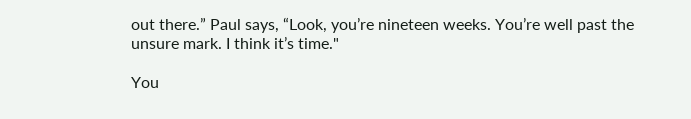out there.” Paul says, “Look, you’re nineteen weeks. You’re well past the unsure mark. I think it’s time."

You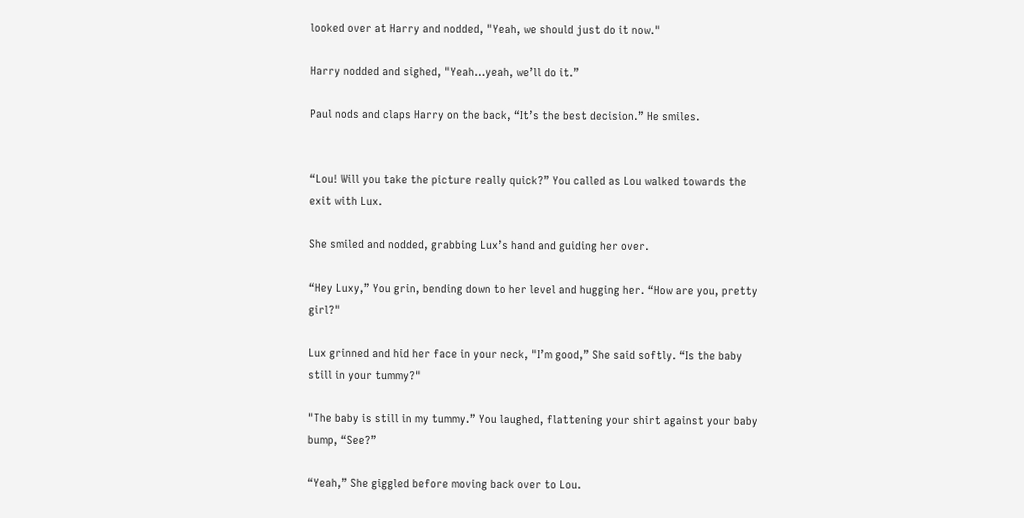looked over at Harry and nodded, "Yeah, we should just do it now."

Harry nodded and sighed, "Yeah…yeah, we’ll do it.”

Paul nods and claps Harry on the back, “It’s the best decision.” He smiles.


“Lou! Will you take the picture really quick?” You called as Lou walked towards the exit with Lux.

She smiled and nodded, grabbing Lux’s hand and guiding her over.

“Hey Luxy,” You grin, bending down to her level and hugging her. “How are you, pretty girl?"

Lux grinned and hid her face in your neck, "I’m good,” She said softly. “Is the baby still in your tummy?"

"The baby is still in my tummy.” You laughed, flattening your shirt against your baby bump, “See?”

“Yeah,” She giggled before moving back over to Lou.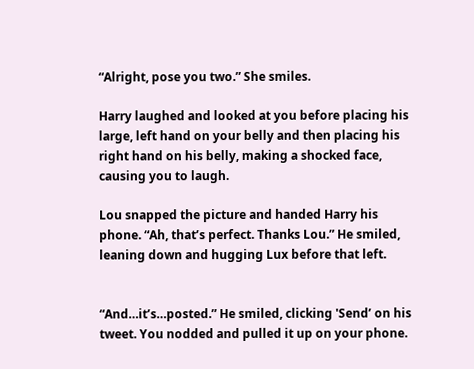“Alright, pose you two.” She smiles.

Harry laughed and looked at you before placing his large, left hand on your belly and then placing his right hand on his belly, making a shocked face, causing you to laugh.

Lou snapped the picture and handed Harry his phone. “Ah, that’s perfect. Thanks Lou.” He smiled, leaning down and hugging Lux before that left.


“And…it’s…posted.” He smiled, clicking 'Send’ on his tweet. You nodded and pulled it up on your phone.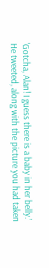'Gotcha, Alan! I guess there is a baby in her belly.’ He tweeted, along with the picture you had taken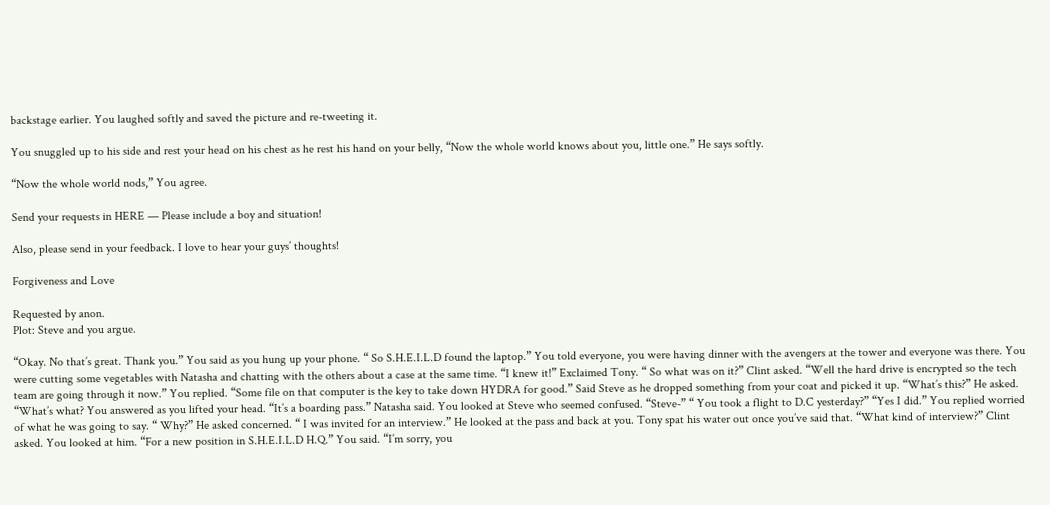backstage earlier. You laughed softly and saved the picture and re-tweeting it.

You snuggled up to his side and rest your head on his chest as he rest his hand on your belly, “Now the whole world knows about you, little one.” He says softly.

“Now the whole world nods,” You agree.

Send your requests in HERE — Please include a boy and situation!

Also, please send in your feedback. I love to hear your guys’ thoughts!

Forgiveness and Love

Requested by anon.
Plot: Steve and you argue.

“Okay. No that’s great. Thank you.” You said as you hung up your phone. “ So S.H.E.I.L.D found the laptop.” You told everyone, you were having dinner with the avengers at the tower and everyone was there. You were cutting some vegetables with Natasha and chatting with the others about a case at the same time. “I knew it!” Exclaimed Tony. “ So what was on it?” Clint asked. “Well the hard drive is encrypted so the tech team are going through it now.” You replied. “Some file on that computer is the key to take down HYDRA for good.” Said Steve as he dropped something from your coat and picked it up. “What’s this?” He asked. “What’s what? You answered as you lifted your head. “It’s a boarding pass.” Natasha said. You looked at Steve who seemed confused. “Steve-” “ You took a flight to D.C yesterday?” “Yes I did.” You replied worried of what he was going to say. “ Why?” He asked concerned. “ I was invited for an interview.” He looked at the pass and back at you. Tony spat his water out once you’ve said that. “What kind of interview?” Clint asked. You looked at him. “For a new position in S.H.E.I.L.D H.Q.” You said. “I’m sorry, you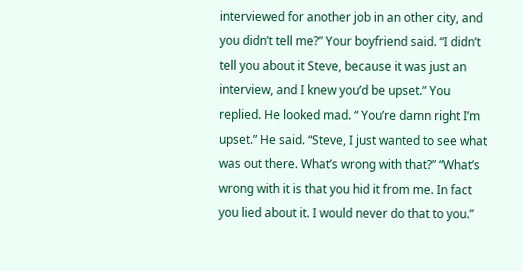interviewed for another job in an other city, and you didn’t tell me?” Your boyfriend said. “I didn’t tell you about it Steve, because it was just an interview, and I knew you’d be upset.” You replied. He looked mad. “ You’re damn right I’m upset.” He said. “Steve, I just wanted to see what was out there. What’s wrong with that?” “What’s wrong with it is that you hid it from me. In fact you lied about it. I would never do that to you.”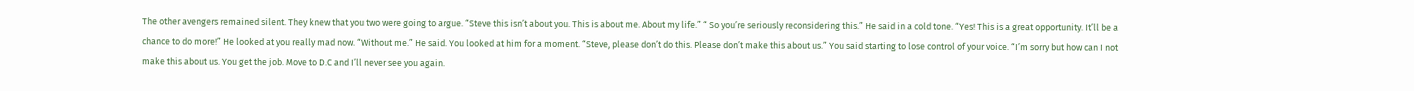The other avengers remained silent. They knew that you two were going to argue. “Steve this isn’t about you. This is about me. About my life.” “ So you’re seriously reconsidering this.” He said in a cold tone. “Yes! This is a great opportunity. It’ll be a chance to do more!” He looked at you really mad now. “Without me.” He said. You looked at him for a moment. “Steve, please don’t do this. Please don’t make this about us.” You said starting to lose control of your voice. “I’m sorry but how can I not make this about us. You get the job. Move to D.C and I’ll never see you again.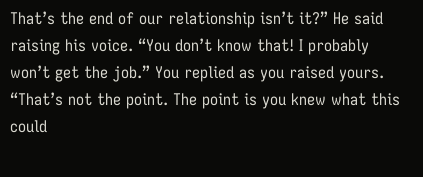That’s the end of our relationship isn’t it?” He said raising his voice. “You don’t know that! I probably won’t get the job.” You replied as you raised yours. “That’s not the point. The point is you knew what this could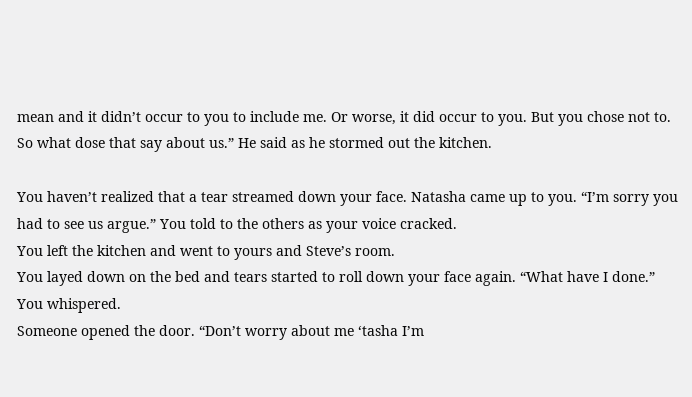mean and it didn’t occur to you to include me. Or worse, it did occur to you. But you chose not to. So what dose that say about us.” He said as he stormed out the kitchen.

You haven’t realized that a tear streamed down your face. Natasha came up to you. “I’m sorry you had to see us argue.” You told to the others as your voice cracked.
You left the kitchen and went to yours and Steve’s room.
You layed down on the bed and tears started to roll down your face again. “What have I done.” You whispered.
Someone opened the door. “Don’t worry about me ‘tasha I’m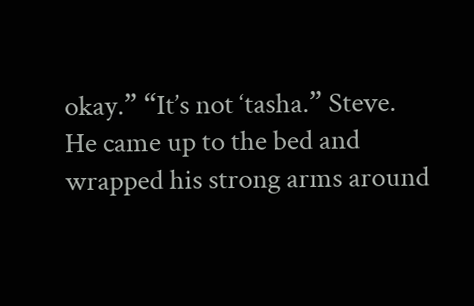okay.” “It’s not ‘tasha.” Steve.
He came up to the bed and wrapped his strong arms around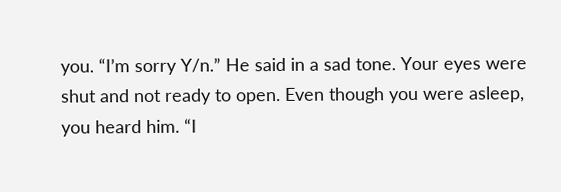you. “I’m sorry Y/n.” He said in a sad tone. Your eyes were shut and not ready to open. Even though you were asleep, you heard him. “I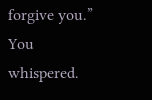forgive you.” You whispered.